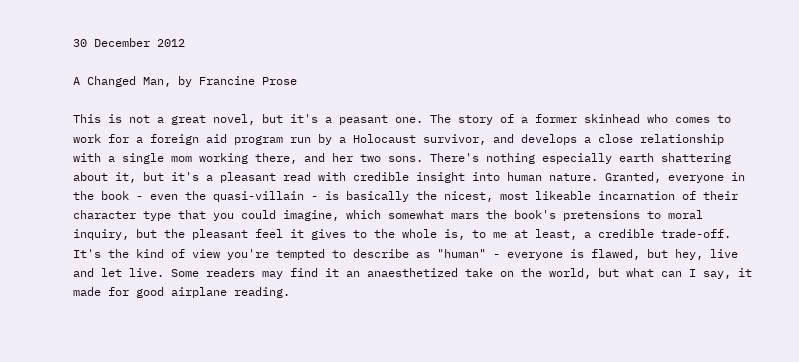30 December 2012

A Changed Man, by Francine Prose

This is not a great novel, but it's a peasant one. The story of a former skinhead who comes to work for a foreign aid program run by a Holocaust survivor, and develops a close relationship with a single mom working there, and her two sons. There's nothing especially earth shattering about it, but it's a pleasant read with credible insight into human nature. Granted, everyone in the book - even the quasi-villain - is basically the nicest, most likeable incarnation of their character type that you could imagine, which somewhat mars the book's pretensions to moral inquiry, but the pleasant feel it gives to the whole is, to me at least, a credible trade-off. It's the kind of view you're tempted to describe as "human" - everyone is flawed, but hey, live and let live. Some readers may find it an anaesthetized take on the world, but what can I say, it made for good airplane reading.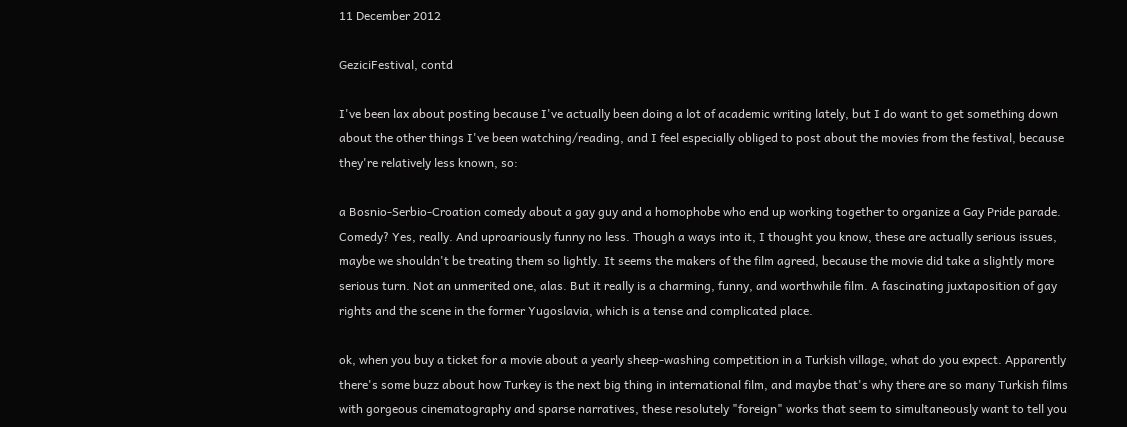11 December 2012

GeziciFestival, contd

I've been lax about posting because I've actually been doing a lot of academic writing lately, but I do want to get something down about the other things I've been watching/reading, and I feel especially obliged to post about the movies from the festival, because they're relatively less known, so:

a Bosnio-Serbio-Croation comedy about a gay guy and a homophobe who end up working together to organize a Gay Pride parade. Comedy? Yes, really. And uproariously funny no less. Though a ways into it, I thought you know, these are actually serious issues, maybe we shouldn't be treating them so lightly. It seems the makers of the film agreed, because the movie did take a slightly more serious turn. Not an unmerited one, alas. But it really is a charming, funny, and worthwhile film. A fascinating juxtaposition of gay rights and the scene in the former Yugoslavia, which is a tense and complicated place.

ok, when you buy a ticket for a movie about a yearly sheep-washing competition in a Turkish village, what do you expect. Apparently there's some buzz about how Turkey is the next big thing in international film, and maybe that's why there are so many Turkish films with gorgeous cinematography and sparse narratives, these resolutely "foreign" works that seem to simultaneously want to tell you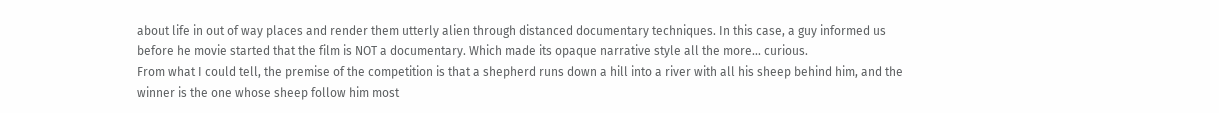about life in out of way places and render them utterly alien through distanced documentary techniques. In this case, a guy informed us before he movie started that the film is NOT a documentary. Which made its opaque narrative style all the more... curious.
From what I could tell, the premise of the competition is that a shepherd runs down a hill into a river with all his sheep behind him, and the winner is the one whose sheep follow him most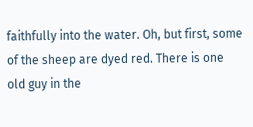faithfully into the water. Oh, but first, some of the sheep are dyed red. There is one old guy in the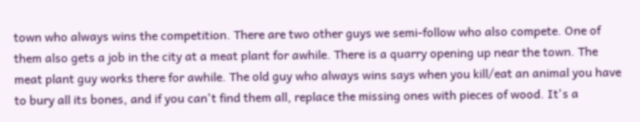town who always wins the competition. There are two other guys we semi-follow who also compete. One of them also gets a job in the city at a meat plant for awhile. There is a quarry opening up near the town. The meat plant guy works there for awhile. The old guy who always wins says when you kill/eat an animal you have to bury all its bones, and if you can't find them all, replace the missing ones with pieces of wood. It's a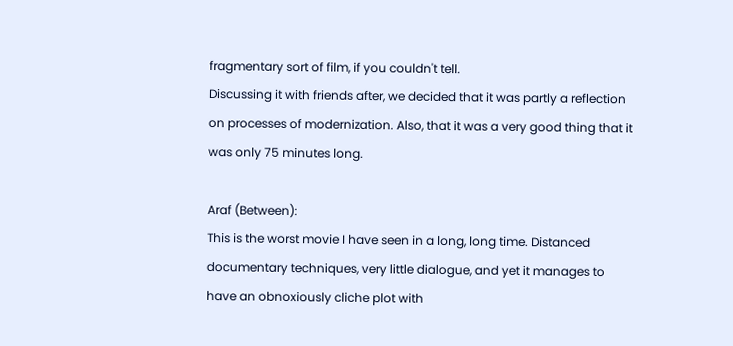fragmentary sort of film, if you couldn't tell.
Discussing it with friends after, we decided that it was partly a reflection on processes of modernization. Also, that it was a very good thing that it was only 75 minutes long.

Araf (Between):
This is the worst movie I have seen in a long, long time. Distanced documentary techniques, very little dialogue, and yet it manages to have an obnoxiously cliche plot with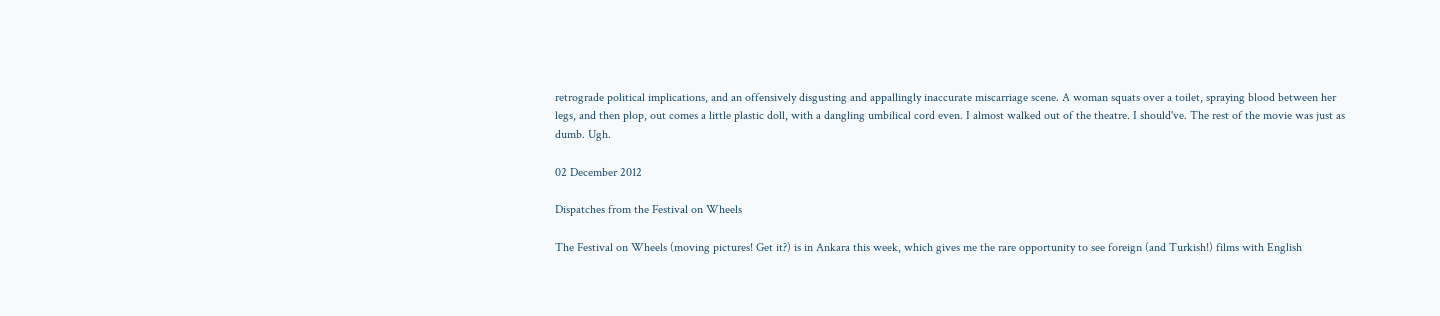retrograde political implications, and an offensively disgusting and appallingly inaccurate miscarriage scene. A woman squats over a toilet, spraying blood between her legs, and then plop, out comes a little plastic doll, with a dangling umbilical cord even. I almost walked out of the theatre. I should've. The rest of the movie was just as dumb. Ugh.

02 December 2012

Dispatches from the Festival on Wheels

The Festival on Wheels (moving pictures! Get it?) is in Ankara this week, which gives me the rare opportunity to see foreign (and Turkish!) films with English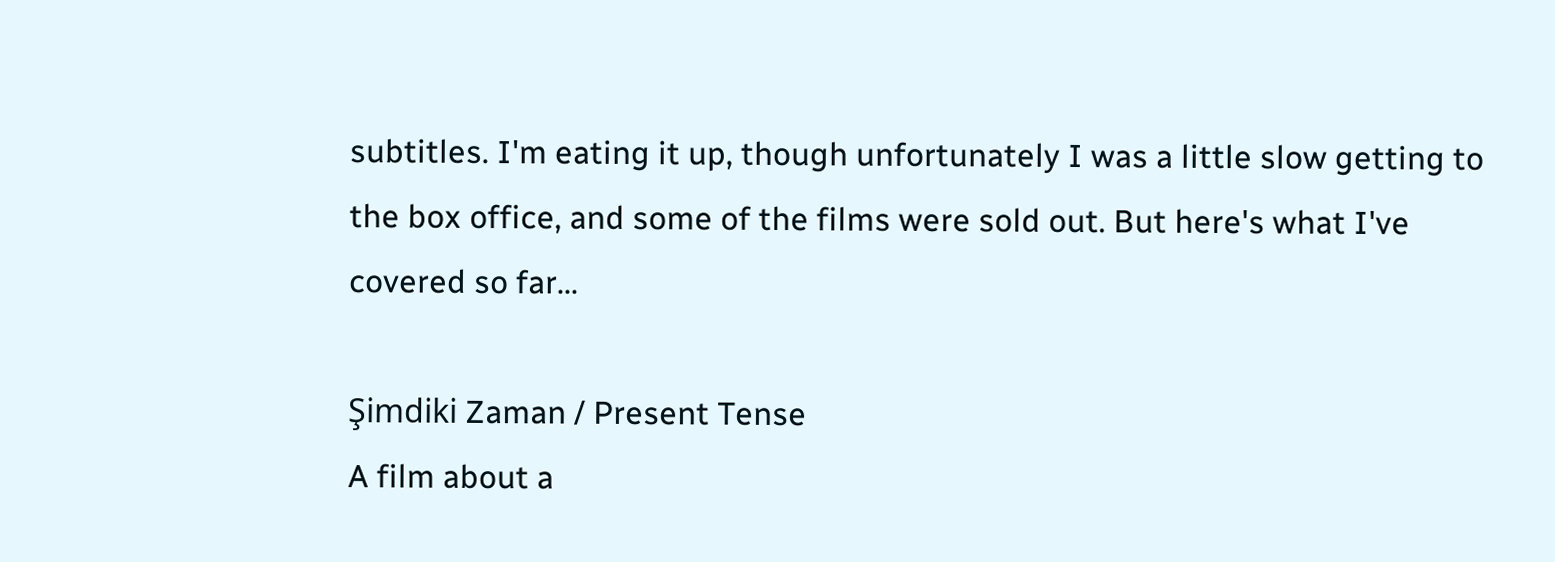subtitles. I'm eating it up, though unfortunately I was a little slow getting to the box office, and some of the films were sold out. But here's what I've covered so far...

Şimdiki Zaman / Present Tense
A film about a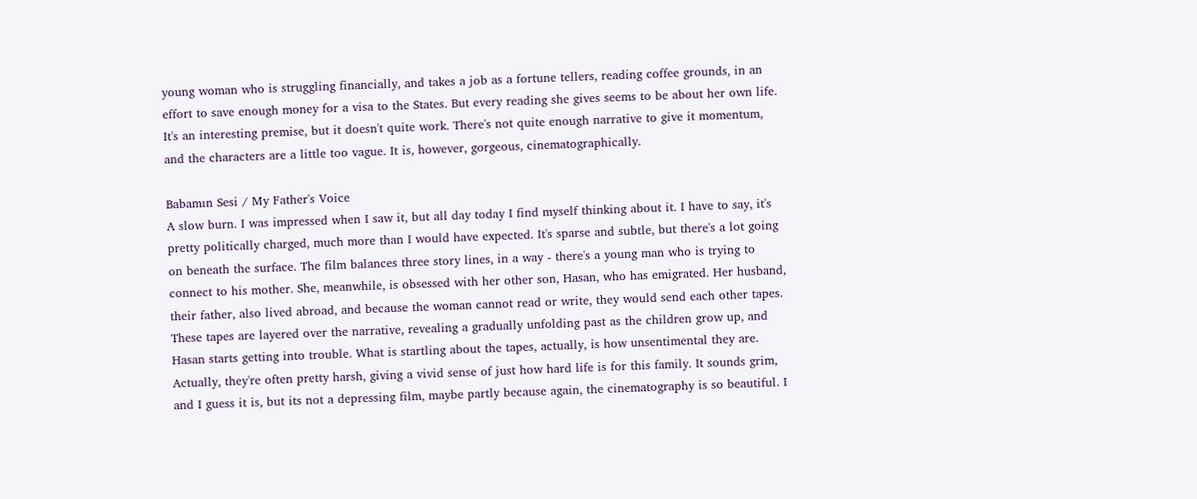young woman who is struggling financially, and takes a job as a fortune tellers, reading coffee grounds, in an effort to save enough money for a visa to the States. But every reading she gives seems to be about her own life. It's an interesting premise, but it doesn't quite work. There's not quite enough narrative to give it momentum, and the characters are a little too vague. It is, however, gorgeous, cinematographically.

Babamın Sesi / My Father's Voice
A slow burn. I was impressed when I saw it, but all day today I find myself thinking about it. I have to say, it's pretty politically charged, much more than I would have expected. It's sparse and subtle, but there's a lot going on beneath the surface. The film balances three story lines, in a way - there's a young man who is trying to connect to his mother. She, meanwhile, is obsessed with her other son, Hasan, who has emigrated. Her husband, their father, also lived abroad, and because the woman cannot read or write, they would send each other tapes. These tapes are layered over the narrative, revealing a gradually unfolding past as the children grow up, and Hasan starts getting into trouble. What is startling about the tapes, actually, is how unsentimental they are. Actually, they're often pretty harsh, giving a vivid sense of just how hard life is for this family. It sounds grim, and I guess it is, but its not a depressing film, maybe partly because again, the cinematography is so beautiful. I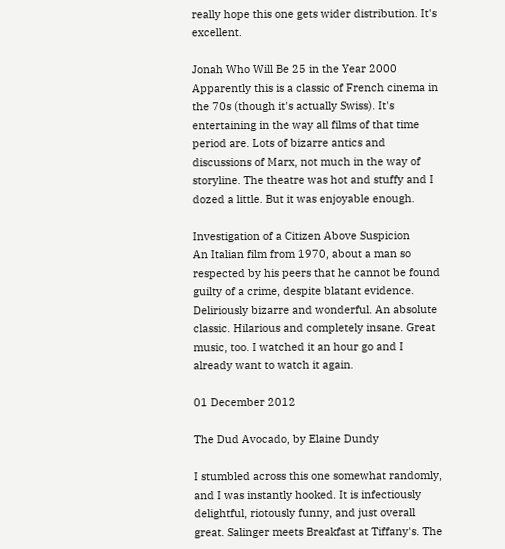really hope this one gets wider distribution. It's excellent.

Jonah Who Will Be 25 in the Year 2000
Apparently this is a classic of French cinema in the 70s (though it's actually Swiss). It's entertaining in the way all films of that time period are. Lots of bizarre antics and discussions of Marx, not much in the way of storyline. The theatre was hot and stuffy and I dozed a little. But it was enjoyable enough.

Investigation of a Citizen Above Suspicion
An Italian film from 1970, about a man so respected by his peers that he cannot be found guilty of a crime, despite blatant evidence. Deliriously bizarre and wonderful. An absolute classic. Hilarious and completely insane. Great music, too. I watched it an hour go and I already want to watch it again.

01 December 2012

The Dud Avocado, by Elaine Dundy

I stumbled across this one somewhat randomly, and I was instantly hooked. It is infectiously delightful, riotously funny, and just overall great. Salinger meets Breakfast at Tiffany's. The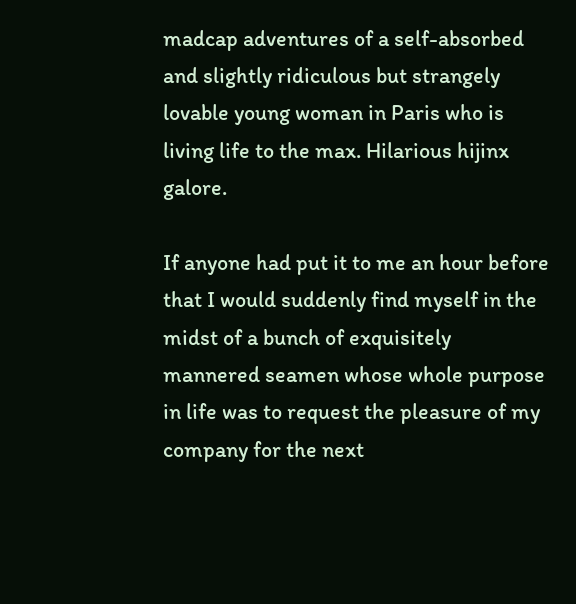madcap adventures of a self-absorbed and slightly ridiculous but strangely lovable young woman in Paris who is living life to the max. Hilarious hijinx galore.

If anyone had put it to me an hour before that I would suddenly find myself in the midst of a bunch of exquisitely mannered seamen whose whole purpose in life was to request the pleasure of my company for the next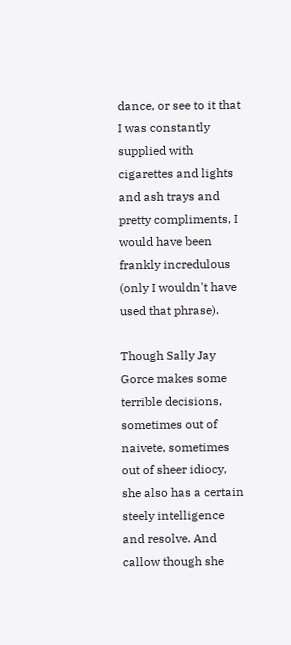dance, or see to it that I was constantly supplied with cigarettes and lights and ash trays and pretty compliments, I would have been frankly incredulous (only I wouldn't have used that phrase).

Though Sally Jay Gorce makes some terrible decisions, sometimes out of naivete, sometimes out of sheer idiocy, she also has a certain steely intelligence and resolve. And callow though she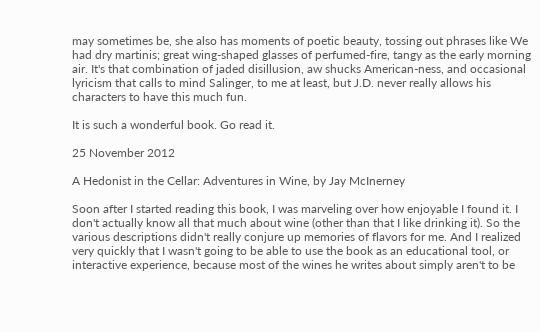may sometimes be, she also has moments of poetic beauty, tossing out phrases like We had dry martinis; great wing-shaped glasses of perfumed-fire, tangy as the early morning air. It's that combination of jaded disillusion, aw shucks American-ness, and occasional lyricism that calls to mind Salinger, to me at least, but J.D. never really allows his characters to have this much fun.

It is such a wonderful book. Go read it.

25 November 2012

A Hedonist in the Cellar: Adventures in Wine, by Jay McInerney

Soon after I started reading this book, I was marveling over how enjoyable I found it. I don't actually know all that much about wine (other than that I like drinking it). So the various descriptions didn't really conjure up memories of flavors for me. And I realized very quickly that I wasn't going to be able to use the book as an educational tool, or interactive experience, because most of the wines he writes about simply aren't to be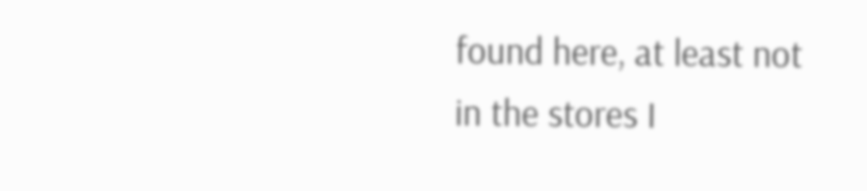found here, at least not in the stores I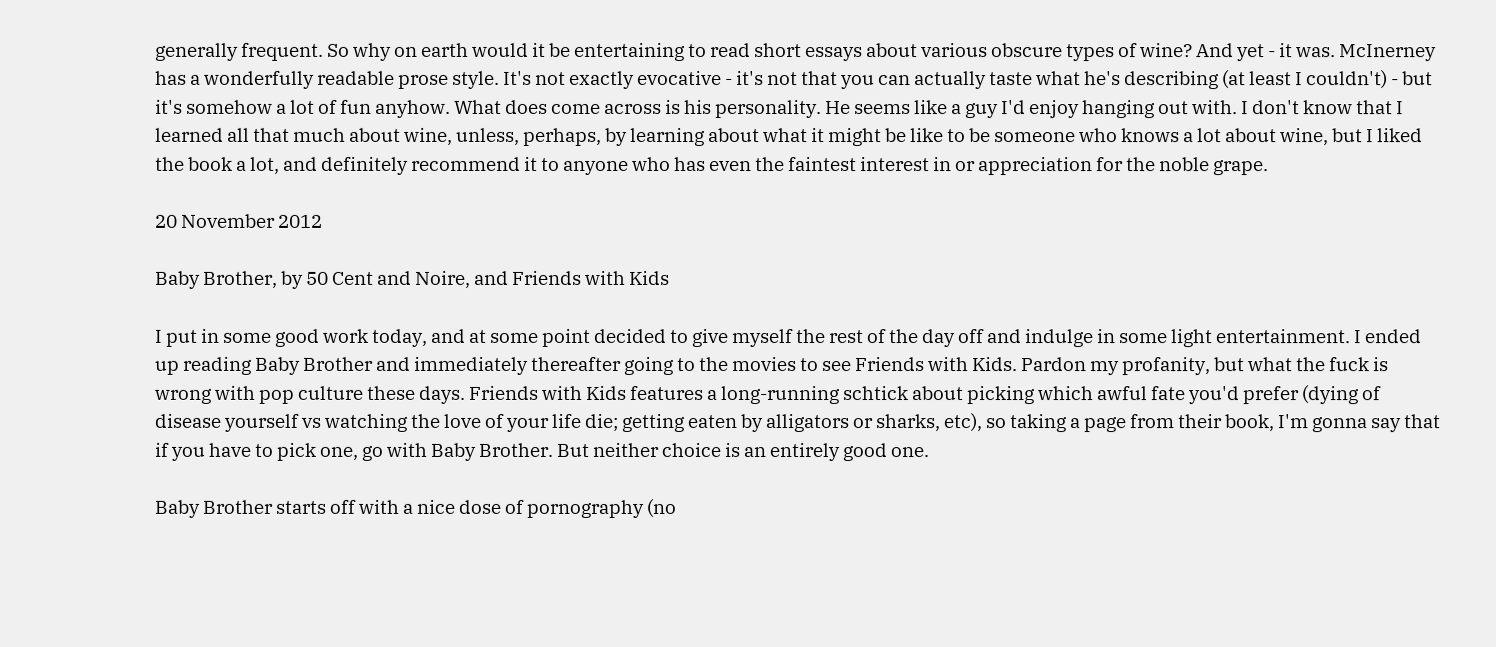generally frequent. So why on earth would it be entertaining to read short essays about various obscure types of wine? And yet - it was. McInerney has a wonderfully readable prose style. It's not exactly evocative - it's not that you can actually taste what he's describing (at least I couldn't) - but it's somehow a lot of fun anyhow. What does come across is his personality. He seems like a guy I'd enjoy hanging out with. I don't know that I learned all that much about wine, unless, perhaps, by learning about what it might be like to be someone who knows a lot about wine, but I liked the book a lot, and definitely recommend it to anyone who has even the faintest interest in or appreciation for the noble grape.

20 November 2012

Baby Brother, by 50 Cent and Noire, and Friends with Kids

I put in some good work today, and at some point decided to give myself the rest of the day off and indulge in some light entertainment. I ended up reading Baby Brother and immediately thereafter going to the movies to see Friends with Kids. Pardon my profanity, but what the fuck is wrong with pop culture these days. Friends with Kids features a long-running schtick about picking which awful fate you'd prefer (dying of disease yourself vs watching the love of your life die; getting eaten by alligators or sharks, etc), so taking a page from their book, I'm gonna say that if you have to pick one, go with Baby Brother. But neither choice is an entirely good one.

Baby Brother starts off with a nice dose of pornography (no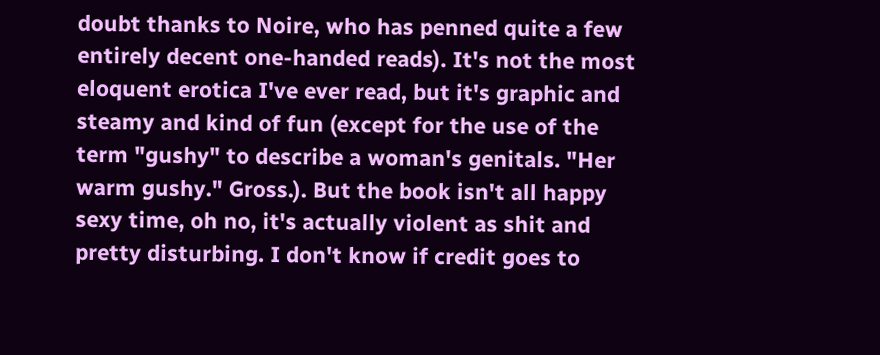doubt thanks to Noire, who has penned quite a few entirely decent one-handed reads). It's not the most eloquent erotica I've ever read, but it's graphic and steamy and kind of fun (except for the use of the term "gushy" to describe a woman's genitals. "Her warm gushy." Gross.). But the book isn't all happy sexy time, oh no, it's actually violent as shit and pretty disturbing. I don't know if credit goes to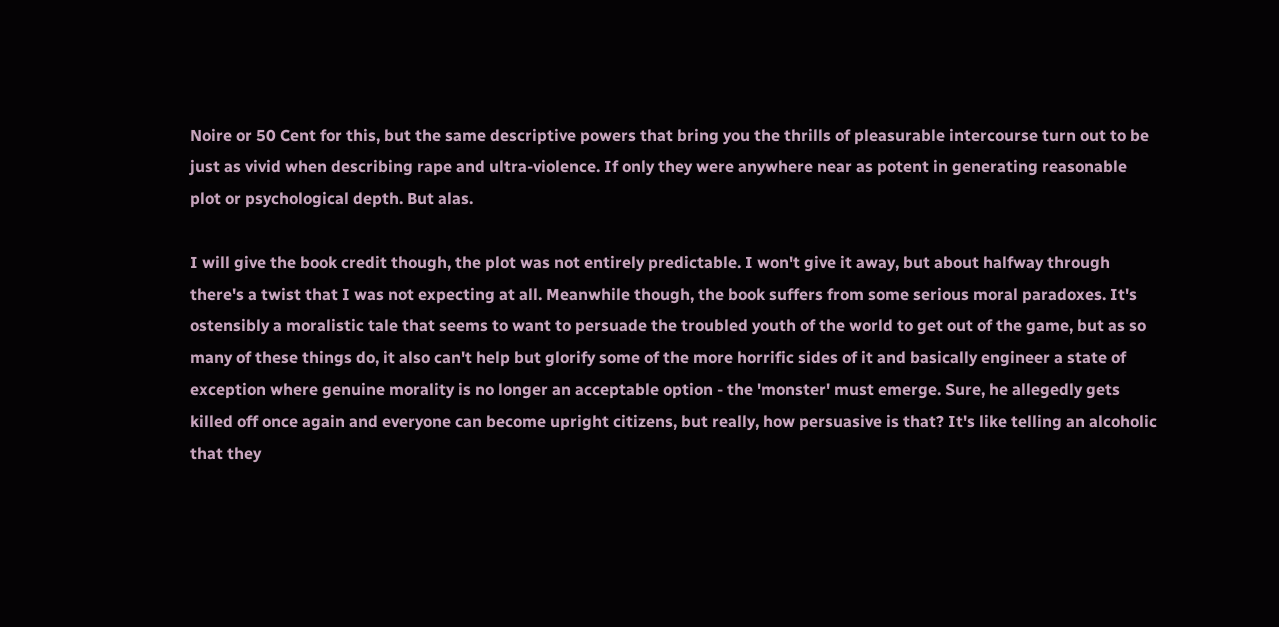Noire or 50 Cent for this, but the same descriptive powers that bring you the thrills of pleasurable intercourse turn out to be just as vivid when describing rape and ultra-violence. If only they were anywhere near as potent in generating reasonable plot or psychological depth. But alas.

I will give the book credit though, the plot was not entirely predictable. I won't give it away, but about halfway through there's a twist that I was not expecting at all. Meanwhile though, the book suffers from some serious moral paradoxes. It's ostensibly a moralistic tale that seems to want to persuade the troubled youth of the world to get out of the game, but as so many of these things do, it also can't help but glorify some of the more horrific sides of it and basically engineer a state of exception where genuine morality is no longer an acceptable option - the 'monster' must emerge. Sure, he allegedly gets killed off once again and everyone can become upright citizens, but really, how persuasive is that? It's like telling an alcoholic that they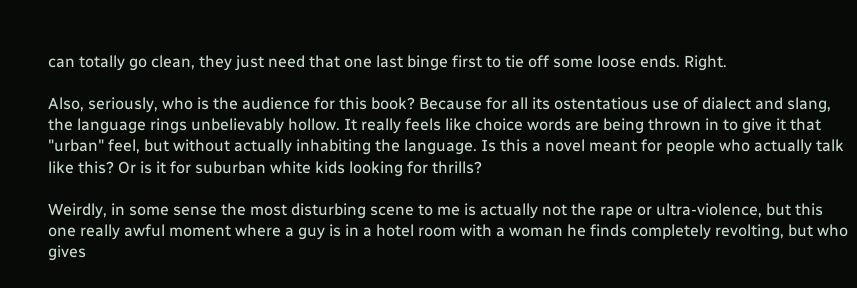can totally go clean, they just need that one last binge first to tie off some loose ends. Right.

Also, seriously, who is the audience for this book? Because for all its ostentatious use of dialect and slang, the language rings unbelievably hollow. It really feels like choice words are being thrown in to give it that "urban" feel, but without actually inhabiting the language. Is this a novel meant for people who actually talk like this? Or is it for suburban white kids looking for thrills?

Weirdly, in some sense the most disturbing scene to me is actually not the rape or ultra-violence, but this one really awful moment where a guy is in a hotel room with a woman he finds completely revolting, but who gives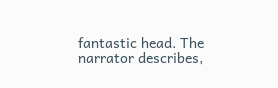fantastic head. The narrator describes,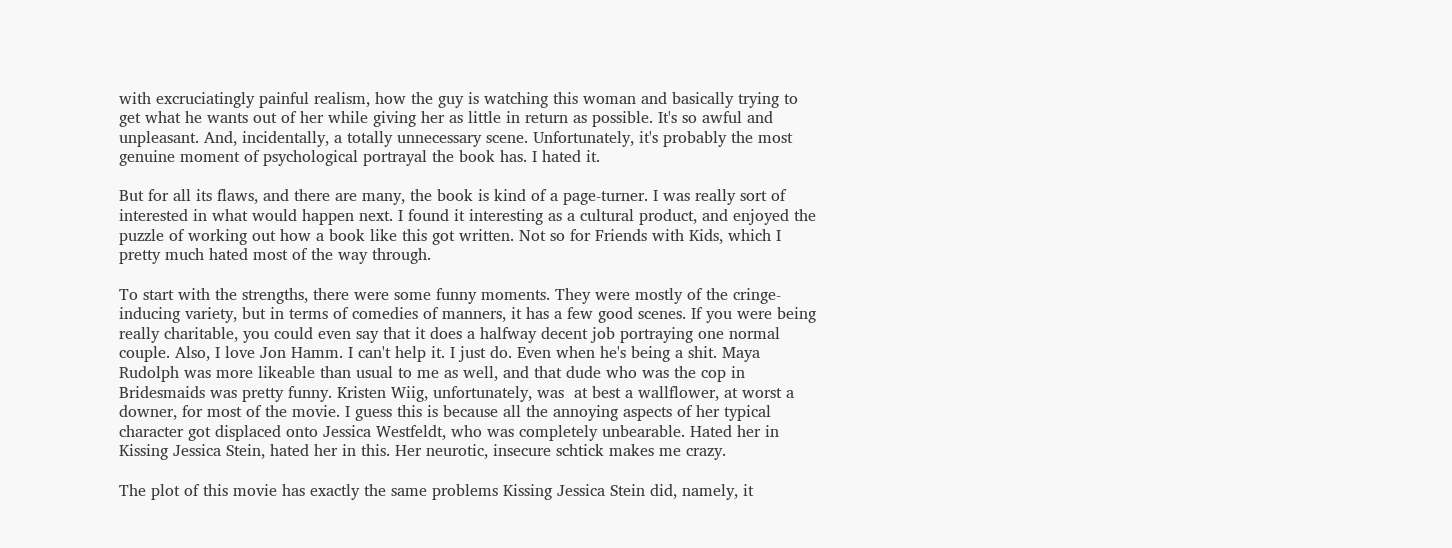with excruciatingly painful realism, how the guy is watching this woman and basically trying to get what he wants out of her while giving her as little in return as possible. It's so awful and unpleasant. And, incidentally, a totally unnecessary scene. Unfortunately, it's probably the most genuine moment of psychological portrayal the book has. I hated it.

But for all its flaws, and there are many, the book is kind of a page-turner. I was really sort of interested in what would happen next. I found it interesting as a cultural product, and enjoyed the puzzle of working out how a book like this got written. Not so for Friends with Kids, which I pretty much hated most of the way through.

To start with the strengths, there were some funny moments. They were mostly of the cringe-inducing variety, but in terms of comedies of manners, it has a few good scenes. If you were being really charitable, you could even say that it does a halfway decent job portraying one normal couple. Also, I love Jon Hamm. I can't help it. I just do. Even when he's being a shit. Maya Rudolph was more likeable than usual to me as well, and that dude who was the cop in Bridesmaids was pretty funny. Kristen Wiig, unfortunately, was  at best a wallflower, at worst a downer, for most of the movie. I guess this is because all the annoying aspects of her typical character got displaced onto Jessica Westfeldt, who was completely unbearable. Hated her in Kissing Jessica Stein, hated her in this. Her neurotic, insecure schtick makes me crazy.

The plot of this movie has exactly the same problems Kissing Jessica Stein did, namely, it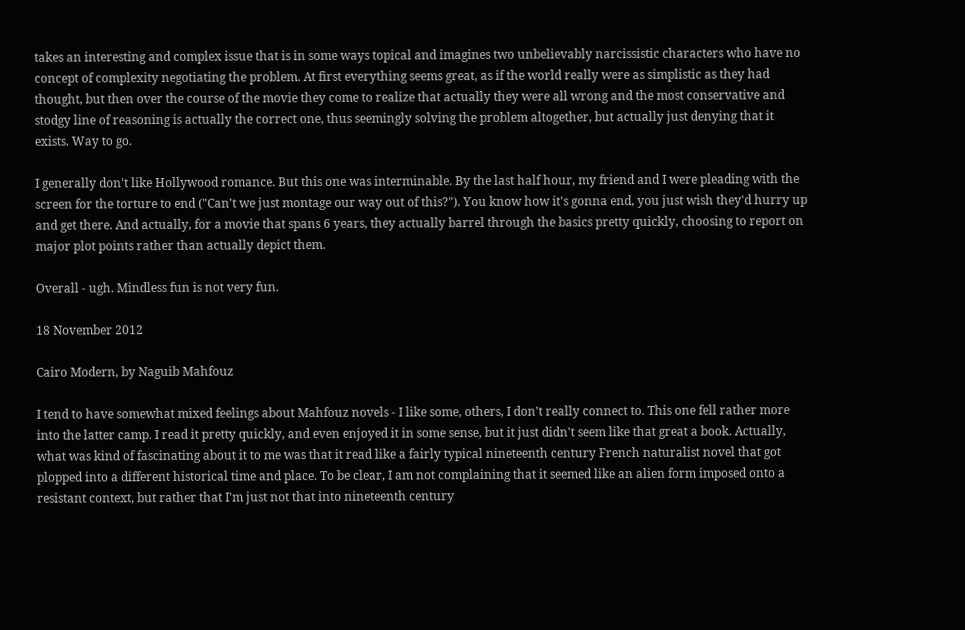takes an interesting and complex issue that is in some ways topical and imagines two unbelievably narcissistic characters who have no concept of complexity negotiating the problem. At first everything seems great, as if the world really were as simplistic as they had thought, but then over the course of the movie they come to realize that actually they were all wrong and the most conservative and stodgy line of reasoning is actually the correct one, thus seemingly solving the problem altogether, but actually just denying that it exists. Way to go.

I generally don't like Hollywood romance. But this one was interminable. By the last half hour, my friend and I were pleading with the screen for the torture to end ("Can't we just montage our way out of this?"). You know how it's gonna end, you just wish they'd hurry up and get there. And actually, for a movie that spans 6 years, they actually barrel through the basics pretty quickly, choosing to report on major plot points rather than actually depict them.

Overall - ugh. Mindless fun is not very fun.

18 November 2012

Cairo Modern, by Naguib Mahfouz

I tend to have somewhat mixed feelings about Mahfouz novels - I like some, others, I don't really connect to. This one fell rather more into the latter camp. I read it pretty quickly, and even enjoyed it in some sense, but it just didn't seem like that great a book. Actually, what was kind of fascinating about it to me was that it read like a fairly typical nineteenth century French naturalist novel that got plopped into a different historical time and place. To be clear, I am not complaining that it seemed like an alien form imposed onto a resistant context, but rather that I'm just not that into nineteenth century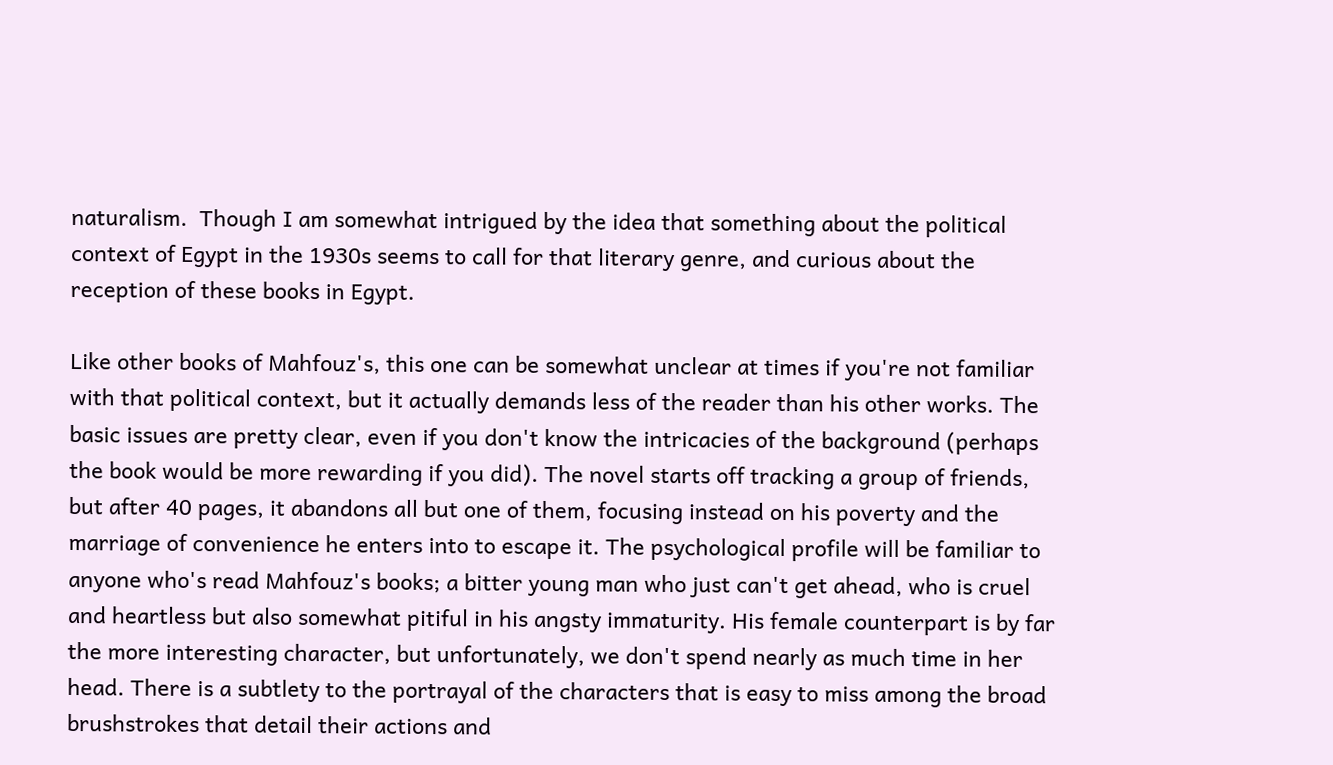naturalism.  Though I am somewhat intrigued by the idea that something about the political context of Egypt in the 1930s seems to call for that literary genre, and curious about the reception of these books in Egypt.

Like other books of Mahfouz's, this one can be somewhat unclear at times if you're not familiar with that political context, but it actually demands less of the reader than his other works. The basic issues are pretty clear, even if you don't know the intricacies of the background (perhaps the book would be more rewarding if you did). The novel starts off tracking a group of friends, but after 40 pages, it abandons all but one of them, focusing instead on his poverty and the marriage of convenience he enters into to escape it. The psychological profile will be familiar to anyone who's read Mahfouz's books; a bitter young man who just can't get ahead, who is cruel and heartless but also somewhat pitiful in his angsty immaturity. His female counterpart is by far the more interesting character, but unfortunately, we don't spend nearly as much time in her head. There is a subtlety to the portrayal of the characters that is easy to miss among the broad brushstrokes that detail their actions and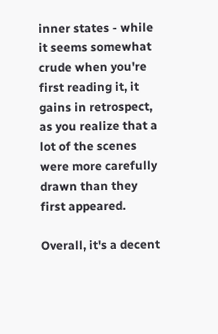inner states - while it seems somewhat crude when you're first reading it, it gains in retrospect, as you realize that a lot of the scenes were more carefully drawn than they first appeared.

Overall, it's a decent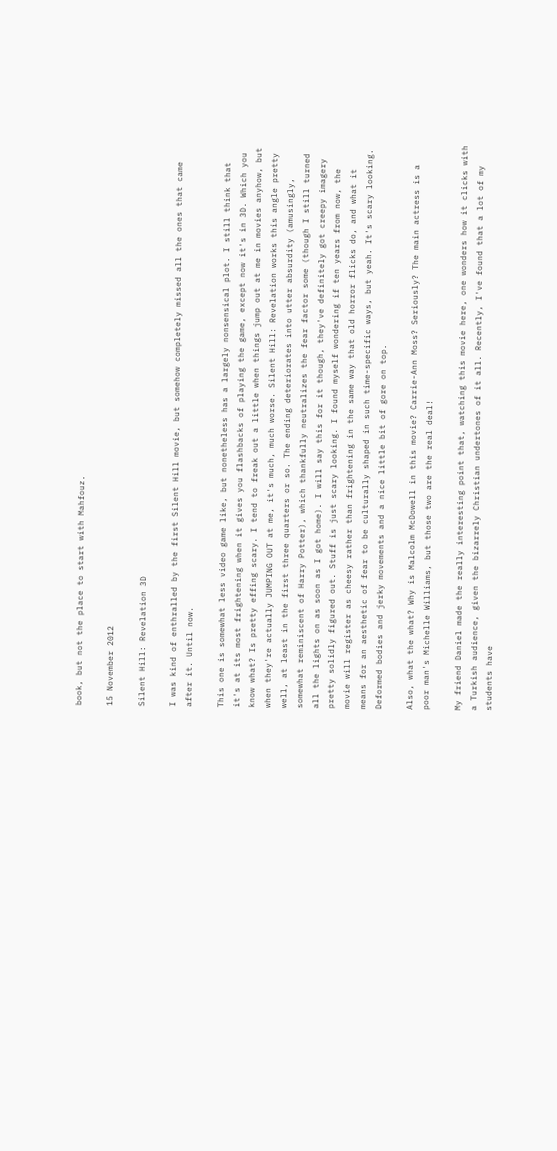book, but not the place to start with Mahfouz.

15 November 2012

Silent Hill: Revelation 3D

I was kind of enthralled by the first Silent Hill movie, but somehow completely missed all the ones that came after it. Until now.

This one is somewhat less video game like, but nonetheless has a largely nonsensical plot. I still think that it's at its most frightening when it gives you flashbacks of playing the game, except now it's in 3D. Which you know what? Is pretty effing scary. I tend to freak out a little when things jump out at me in movies anyhow, but when they're actually JUMPING OUT at me, it's much, much worse. Silent Hill: Revelation works this angle pretty well, at least in the first three quarters or so. The ending deteriorates into utter absurdity (amusingly, somewhat reminiscent of Harry Potter), which thankfully neutralizes the fear factor some (though I still turned all the lights on as soon as I got home). I will say this for it though, they've definitely got creepy imagery pretty solidly figured out. Stuff is just scary looking. I found myself wondering if ten years from now, the movie will register as cheesy rather than frightening in the same way that old horror flicks do, and what it means for an aesthetic of fear to be culturally shaped in such time-specific ways, but yeah. It's scary looking. Deformed bodies and jerky movements and a nice little bit of gore on top.

Also, what the what? Why is Malcolm McDowell in this movie? Carrie-Ann Moss? Seriously? The main actress is a poor man's Michelle Williams, but those two are the real deal!

My friend Daniel made the really interesting point that, watching this movie here, one wonders how it clicks with a Turkish audience, given the bizarrely Christian undertones of it all. Recently, I've found that a lot of my students have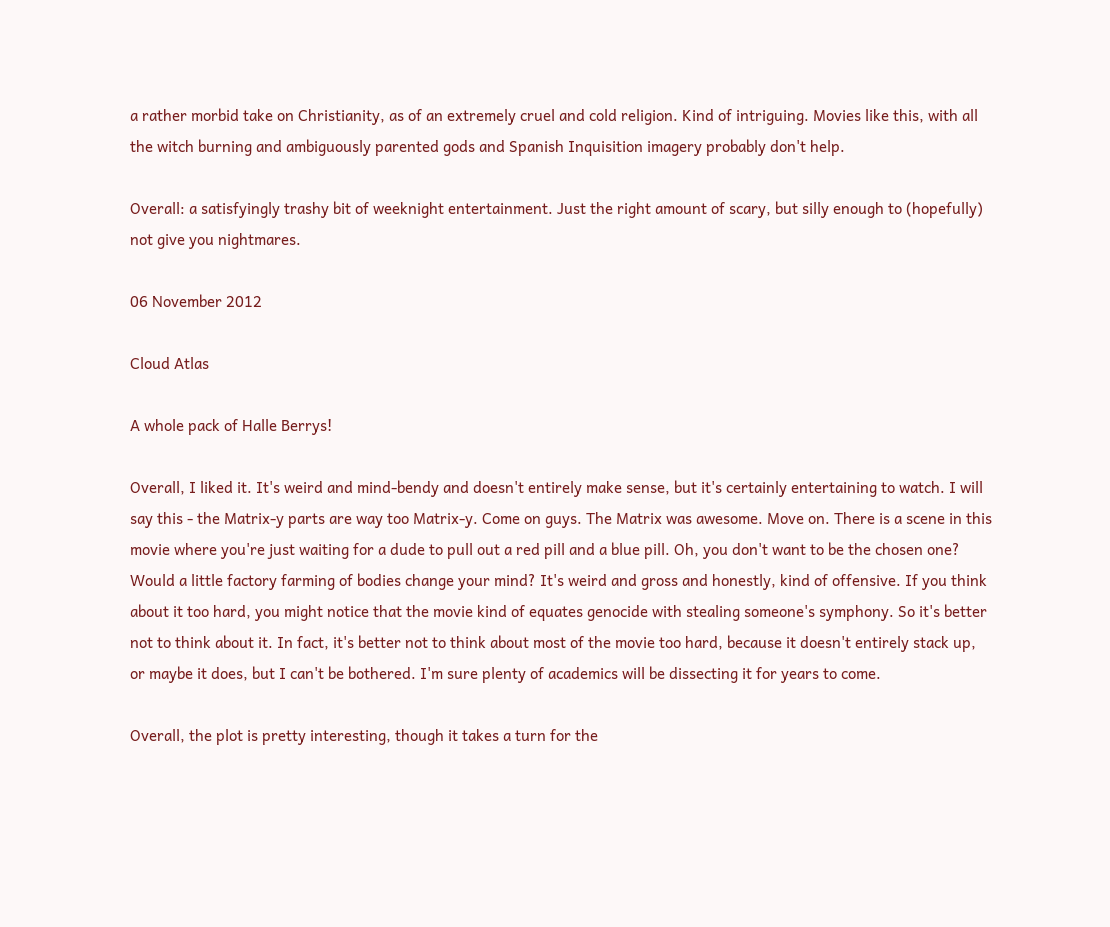a rather morbid take on Christianity, as of an extremely cruel and cold religion. Kind of intriguing. Movies like this, with all the witch burning and ambiguously parented gods and Spanish Inquisition imagery probably don't help.

Overall: a satisfyingly trashy bit of weeknight entertainment. Just the right amount of scary, but silly enough to (hopefully) not give you nightmares.

06 November 2012

Cloud Atlas

A whole pack of Halle Berrys!

Overall, I liked it. It's weird and mind-bendy and doesn't entirely make sense, but it's certainly entertaining to watch. I will say this - the Matrix-y parts are way too Matrix-y. Come on guys. The Matrix was awesome. Move on. There is a scene in this movie where you're just waiting for a dude to pull out a red pill and a blue pill. Oh, you don't want to be the chosen one? Would a little factory farming of bodies change your mind? It's weird and gross and honestly, kind of offensive. If you think about it too hard, you might notice that the movie kind of equates genocide with stealing someone's symphony. So it's better not to think about it. In fact, it's better not to think about most of the movie too hard, because it doesn't entirely stack up, or maybe it does, but I can't be bothered. I'm sure plenty of academics will be dissecting it for years to come.

Overall, the plot is pretty interesting, though it takes a turn for the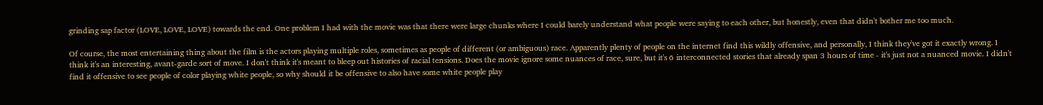grinding sap factor (LOVE, LOVE, LOVE) towards the end. One problem I had with the movie was that there were large chunks where I could barely understand what people were saying to each other, but honestly, even that didn't bother me too much.

Of course, the most entertaining thing about the film is the actors playing multiple roles, sometimes as people of different (or ambiguous) race. Apparently plenty of people on the internet find this wildly offensive, and personally, I think they've got it exactly wrong. I think it's an interesting, avant-garde sort of move. I don't think it's meant to bleep out histories of racial tensions. Does the movie ignore some nuances of race, sure, but it's 6 interconnected stories that already span 3 hours of time - it's just not a nuanced movie. I didn't find it offensive to see people of color playing white people, so why should it be offensive to also have some white people play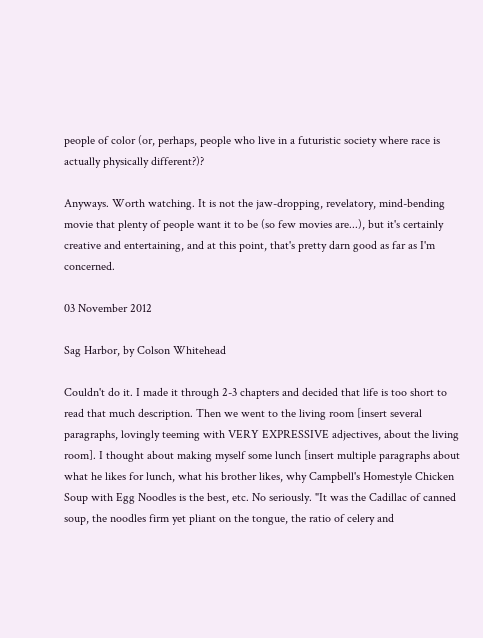people of color (or, perhaps, people who live in a futuristic society where race is actually physically different?)?

Anyways. Worth watching. It is not the jaw-dropping, revelatory, mind-bending movie that plenty of people want it to be (so few movies are...), but it's certainly creative and entertaining, and at this point, that's pretty darn good as far as I'm concerned.

03 November 2012

Sag Harbor, by Colson Whitehead

Couldn't do it. I made it through 2-3 chapters and decided that life is too short to read that much description. Then we went to the living room [insert several paragraphs, lovingly teeming with VERY EXPRESSIVE adjectives, about the living room]. I thought about making myself some lunch [insert multiple paragraphs about what he likes for lunch, what his brother likes, why Campbell's Homestyle Chicken Soup with Egg Noodles is the best, etc. No seriously. "It was the Cadillac of canned soup, the noodles firm yet pliant on the tongue, the ratio of celery and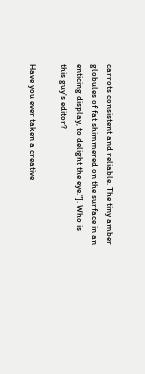carrots consistent and reliable. The tiny amber globules of fat shimmered on the surface in an enticing display, to delight the eye."]. Who is this guy's editor?

Have you ever taken a creative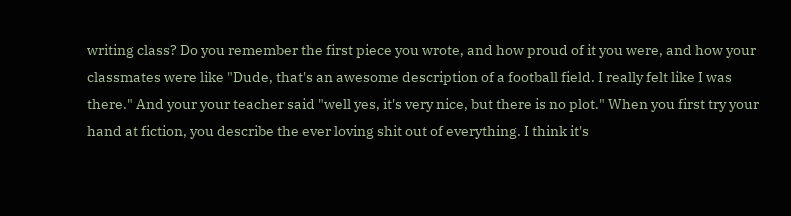writing class? Do you remember the first piece you wrote, and how proud of it you were, and how your classmates were like "Dude, that's an awesome description of a football field. I really felt like I was there." And your your teacher said "well yes, it's very nice, but there is no plot." When you first try your hand at fiction, you describe the ever loving shit out of everything. I think it's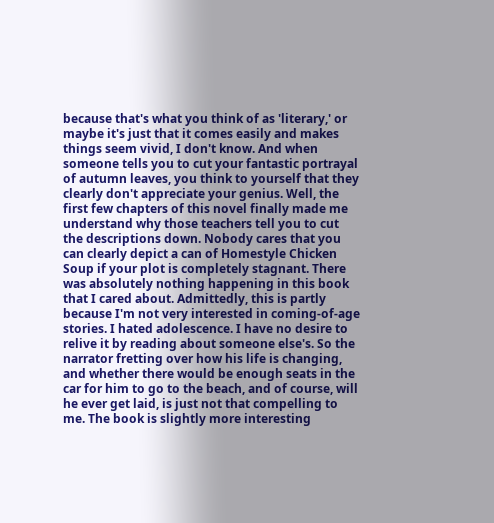because that's what you think of as 'literary,' or maybe it's just that it comes easily and makes things seem vivid, I don't know. And when someone tells you to cut your fantastic portrayal of autumn leaves, you think to yourself that they clearly don't appreciate your genius. Well, the first few chapters of this novel finally made me understand why those teachers tell you to cut the descriptions down. Nobody cares that you can clearly depict a can of Homestyle Chicken Soup if your plot is completely stagnant. There was absolutely nothing happening in this book that I cared about. Admittedly, this is partly because I'm not very interested in coming-of-age stories. I hated adolescence. I have no desire to relive it by reading about someone else's. So the narrator fretting over how his life is changing, and whether there would be enough seats in the car for him to go to the beach, and of course, will he ever get laid, is just not that compelling to me. The book is slightly more interesting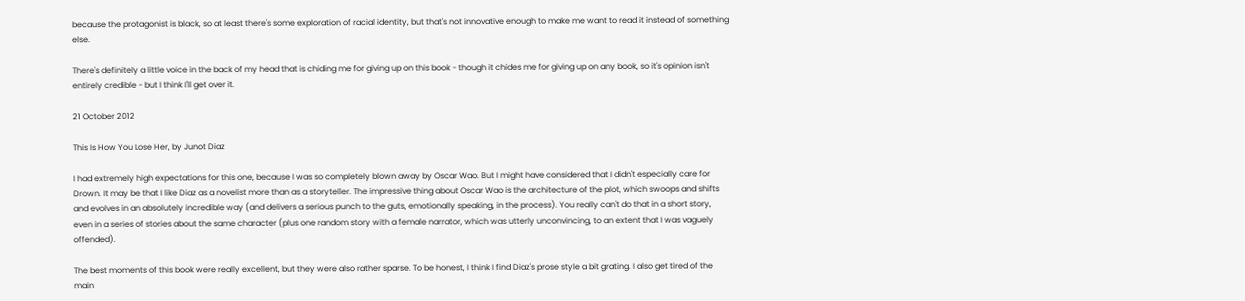because the protagonist is black, so at least there's some exploration of racial identity, but that's not innovative enough to make me want to read it instead of something else.

There's definitely a little voice in the back of my head that is chiding me for giving up on this book - though it chides me for giving up on any book, so it's opinion isn't entirely credible - but I think I'll get over it.

21 October 2012

This Is How You Lose Her, by Junot Diaz

I had extremely high expectations for this one, because I was so completely blown away by Oscar Wao. But I might have considered that I didn't especially care for Drown. It may be that I like Diaz as a novelist more than as a storyteller. The impressive thing about Oscar Wao is the architecture of the plot, which swoops and shifts and evolves in an absolutely incredible way (and delivers a serious punch to the guts, emotionally speaking, in the process). You really can't do that in a short story, even in a series of stories about the same character (plus one random story with a female narrator, which was utterly unconvincing, to an extent that I was vaguely offended).

The best moments of this book were really excellent, but they were also rather sparse. To be honest, I think I find Diaz's prose style a bit grating. I also get tired of the main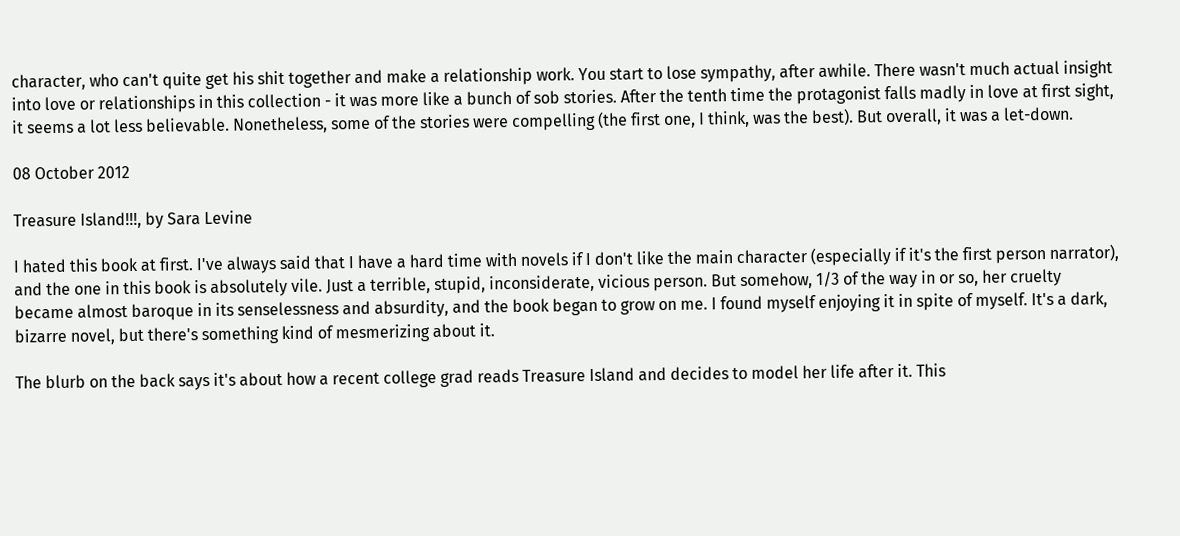character, who can't quite get his shit together and make a relationship work. You start to lose sympathy, after awhile. There wasn't much actual insight into love or relationships in this collection - it was more like a bunch of sob stories. After the tenth time the protagonist falls madly in love at first sight, it seems a lot less believable. Nonetheless, some of the stories were compelling (the first one, I think, was the best). But overall, it was a let-down.

08 October 2012

Treasure Island!!!, by Sara Levine

I hated this book at first. I've always said that I have a hard time with novels if I don't like the main character (especially if it's the first person narrator), and the one in this book is absolutely vile. Just a terrible, stupid, inconsiderate, vicious person. But somehow, 1/3 of the way in or so, her cruelty became almost baroque in its senselessness and absurdity, and the book began to grow on me. I found myself enjoying it in spite of myself. It's a dark, bizarre novel, but there's something kind of mesmerizing about it.

The blurb on the back says it's about how a recent college grad reads Treasure Island and decides to model her life after it. This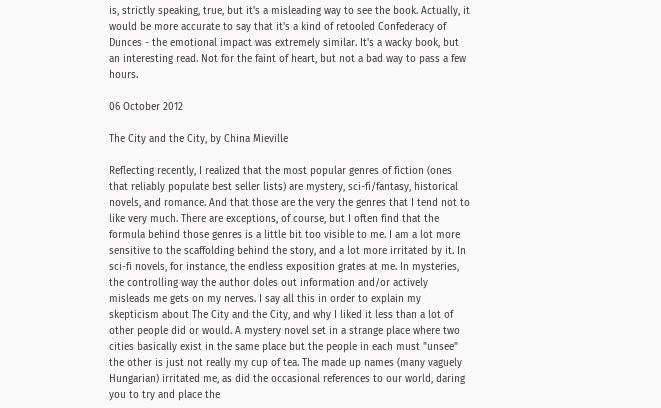is, strictly speaking, true, but it's a misleading way to see the book. Actually, it would be more accurate to say that it's a kind of retooled Confederacy of Dunces - the emotional impact was extremely similar. It's a wacky book, but an interesting read. Not for the faint of heart, but not a bad way to pass a few hours.

06 October 2012

The City and the City, by China Mieville

Reflecting recently, I realized that the most popular genres of fiction (ones that reliably populate best seller lists) are mystery, sci-fi/fantasy, historical novels, and romance. And that those are the very the genres that I tend not to like very much. There are exceptions, of course, but I often find that the formula behind those genres is a little bit too visible to me. I am a lot more sensitive to the scaffolding behind the story, and a lot more irritated by it. In sci-fi novels, for instance, the endless exposition grates at me. In mysteries, the controlling way the author doles out information and/or actively misleads me gets on my nerves. I say all this in order to explain my skepticism about The City and the City, and why I liked it less than a lot of other people did or would. A mystery novel set in a strange place where two cities basically exist in the same place but the people in each must "unsee" the other is just not really my cup of tea. The made up names (many vaguely Hungarian) irritated me, as did the occasional references to our world, daring you to try and place the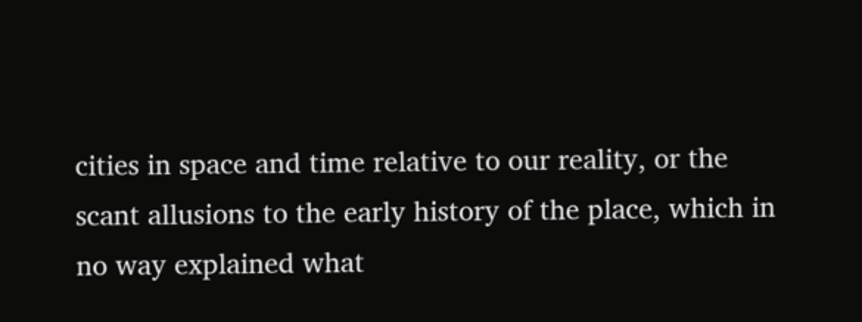cities in space and time relative to our reality, or the scant allusions to the early history of the place, which in no way explained what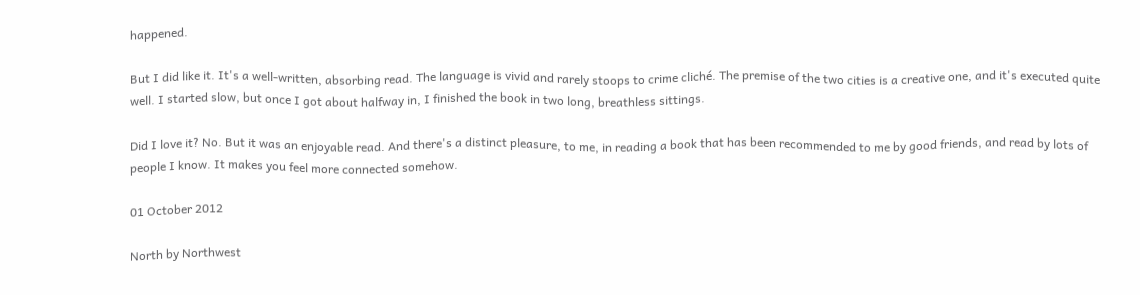happened.

But I did like it. It's a well-written, absorbing read. The language is vivid and rarely stoops to crime cliché. The premise of the two cities is a creative one, and it's executed quite well. I started slow, but once I got about halfway in, I finished the book in two long, breathless sittings.

Did I love it? No. But it was an enjoyable read. And there's a distinct pleasure, to me, in reading a book that has been recommended to me by good friends, and read by lots of people I know. It makes you feel more connected somehow.

01 October 2012

North by Northwest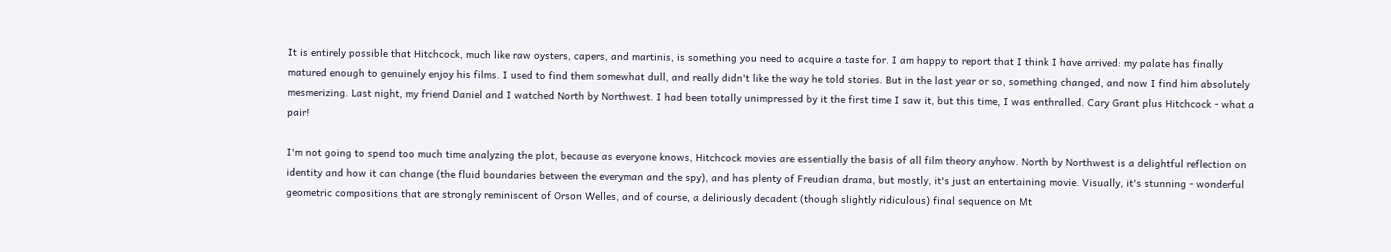It is entirely possible that Hitchcock, much like raw oysters, capers, and martinis, is something you need to acquire a taste for. I am happy to report that I think I have arrived: my palate has finally matured enough to genuinely enjoy his films. I used to find them somewhat dull, and really didn't like the way he told stories. But in the last year or so, something changed, and now I find him absolutely mesmerizing. Last night, my friend Daniel and I watched North by Northwest. I had been totally unimpressed by it the first time I saw it, but this time, I was enthralled. Cary Grant plus Hitchcock - what a pair!

I'm not going to spend too much time analyzing the plot, because as everyone knows, Hitchcock movies are essentially the basis of all film theory anyhow. North by Northwest is a delightful reflection on identity and how it can change (the fluid boundaries between the everyman and the spy), and has plenty of Freudian drama, but mostly, it's just an entertaining movie. Visually, it's stunning - wonderful geometric compositions that are strongly reminiscent of Orson Welles, and of course, a deliriously decadent (though slightly ridiculous) final sequence on Mt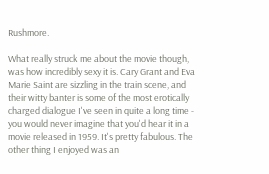Rushmore.

What really struck me about the movie though, was how incredibly sexy it is. Cary Grant and Eva Marie Saint are sizzling in the train scene, and their witty banter is some of the most erotically charged dialogue I've seen in quite a long time - you would never imagine that you'd hear it in a movie released in 1959. It's pretty fabulous. The other thing I enjoyed was an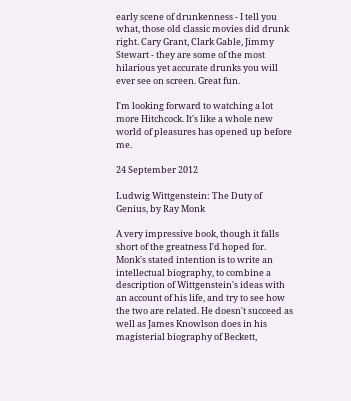early scene of drunkenness - I tell you what, those old classic movies did drunk right. Cary Grant, Clark Gable, Jimmy Stewart - they are some of the most hilarious yet accurate drunks you will ever see on screen. Great fun.

I'm looking forward to watching a lot more Hitchcock. It's like a whole new world of pleasures has opened up before me.

24 September 2012

Ludwig Wittgenstein: The Duty of Genius, by Ray Monk

A very impressive book, though it falls short of the greatness I'd hoped for. Monk's stated intention is to write an intellectual biography, to combine a description of Wittgenstein's ideas with an account of his life, and try to see how the two are related. He doesn't succeed as well as James Knowlson does in his magisterial biography of Beckett,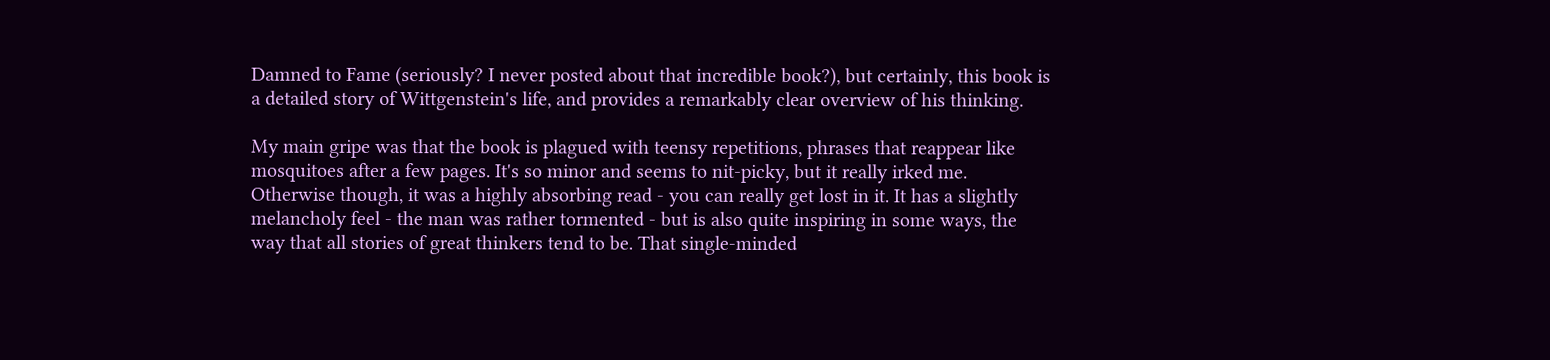Damned to Fame (seriously? I never posted about that incredible book?), but certainly, this book is a detailed story of Wittgenstein's life, and provides a remarkably clear overview of his thinking.

My main gripe was that the book is plagued with teensy repetitions, phrases that reappear like mosquitoes after a few pages. It's so minor and seems to nit-picky, but it really irked me. Otherwise though, it was a highly absorbing read - you can really get lost in it. It has a slightly melancholy feel - the man was rather tormented - but is also quite inspiring in some ways, the way that all stories of great thinkers tend to be. That single-minded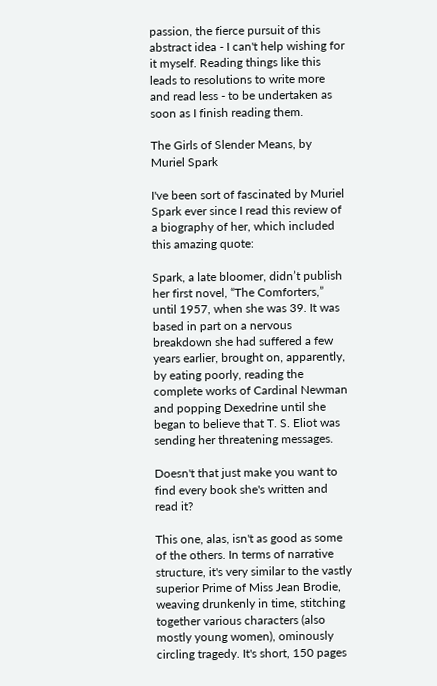passion, the fierce pursuit of this abstract idea - I can't help wishing for it myself. Reading things like this leads to resolutions to write more and read less - to be undertaken as soon as I finish reading them.

The Girls of Slender Means, by Muriel Spark

I've been sort of fascinated by Muriel Spark ever since I read this review of a biography of her, which included this amazing quote:

Spark, a late bloomer, didn’t publish her first novel, “The Comforters,” until 1957, when she was 39. It was based in part on a nervous breakdown she had suffered a few years earlier, brought on, apparently, by eating poorly, reading the complete works of Cardinal Newman and popping Dexedrine until she began to believe that T. S. Eliot was sending her threatening messages.

Doesn't that just make you want to find every book she's written and read it?

This one, alas, isn't as good as some of the others. In terms of narrative structure, it's very similar to the vastly superior Prime of Miss Jean Brodie, weaving drunkenly in time, stitching together various characters (also mostly young women), ominously circling tragedy. It's short, 150 pages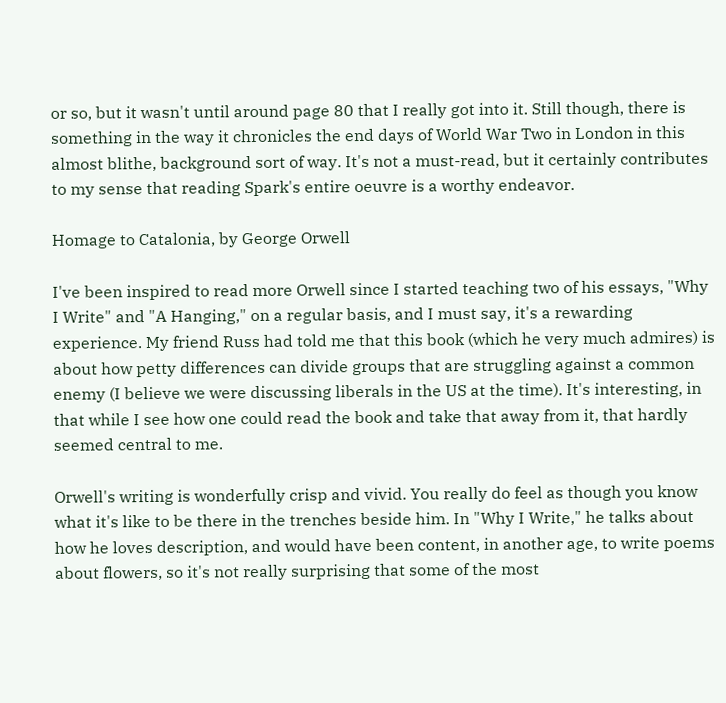or so, but it wasn't until around page 80 that I really got into it. Still though, there is something in the way it chronicles the end days of World War Two in London in this almost blithe, background sort of way. It's not a must-read, but it certainly contributes to my sense that reading Spark's entire oeuvre is a worthy endeavor.

Homage to Catalonia, by George Orwell

I've been inspired to read more Orwell since I started teaching two of his essays, "Why I Write" and "A Hanging," on a regular basis, and I must say, it's a rewarding experience. My friend Russ had told me that this book (which he very much admires) is about how petty differences can divide groups that are struggling against a common enemy (I believe we were discussing liberals in the US at the time). It's interesting, in that while I see how one could read the book and take that away from it, that hardly seemed central to me.

Orwell's writing is wonderfully crisp and vivid. You really do feel as though you know what it's like to be there in the trenches beside him. In "Why I Write," he talks about how he loves description, and would have been content, in another age, to write poems about flowers, so it's not really surprising that some of the most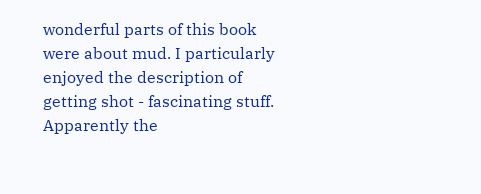wonderful parts of this book were about mud. I particularly enjoyed the description of getting shot - fascinating stuff. Apparently the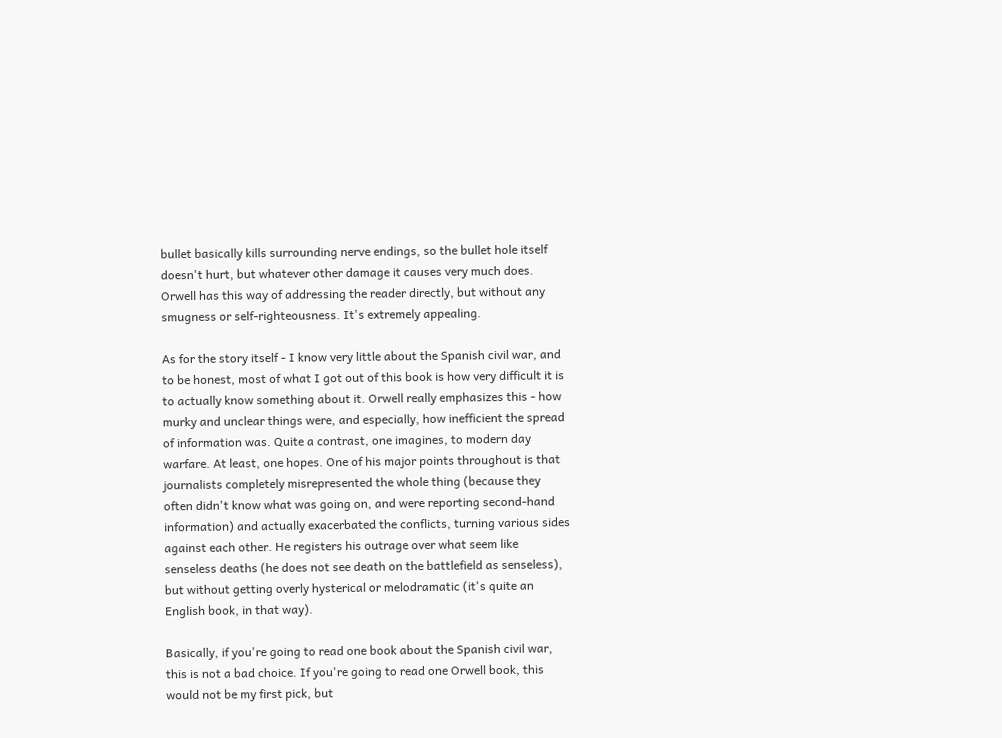bullet basically kills surrounding nerve endings, so the bullet hole itself doesn't hurt, but whatever other damage it causes very much does. Orwell has this way of addressing the reader directly, but without any smugness or self-righteousness. It's extremely appealing.

As for the story itself - I know very little about the Spanish civil war, and to be honest, most of what I got out of this book is how very difficult it is to actually know something about it. Orwell really emphasizes this - how murky and unclear things were, and especially, how inefficient the spread of information was. Quite a contrast, one imagines, to modern day warfare. At least, one hopes. One of his major points throughout is that journalists completely misrepresented the whole thing (because they often didn't know what was going on, and were reporting second-hand information) and actually exacerbated the conflicts, turning various sides against each other. He registers his outrage over what seem like senseless deaths (he does not see death on the battlefield as senseless), but without getting overly hysterical or melodramatic (it's quite an English book, in that way).

Basically, if you're going to read one book about the Spanish civil war, this is not a bad choice. If you're going to read one Orwell book, this would not be my first pick, but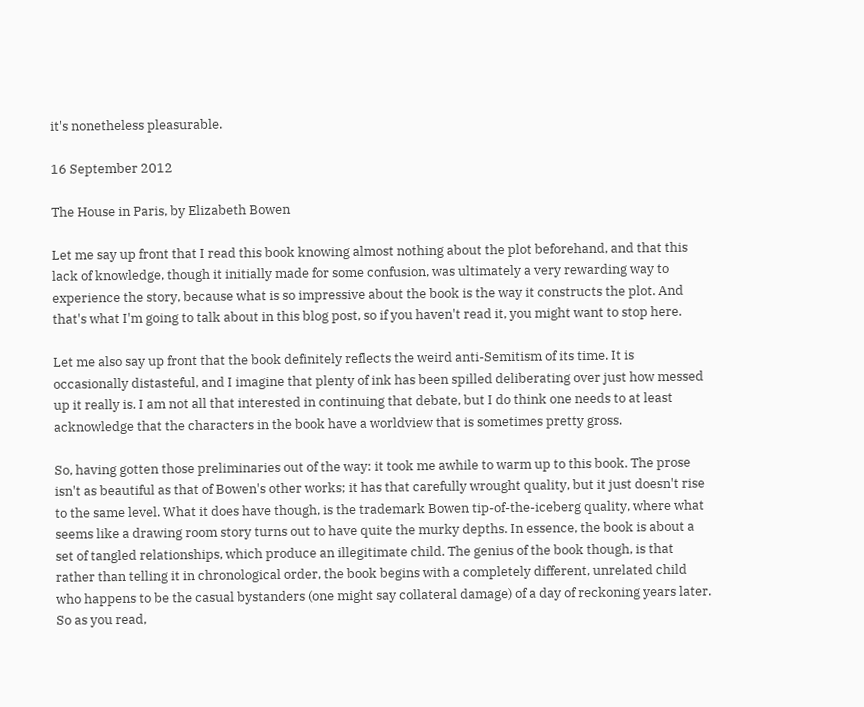it's nonetheless pleasurable.

16 September 2012

The House in Paris, by Elizabeth Bowen

Let me say up front that I read this book knowing almost nothing about the plot beforehand, and that this lack of knowledge, though it initially made for some confusion, was ultimately a very rewarding way to experience the story, because what is so impressive about the book is the way it constructs the plot. And that's what I'm going to talk about in this blog post, so if you haven't read it, you might want to stop here.

Let me also say up front that the book definitely reflects the weird anti-Semitism of its time. It is occasionally distasteful, and I imagine that plenty of ink has been spilled deliberating over just how messed up it really is. I am not all that interested in continuing that debate, but I do think one needs to at least acknowledge that the characters in the book have a worldview that is sometimes pretty gross.

So, having gotten those preliminaries out of the way: it took me awhile to warm up to this book. The prose isn't as beautiful as that of Bowen's other works; it has that carefully wrought quality, but it just doesn't rise to the same level. What it does have though, is the trademark Bowen tip-of-the-iceberg quality, where what seems like a drawing room story turns out to have quite the murky depths. In essence, the book is about a set of tangled relationships, which produce an illegitimate child. The genius of the book though, is that rather than telling it in chronological order, the book begins with a completely different, unrelated child who happens to be the casual bystanders (one might say collateral damage) of a day of reckoning years later. So as you read,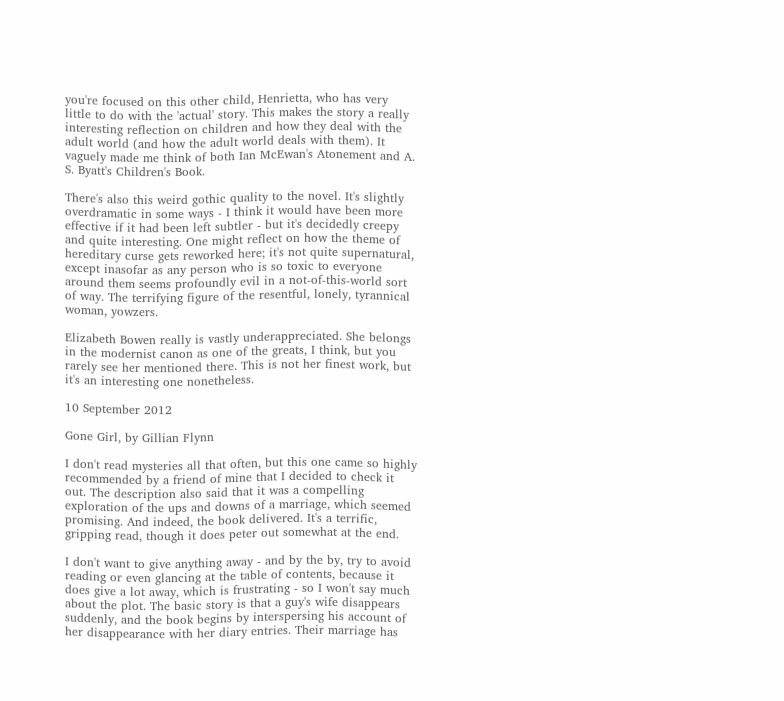you're focused on this other child, Henrietta, who has very little to do with the 'actual' story. This makes the story a really interesting reflection on children and how they deal with the adult world (and how the adult world deals with them). It vaguely made me think of both Ian McEwan's Atonement and A. S. Byatt's Children's Book.

There's also this weird gothic quality to the novel. It's slightly overdramatic in some ways - I think it would have been more effective if it had been left subtler - but it's decidedly creepy and quite interesting. One might reflect on how the theme of hereditary curse gets reworked here; it's not quite supernatural, except inasofar as any person who is so toxic to everyone around them seems profoundly evil in a not-of-this-world sort of way. The terrifying figure of the resentful, lonely, tyrannical woman, yowzers.

Elizabeth Bowen really is vastly underappreciated. She belongs in the modernist canon as one of the greats, I think, but you rarely see her mentioned there. This is not her finest work, but it's an interesting one nonetheless.

10 September 2012

Gone Girl, by Gillian Flynn

I don't read mysteries all that often, but this one came so highly recommended by a friend of mine that I decided to check it out. The description also said that it was a compelling exploration of the ups and downs of a marriage, which seemed promising. And indeed, the book delivered. It's a terrific, gripping read, though it does peter out somewhat at the end.

I don't want to give anything away - and by the by, try to avoid reading or even glancing at the table of contents, because it does give a lot away, which is frustrating - so I won't say much about the plot. The basic story is that a guy's wife disappears suddenly, and the book begins by interspersing his account of her disappearance with her diary entries. Their marriage has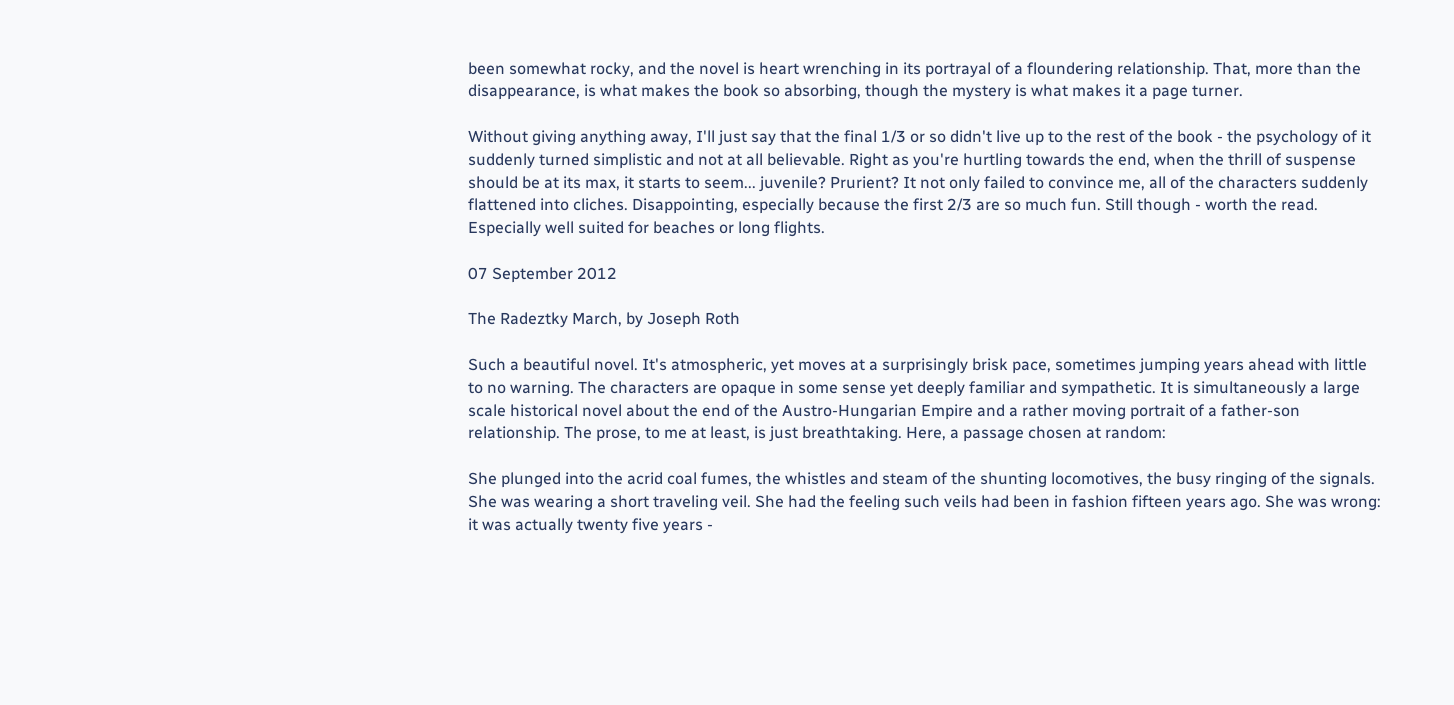been somewhat rocky, and the novel is heart wrenching in its portrayal of a floundering relationship. That, more than the disappearance, is what makes the book so absorbing, though the mystery is what makes it a page turner.

Without giving anything away, I'll just say that the final 1/3 or so didn't live up to the rest of the book - the psychology of it suddenly turned simplistic and not at all believable. Right as you're hurtling towards the end, when the thrill of suspense should be at its max, it starts to seem... juvenile? Prurient? It not only failed to convince me, all of the characters suddenly flattened into cliches. Disappointing, especially because the first 2/3 are so much fun. Still though - worth the read. Especially well suited for beaches or long flights.

07 September 2012

The Radeztky March, by Joseph Roth

Such a beautiful novel. It's atmospheric, yet moves at a surprisingly brisk pace, sometimes jumping years ahead with little to no warning. The characters are opaque in some sense yet deeply familiar and sympathetic. It is simultaneously a large scale historical novel about the end of the Austro-Hungarian Empire and a rather moving portrait of a father-son relationship. The prose, to me at least, is just breathtaking. Here, a passage chosen at random:

She plunged into the acrid coal fumes, the whistles and steam of the shunting locomotives, the busy ringing of the signals. She was wearing a short traveling veil. She had the feeling such veils had been in fashion fifteen years ago. She was wrong: it was actually twenty five years -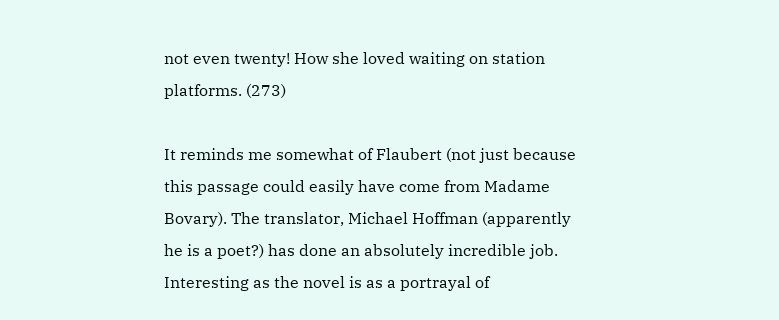not even twenty! How she loved waiting on station platforms. (273)

It reminds me somewhat of Flaubert (not just because this passage could easily have come from Madame Bovary). The translator, Michael Hoffman (apparently he is a poet?) has done an absolutely incredible job. Interesting as the novel is as a portrayal of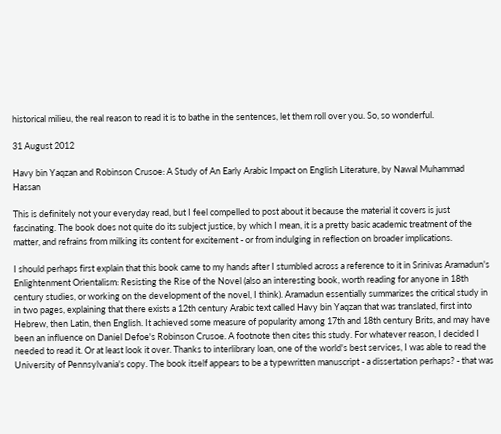historical milieu, the real reason to read it is to bathe in the sentences, let them roll over you. So, so wonderful.

31 August 2012

Havy bin Yaqzan and Robinson Crusoe: A Study of An Early Arabic Impact on English Literature, by Nawal Muhammad Hassan

This is definitely not your everyday read, but I feel compelled to post about it because the material it covers is just fascinating. The book does not quite do its subject justice, by which I mean, it is a pretty basic academic treatment of the matter, and refrains from milking its content for excitement - or from indulging in reflection on broader implications.

I should perhaps first explain that this book came to my hands after I stumbled across a reference to it in Srinivas Aramadun's Enlightenment Orientalism: Resisting the Rise of the Novel (also an interesting book, worth reading for anyone in 18th century studies, or working on the development of the novel, I think). Aramadun essentially summarizes the critical study in in two pages, explaining that there exists a 12th century Arabic text called Havy bin Yaqzan that was translated, first into Hebrew, then Latin, then English. It achieved some measure of popularity among 17th and 18th century Brits, and may have been an influence on Daniel Defoe's Robinson Crusoe. A footnote then cites this study. For whatever reason, I decided I needed to read it. Or at least look it over. Thanks to interlibrary loan, one of the world's best services, I was able to read the University of Pennsylvania's copy. The book itself appears to be a typewritten manuscript - a dissertation perhaps? - that was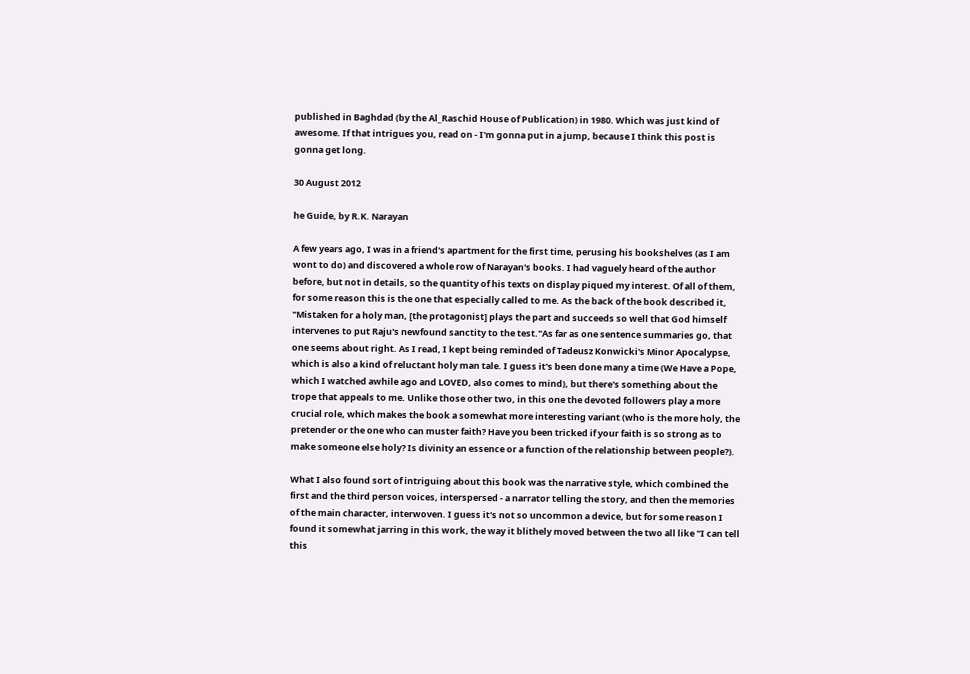published in Baghdad (by the Al_Raschid House of Publication) in 1980. Which was just kind of awesome. If that intrigues you, read on - I'm gonna put in a jump, because I think this post is gonna get long.

30 August 2012

he Guide, by R.K. Narayan

A few years ago, I was in a friend's apartment for the first time, perusing his bookshelves (as I am wont to do) and discovered a whole row of Narayan's books. I had vaguely heard of the author before, but not in details, so the quantity of his texts on display piqued my interest. Of all of them, for some reason this is the one that especially called to me. As the back of the book described it, "Mistaken for a holy man, [the protagonist] plays the part and succeeds so well that God himself intervenes to put Raju's newfound sanctity to the test."As far as one sentence summaries go, that one seems about right. As I read, I kept being reminded of Tadeusz Konwicki's Minor Apocalypse, which is also a kind of reluctant holy man tale. I guess it's been done many a time (We Have a Pope, which I watched awhile ago and LOVED, also comes to mind), but there's something about the trope that appeals to me. Unlike those other two, in this one the devoted followers play a more crucial role, which makes the book a somewhat more interesting variant (who is the more holy, the pretender or the one who can muster faith? Have you been tricked if your faith is so strong as to make someone else holy? Is divinity an essence or a function of the relationship between people?).

What I also found sort of intriguing about this book was the narrative style, which combined the first and the third person voices, interspersed - a narrator telling the story, and then the memories of the main character, interwoven. I guess it's not so uncommon a device, but for some reason I found it somewhat jarring in this work, the way it blithely moved between the two all like "I can tell this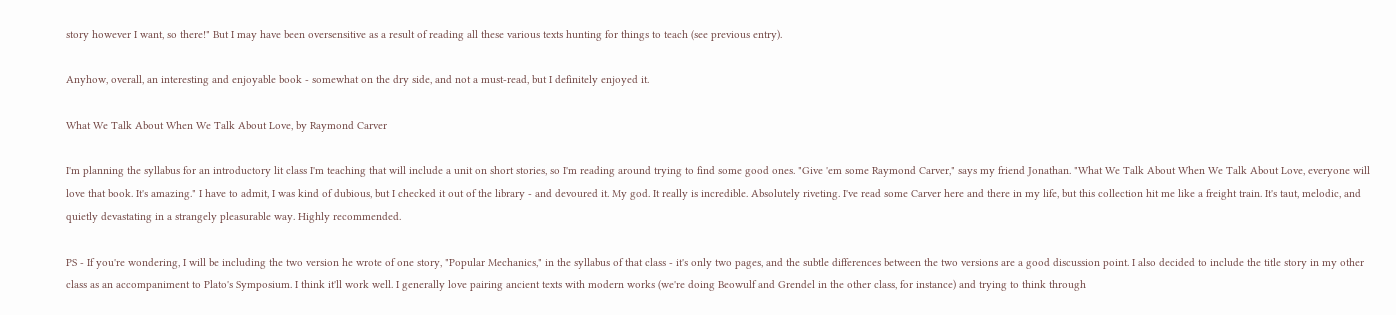story however I want, so there!" But I may have been oversensitive as a result of reading all these various texts hunting for things to teach (see previous entry).

Anyhow, overall, an interesting and enjoyable book - somewhat on the dry side, and not a must-read, but I definitely enjoyed it.

What We Talk About When We Talk About Love, by Raymond Carver

I'm planning the syllabus for an introductory lit class I'm teaching that will include a unit on short stories, so I'm reading around trying to find some good ones. "Give 'em some Raymond Carver," says my friend Jonathan. "What We Talk About When We Talk About Love, everyone will love that book. It's amazing." I have to admit, I was kind of dubious, but I checked it out of the library - and devoured it. My god. It really is incredible. Absolutely riveting. I've read some Carver here and there in my life, but this collection hit me like a freight train. It's taut, melodic, and quietly devastating in a strangely pleasurable way. Highly recommended.

PS - If you're wondering, I will be including the two version he wrote of one story, "Popular Mechanics," in the syllabus of that class - it's only two pages, and the subtle differences between the two versions are a good discussion point. I also decided to include the title story in my other class as an accompaniment to Plato's Symposium. I think it'll work well. I generally love pairing ancient texts with modern works (we're doing Beowulf and Grendel in the other class, for instance) and trying to think through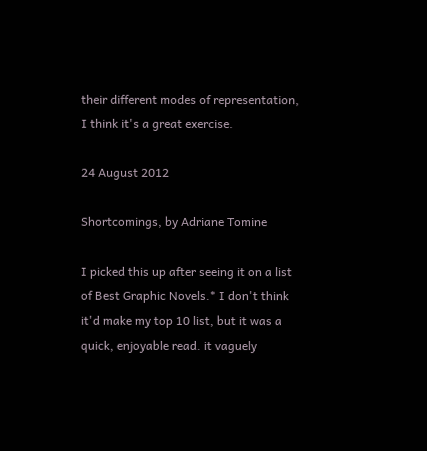their different modes of representation, I think it's a great exercise.

24 August 2012

Shortcomings, by Adriane Tomine

I picked this up after seeing it on a list of Best Graphic Novels.* I don't think it'd make my top 10 list, but it was a quick, enjoyable read. it vaguely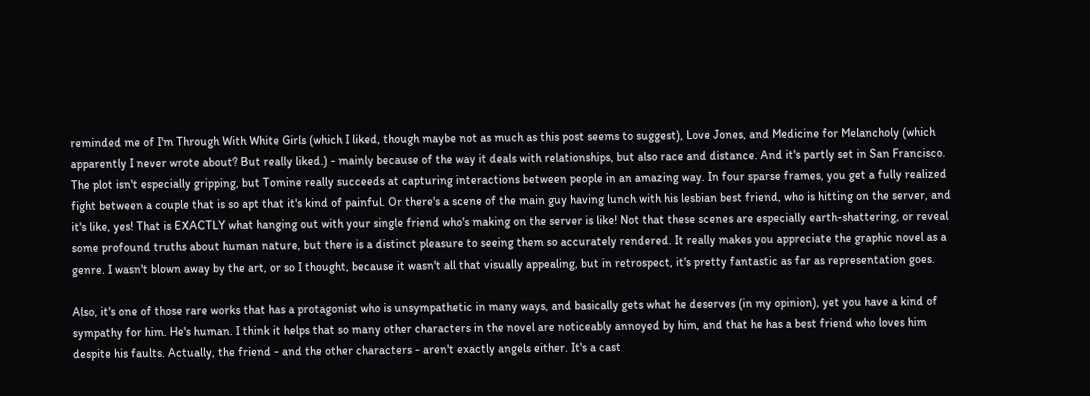reminded me of I'm Through With White Girls (which I liked, though maybe not as much as this post seems to suggest), Love Jones, and Medicine for Melancholy (which apparently I never wrote about? But really liked.) - mainly because of the way it deals with relationships, but also race and distance. And it's partly set in San Francisco. The plot isn't especially gripping, but Tomine really succeeds at capturing interactions between people in an amazing way. In four sparse frames, you get a fully realized fight between a couple that is so apt that it's kind of painful. Or there's a scene of the main guy having lunch with his lesbian best friend, who is hitting on the server, and it's like, yes! That is EXACTLY what hanging out with your single friend who's making on the server is like! Not that these scenes are especially earth-shattering, or reveal some profound truths about human nature, but there is a distinct pleasure to seeing them so accurately rendered. It really makes you appreciate the graphic novel as a genre. I wasn't blown away by the art, or so I thought, because it wasn't all that visually appealing, but in retrospect, it's pretty fantastic as far as representation goes.

Also, it's one of those rare works that has a protagonist who is unsympathetic in many ways, and basically gets what he deserves (in my opinion), yet you have a kind of sympathy for him. He's human. I think it helps that so many other characters in the novel are noticeably annoyed by him, and that he has a best friend who loves him despite his faults. Actually, the friend - and the other characters - aren't exactly angels either. It's a cast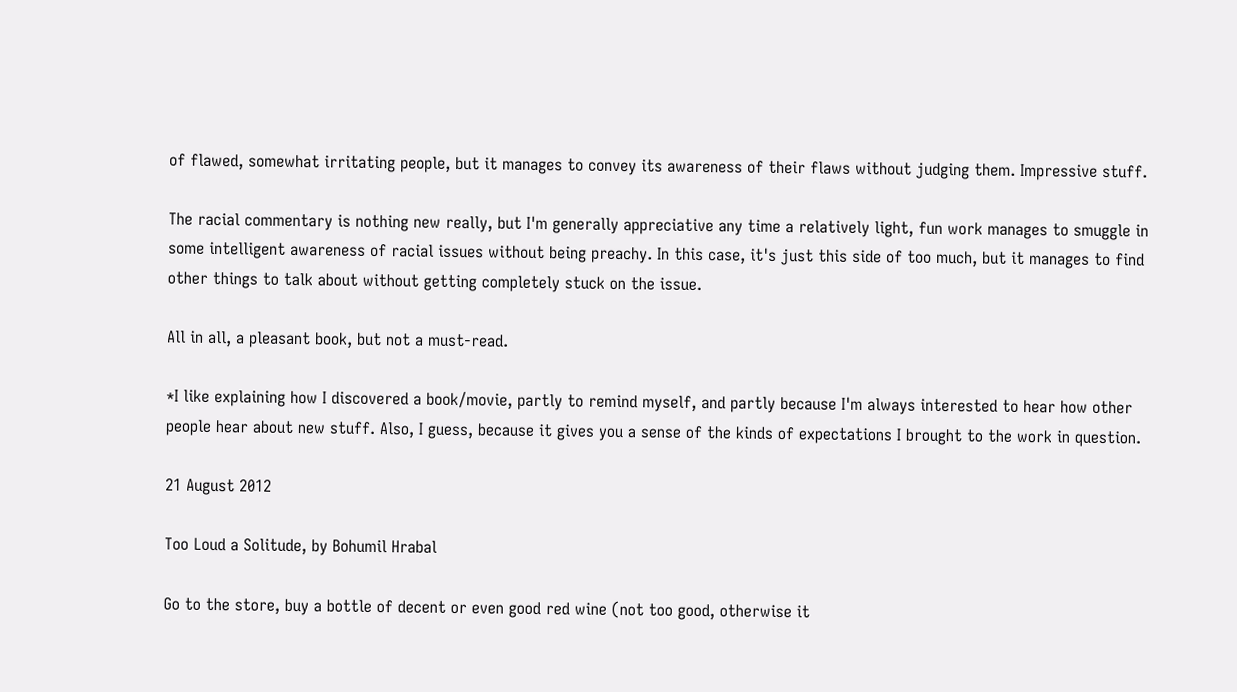of flawed, somewhat irritating people, but it manages to convey its awareness of their flaws without judging them. Impressive stuff.

The racial commentary is nothing new really, but I'm generally appreciative any time a relatively light, fun work manages to smuggle in some intelligent awareness of racial issues without being preachy. In this case, it's just this side of too much, but it manages to find other things to talk about without getting completely stuck on the issue.

All in all, a pleasant book, but not a must-read.

*I like explaining how I discovered a book/movie, partly to remind myself, and partly because I'm always interested to hear how other people hear about new stuff. Also, I guess, because it gives you a sense of the kinds of expectations I brought to the work in question.

21 August 2012

Too Loud a Solitude, by Bohumil Hrabal

Go to the store, buy a bottle of decent or even good red wine (not too good, otherwise it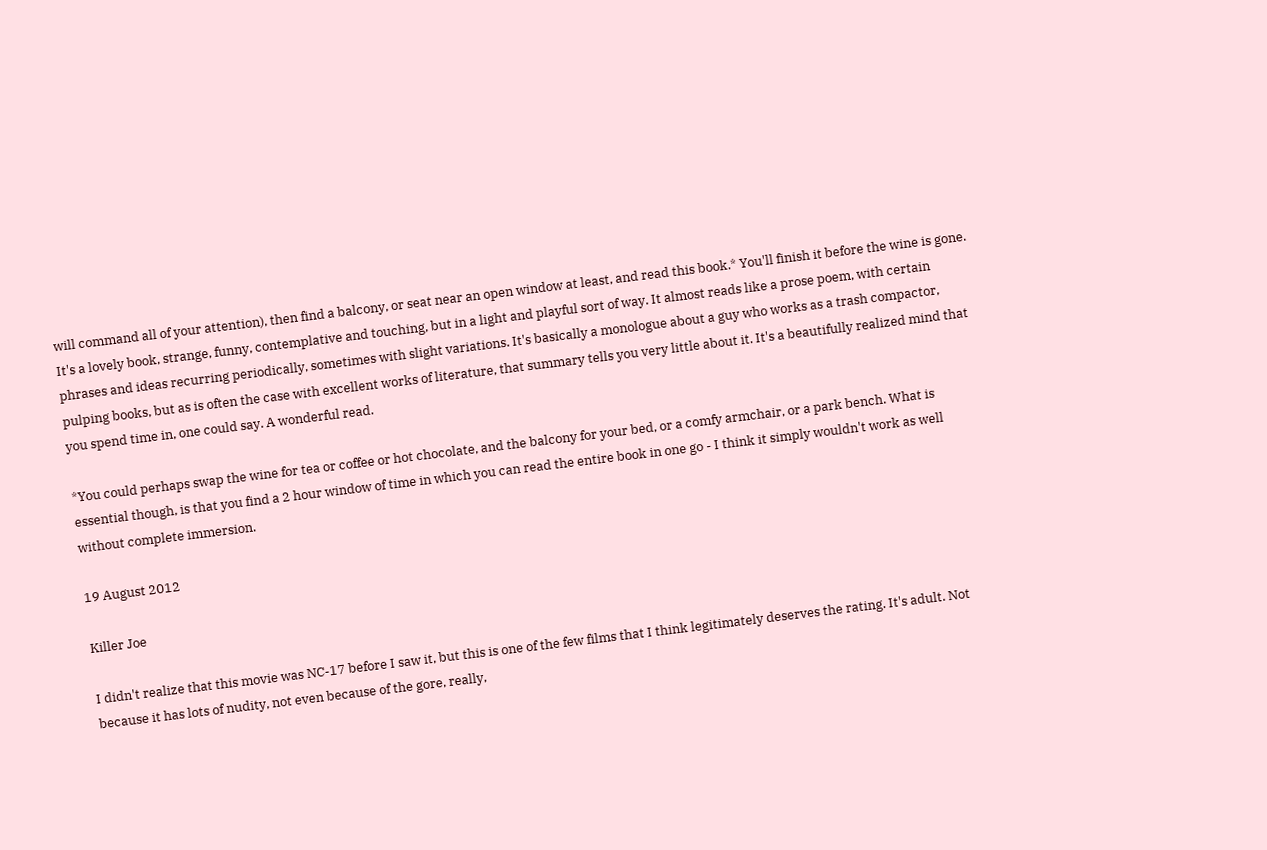will command all of your attention), then find a balcony, or seat near an open window at least, and read this book.* You'll finish it before the wine is gone. It's a lovely book, strange, funny, contemplative and touching, but in a light and playful sort of way. It almost reads like a prose poem, with certain phrases and ideas recurring periodically, sometimes with slight variations. It's basically a monologue about a guy who works as a trash compactor, pulping books, but as is often the case with excellent works of literature, that summary tells you very little about it. It's a beautifully realized mind that you spend time in, one could say. A wonderful read.

*You could perhaps swap the wine for tea or coffee or hot chocolate, and the balcony for your bed, or a comfy armchair, or a park bench. What is essential though, is that you find a 2 hour window of time in which you can read the entire book in one go - I think it simply wouldn't work as well without complete immersion.

19 August 2012

Killer Joe

I didn't realize that this movie was NC-17 before I saw it, but this is one of the few films that I think legitimately deserves the rating. It's adult. Not because it has lots of nudity, not even because of the gore, really,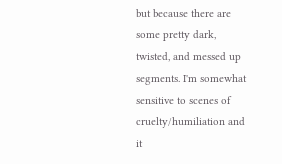but because there are some pretty dark, twisted, and messed up segments. I'm somewhat sensitive to scenes of cruelty/humiliation and it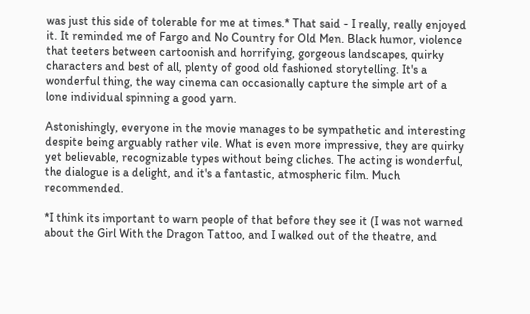was just this side of tolerable for me at times.* That said - I really, really enjoyed it. It reminded me of Fargo and No Country for Old Men. Black humor, violence that teeters between cartoonish and horrifying, gorgeous landscapes, quirky characters and best of all, plenty of good old fashioned storytelling. It's a wonderful thing, the way cinema can occasionally capture the simple art of a lone individual spinning a good yarn.

Astonishingly, everyone in the movie manages to be sympathetic and interesting despite being arguably rather vile. What is even more impressive, they are quirky yet believable, recognizable types without being cliches. The acting is wonderful, the dialogue is a delight, and it's a fantastic, atmospheric film. Much recommended.

*I think its important to warn people of that before they see it (I was not warned about the Girl With the Dragon Tattoo, and I walked out of the theatre, and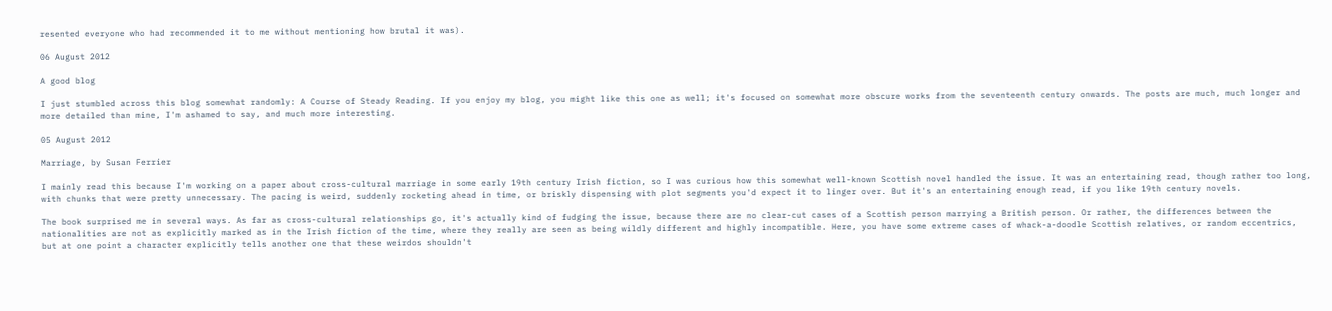resented everyone who had recommended it to me without mentioning how brutal it was).

06 August 2012

A good blog

I just stumbled across this blog somewhat randomly: A Course of Steady Reading. If you enjoy my blog, you might like this one as well; it's focused on somewhat more obscure works from the seventeenth century onwards. The posts are much, much longer and more detailed than mine, I'm ashamed to say, and much more interesting.

05 August 2012

Marriage, by Susan Ferrier

I mainly read this because I'm working on a paper about cross-cultural marriage in some early 19th century Irish fiction, so I was curious how this somewhat well-known Scottish novel handled the issue. It was an entertaining read, though rather too long, with chunks that were pretty unnecessary. The pacing is weird, suddenly rocketing ahead in time, or briskly dispensing with plot segments you'd expect it to linger over. But it's an entertaining enough read, if you like 19th century novels.

The book surprised me in several ways. As far as cross-cultural relationships go, it's actually kind of fudging the issue, because there are no clear-cut cases of a Scottish person marrying a British person. Or rather, the differences between the nationalities are not as explicitly marked as in the Irish fiction of the time, where they really are seen as being wildly different and highly incompatible. Here, you have some extreme cases of whack-a-doodle Scottish relatives, or random eccentrics, but at one point a character explicitly tells another one that these weirdos shouldn't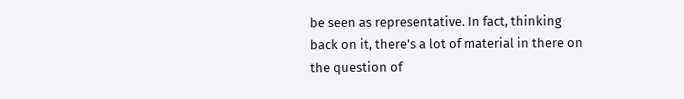be seen as representative. In fact, thinking back on it, there's a lot of material in there on the question of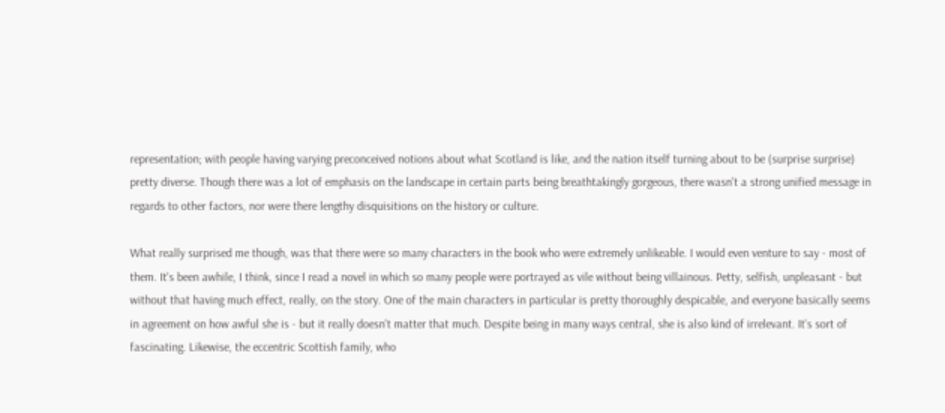representation; with people having varying preconceived notions about what Scotland is like, and the nation itself turning about to be (surprise surprise) pretty diverse. Though there was a lot of emphasis on the landscape in certain parts being breathtakingly gorgeous, there wasn't a strong unified message in regards to other factors, nor were there lengthy disquisitions on the history or culture.

What really surprised me though, was that there were so many characters in the book who were extremely unlikeable. I would even venture to say - most of them. It's been awhile, I think, since I read a novel in which so many people were portrayed as vile without being villainous. Petty, selfish, unpleasant - but without that having much effect, really, on the story. One of the main characters in particular is pretty thoroughly despicable, and everyone basically seems in agreement on how awful she is - but it really doesn't matter that much. Despite being in many ways central, she is also kind of irrelevant. It's sort of fascinating. Likewise, the eccentric Scottish family, who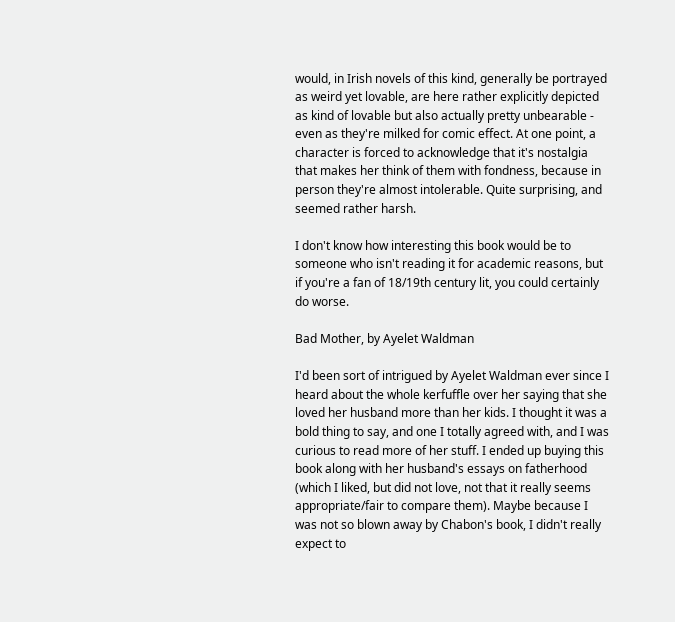would, in Irish novels of this kind, generally be portrayed as weird yet lovable, are here rather explicitly depicted as kind of lovable but also actually pretty unbearable - even as they're milked for comic effect. At one point, a character is forced to acknowledge that it's nostalgia that makes her think of them with fondness, because in person they're almost intolerable. Quite surprising, and seemed rather harsh.

I don't know how interesting this book would be to someone who isn't reading it for academic reasons, but if you're a fan of 18/19th century lit, you could certainly do worse.

Bad Mother, by Ayelet Waldman

I'd been sort of intrigued by Ayelet Waldman ever since I heard about the whole kerfuffle over her saying that she loved her husband more than her kids. I thought it was a bold thing to say, and one I totally agreed with, and I was curious to read more of her stuff. I ended up buying this book along with her husband's essays on fatherhood (which I liked, but did not love, not that it really seems appropriate/fair to compare them). Maybe because I was not so blown away by Chabon's book, I didn't really expect to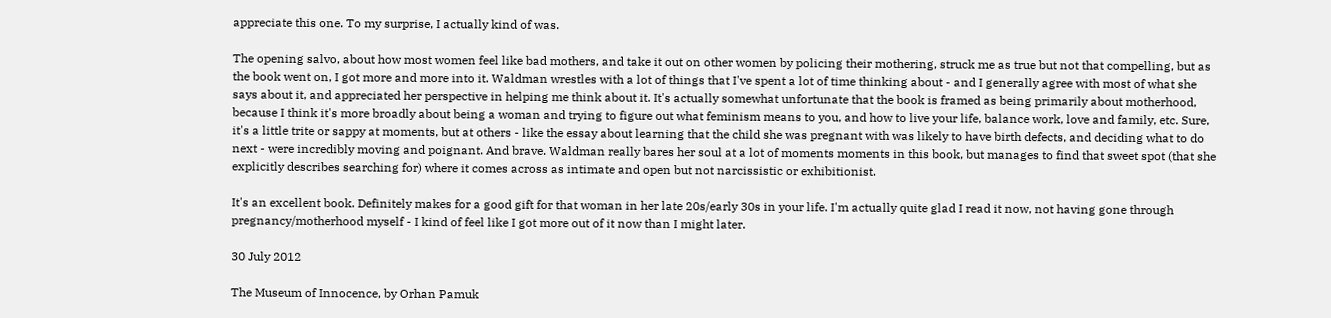appreciate this one. To my surprise, I actually kind of was.

The opening salvo, about how most women feel like bad mothers, and take it out on other women by policing their mothering, struck me as true but not that compelling, but as the book went on, I got more and more into it. Waldman wrestles with a lot of things that I've spent a lot of time thinking about - and I generally agree with most of what she says about it, and appreciated her perspective in helping me think about it. It's actually somewhat unfortunate that the book is framed as being primarily about motherhood, because I think it's more broadly about being a woman and trying to figure out what feminism means to you, and how to live your life, balance work, love and family, etc. Sure, it's a little trite or sappy at moments, but at others - like the essay about learning that the child she was pregnant with was likely to have birth defects, and deciding what to do next - were incredibly moving and poignant. And brave. Waldman really bares her soul at a lot of moments moments in this book, but manages to find that sweet spot (that she explicitly describes searching for) where it comes across as intimate and open but not narcissistic or exhibitionist.

It's an excellent book. Definitely makes for a good gift for that woman in her late 20s/early 30s in your life. I'm actually quite glad I read it now, not having gone through pregnancy/motherhood myself - I kind of feel like I got more out of it now than I might later.

30 July 2012

The Museum of Innocence, by Orhan Pamuk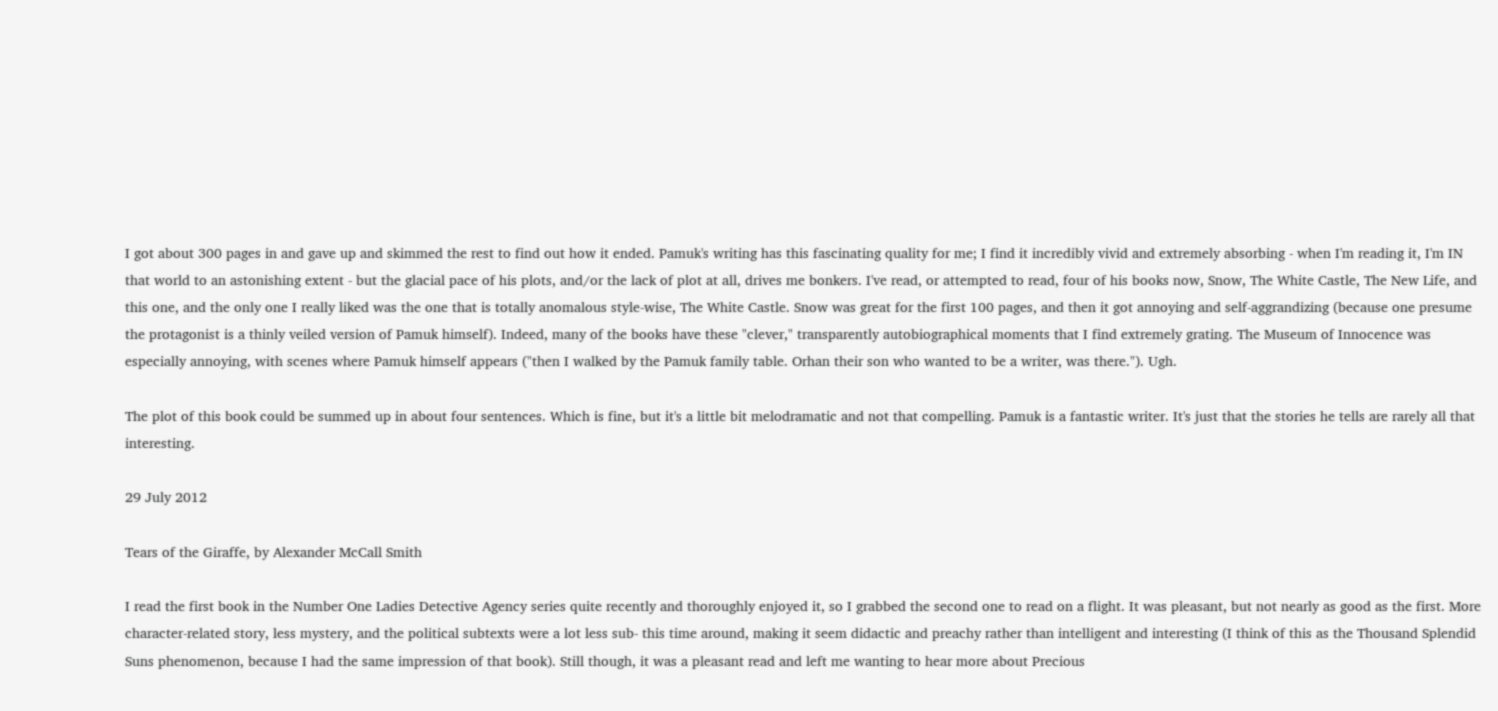I got about 300 pages in and gave up and skimmed the rest to find out how it ended. Pamuk's writing has this fascinating quality for me; I find it incredibly vivid and extremely absorbing - when I'm reading it, I'm IN that world to an astonishing extent - but the glacial pace of his plots, and/or the lack of plot at all, drives me bonkers. I've read, or attempted to read, four of his books now, Snow, The White Castle, The New Life, and this one, and the only one I really liked was the one that is totally anomalous style-wise, The White Castle. Snow was great for the first 100 pages, and then it got annoying and self-aggrandizing (because one presume the protagonist is a thinly veiled version of Pamuk himself). Indeed, many of the books have these "clever," transparently autobiographical moments that I find extremely grating. The Museum of Innocence was especially annoying, with scenes where Pamuk himself appears ("then I walked by the Pamuk family table. Orhan their son who wanted to be a writer, was there."). Ugh.

The plot of this book could be summed up in about four sentences. Which is fine, but it's a little bit melodramatic and not that compelling. Pamuk is a fantastic writer. It's just that the stories he tells are rarely all that interesting.

29 July 2012

Tears of the Giraffe, by Alexander McCall Smith

I read the first book in the Number One Ladies Detective Agency series quite recently and thoroughly enjoyed it, so I grabbed the second one to read on a flight. It was pleasant, but not nearly as good as the first. More character-related story, less mystery, and the political subtexts were a lot less sub- this time around, making it seem didactic and preachy rather than intelligent and interesting (I think of this as the Thousand Splendid Suns phenomenon, because I had the same impression of that book). Still though, it was a pleasant read and left me wanting to hear more about Precious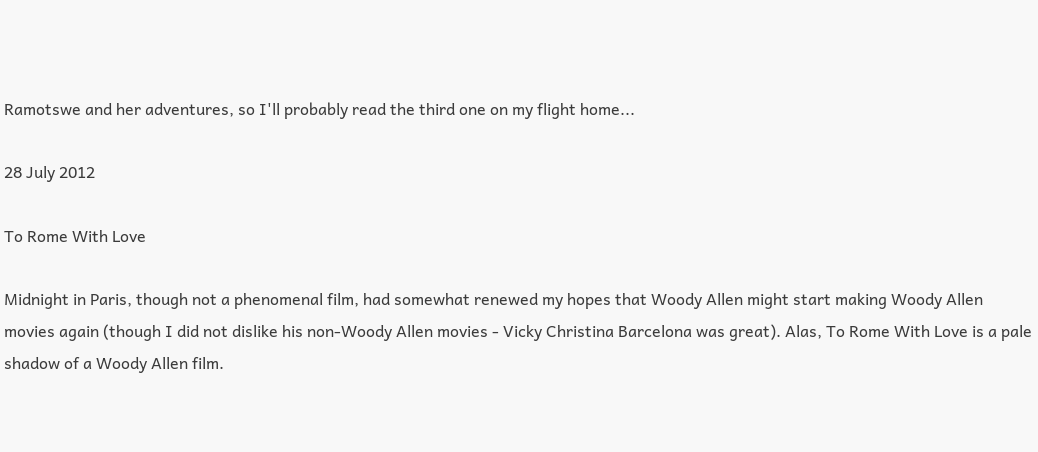Ramotswe and her adventures, so I'll probably read the third one on my flight home...

28 July 2012

To Rome With Love

Midnight in Paris, though not a phenomenal film, had somewhat renewed my hopes that Woody Allen might start making Woody Allen movies again (though I did not dislike his non-Woody Allen movies - Vicky Christina Barcelona was great). Alas, To Rome With Love is a pale shadow of a Woody Allen film.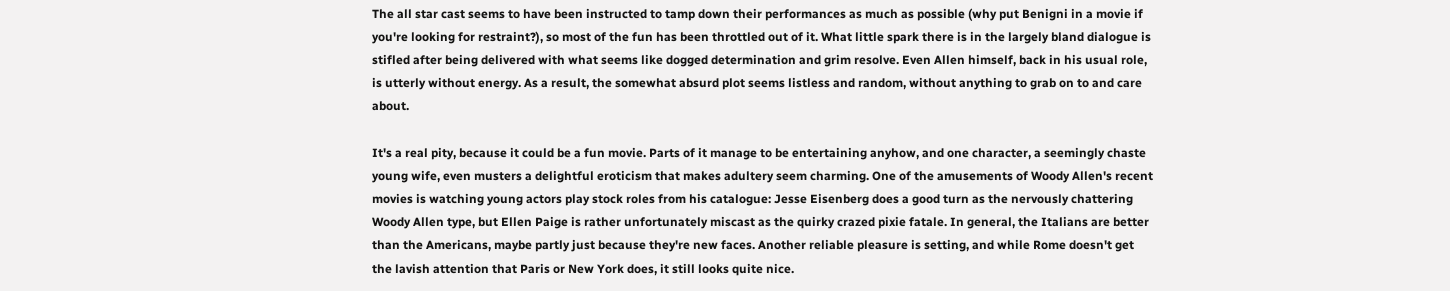The all star cast seems to have been instructed to tamp down their performances as much as possible (why put Benigni in a movie if you're looking for restraint?), so most of the fun has been throttled out of it. What little spark there is in the largely bland dialogue is stifled after being delivered with what seems like dogged determination and grim resolve. Even Allen himself, back in his usual role, is utterly without energy. As a result, the somewhat absurd plot seems listless and random, without anything to grab on to and care about.

It's a real pity, because it could be a fun movie. Parts of it manage to be entertaining anyhow, and one character, a seemingly chaste young wife, even musters a delightful eroticism that makes adultery seem charming. One of the amusements of Woody Allen's recent movies is watching young actors play stock roles from his catalogue: Jesse Eisenberg does a good turn as the nervously chattering Woody Allen type, but Ellen Paige is rather unfortunately miscast as the quirky crazed pixie fatale. In general, the Italians are better than the Americans, maybe partly just because they're new faces. Another reliable pleasure is setting, and while Rome doesn't get the lavish attention that Paris or New York does, it still looks quite nice.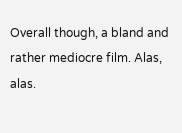Overall though, a bland and rather mediocre film. Alas, alas.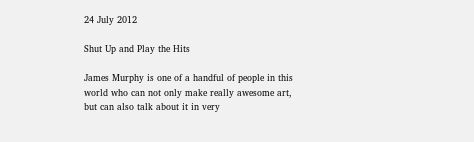24 July 2012

Shut Up and Play the Hits

James Murphy is one of a handful of people in this world who can not only make really awesome art, but can also talk about it in very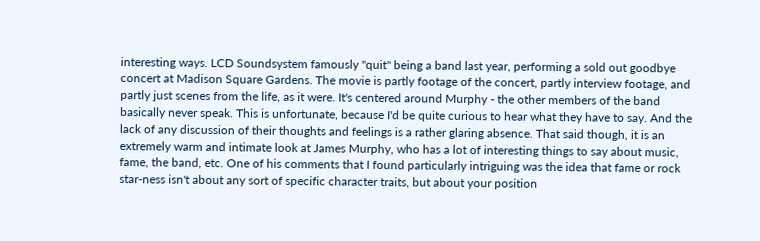interesting ways. LCD Soundsystem famously "quit" being a band last year, performing a sold out goodbye concert at Madison Square Gardens. The movie is partly footage of the concert, partly interview footage, and partly just scenes from the life, as it were. It's centered around Murphy - the other members of the band basically never speak. This is unfortunate, because I'd be quite curious to hear what they have to say. And the lack of any discussion of their thoughts and feelings is a rather glaring absence. That said though, it is an extremely warm and intimate look at James Murphy, who has a lot of interesting things to say about music, fame, the band, etc. One of his comments that I found particularly intriguing was the idea that fame or rock star-ness isn't about any sort of specific character traits, but about your position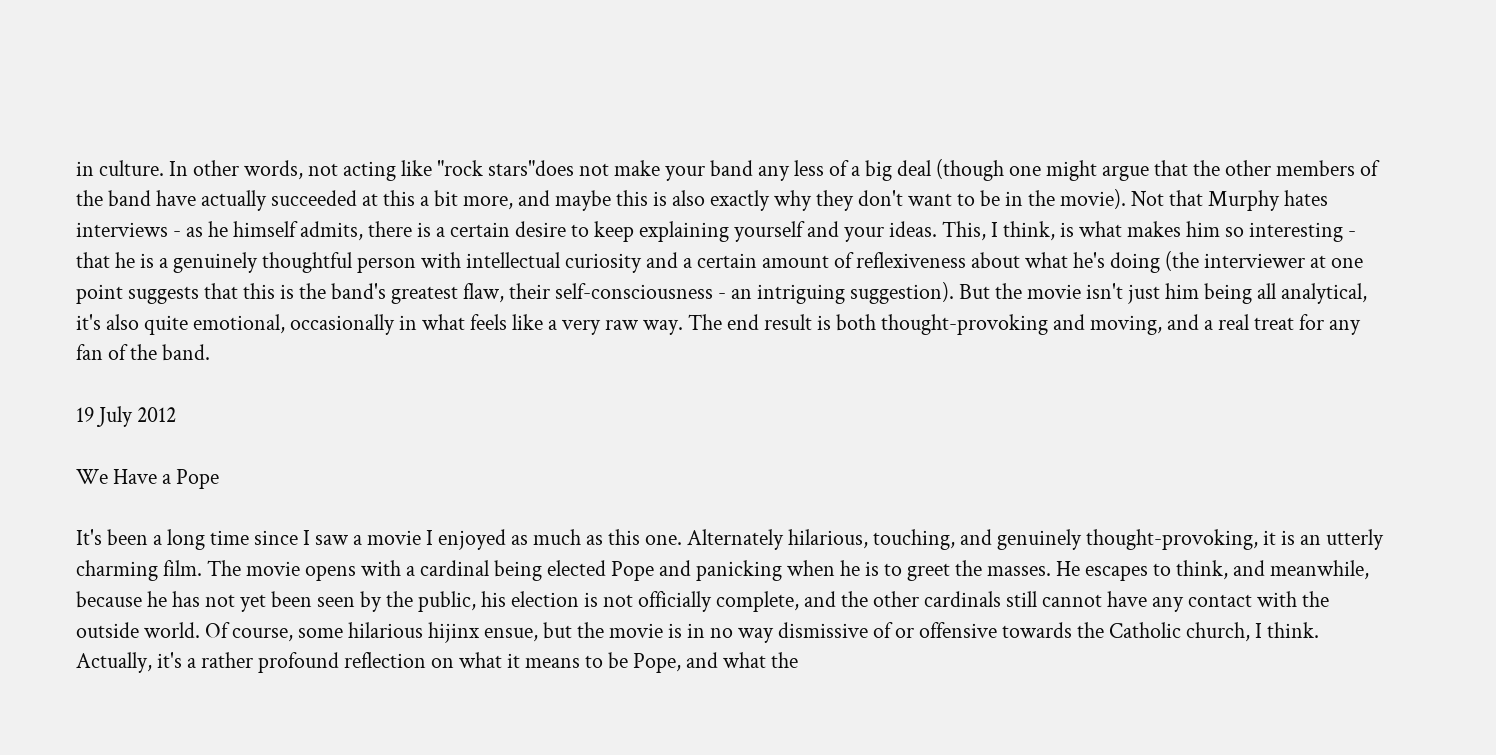in culture. In other words, not acting like "rock stars"does not make your band any less of a big deal (though one might argue that the other members of the band have actually succeeded at this a bit more, and maybe this is also exactly why they don't want to be in the movie). Not that Murphy hates interviews - as he himself admits, there is a certain desire to keep explaining yourself and your ideas. This, I think, is what makes him so interesting - that he is a genuinely thoughtful person with intellectual curiosity and a certain amount of reflexiveness about what he's doing (the interviewer at one point suggests that this is the band's greatest flaw, their self-consciousness - an intriguing suggestion). But the movie isn't just him being all analytical, it's also quite emotional, occasionally in what feels like a very raw way. The end result is both thought-provoking and moving, and a real treat for any fan of the band.

19 July 2012

We Have a Pope

It's been a long time since I saw a movie I enjoyed as much as this one. Alternately hilarious, touching, and genuinely thought-provoking, it is an utterly charming film. The movie opens with a cardinal being elected Pope and panicking when he is to greet the masses. He escapes to think, and meanwhile, because he has not yet been seen by the public, his election is not officially complete, and the other cardinals still cannot have any contact with the outside world. Of course, some hilarious hijinx ensue, but the movie is in no way dismissive of or offensive towards the Catholic church, I think. Actually, it's a rather profound reflection on what it means to be Pope, and what the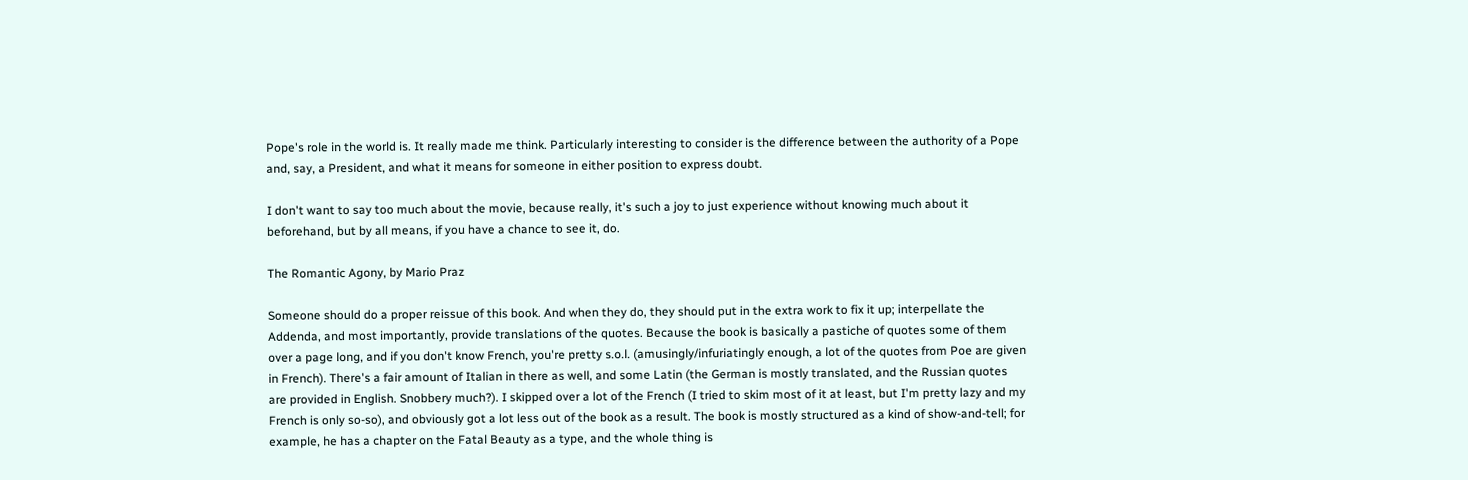Pope's role in the world is. It really made me think. Particularly interesting to consider is the difference between the authority of a Pope and, say, a President, and what it means for someone in either position to express doubt.

I don't want to say too much about the movie, because really, it's such a joy to just experience without knowing much about it beforehand, but by all means, if you have a chance to see it, do.

The Romantic Agony, by Mario Praz

Someone should do a proper reissue of this book. And when they do, they should put in the extra work to fix it up; interpellate the Addenda, and most importantly, provide translations of the quotes. Because the book is basically a pastiche of quotes some of them over a page long, and if you don't know French, you're pretty s.o.l. (amusingly/infuriatingly enough, a lot of the quotes from Poe are given in French). There's a fair amount of Italian in there as well, and some Latin (the German is mostly translated, and the Russian quotes are provided in English. Snobbery much?). I skipped over a lot of the French (I tried to skim most of it at least, but I'm pretty lazy and my French is only so-so), and obviously got a lot less out of the book as a result. The book is mostly structured as a kind of show-and-tell; for example, he has a chapter on the Fatal Beauty as a type, and the whole thing is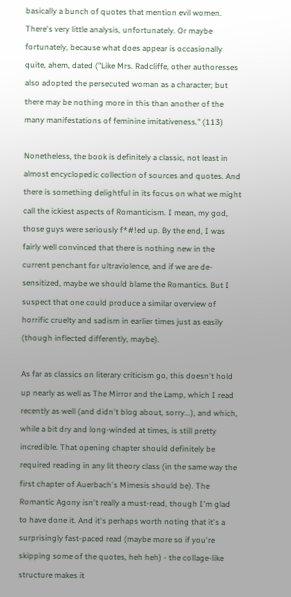basically a bunch of quotes that mention evil women. There's very little analysis, unfortunately. Or maybe fortunately, because what does appear is occasionally quite, ahem, dated ("Like Mrs. Radcliffe, other authoresses also adopted the persecuted woman as a character; but there may be nothing more in this than another of the many manifestations of feminine imitativeness." (113)

Nonetheless, the book is definitely a classic, not least in almost encyclopedic collection of sources and quotes. And there is something delightful in its focus on what we might call the ickiest aspects of Romanticism. I mean, my god, those guys were seriously f*#!ed up. By the end, I was fairly well convinced that there is nothing new in the current penchant for ultraviolence, and if we are de-sensitized, maybe we should blame the Romantics. But I suspect that one could produce a similar overview of horrific cruelty and sadism in earlier times just as easily (though inflected differently, maybe).

As far as classics on literary criticism go, this doesn't hold up nearly as well as The Mirror and the Lamp, which I read recently as well (and didn't blog about, sorry...), and which, while a bit dry and long-winded at times, is still pretty incredible. That opening chapter should definitely be required reading in any lit theory class (in the same way the first chapter of Auerbach's Mimesis should be). The Romantic Agony isn't really a must-read, though I'm glad to have done it. And it's perhaps worth noting that it's a surprisingly fast-paced read (maybe more so if you're skipping some of the quotes, heh heh) - the collage-like structure makes it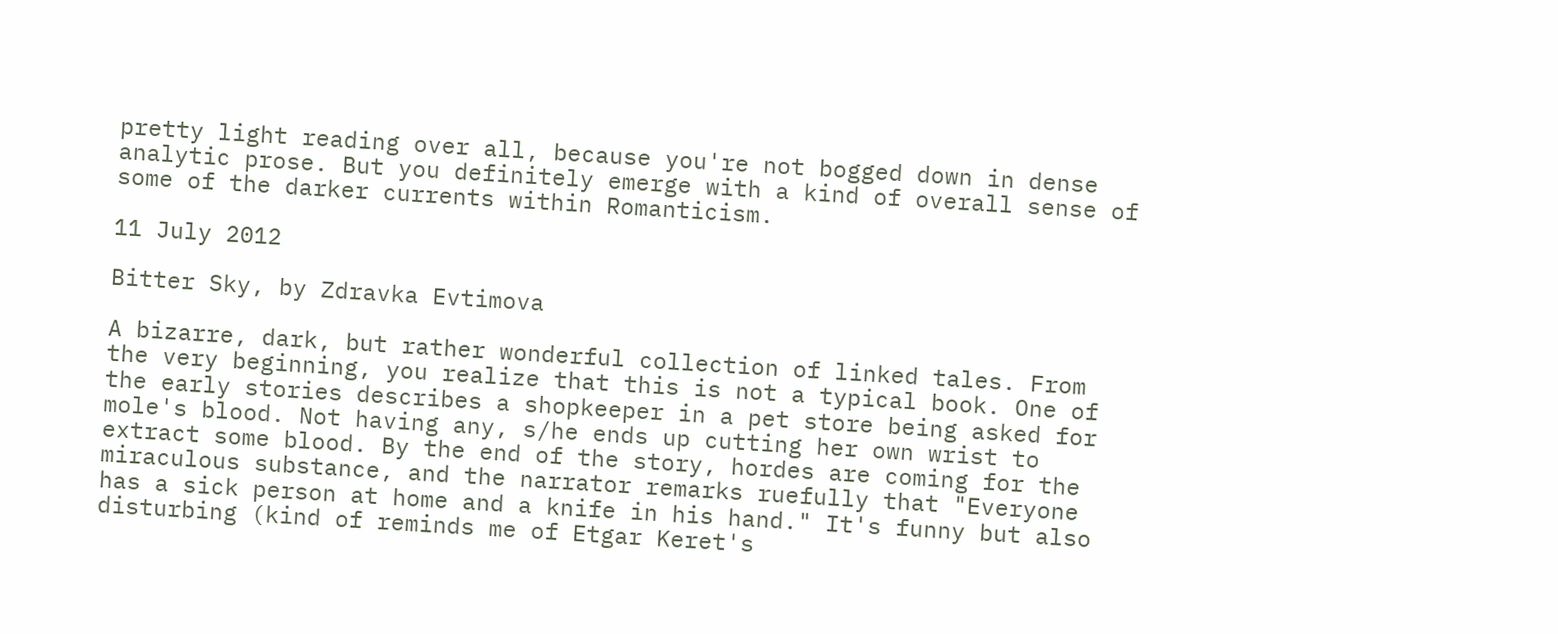pretty light reading over all, because you're not bogged down in dense analytic prose. But you definitely emerge with a kind of overall sense of some of the darker currents within Romanticism.

11 July 2012

Bitter Sky, by Zdravka Evtimova

A bizarre, dark, but rather wonderful collection of linked tales. From the very beginning, you realize that this is not a typical book. One of the early stories describes a shopkeeper in a pet store being asked for mole's blood. Not having any, s/he ends up cutting her own wrist to extract some blood. By the end of the story, hordes are coming for the miraculous substance, and the narrator remarks ruefully that "Everyone has a sick person at home and a knife in his hand." It's funny but also disturbing (kind of reminds me of Etgar Keret's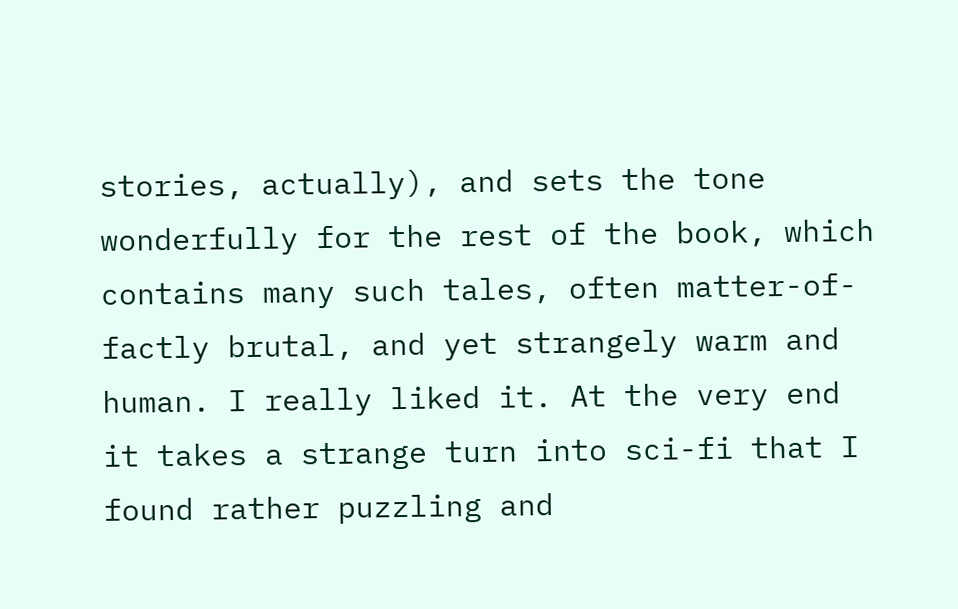stories, actually), and sets the tone wonderfully for the rest of the book, which contains many such tales, often matter-of-factly brutal, and yet strangely warm and human. I really liked it. At the very end it takes a strange turn into sci-fi that I found rather puzzling and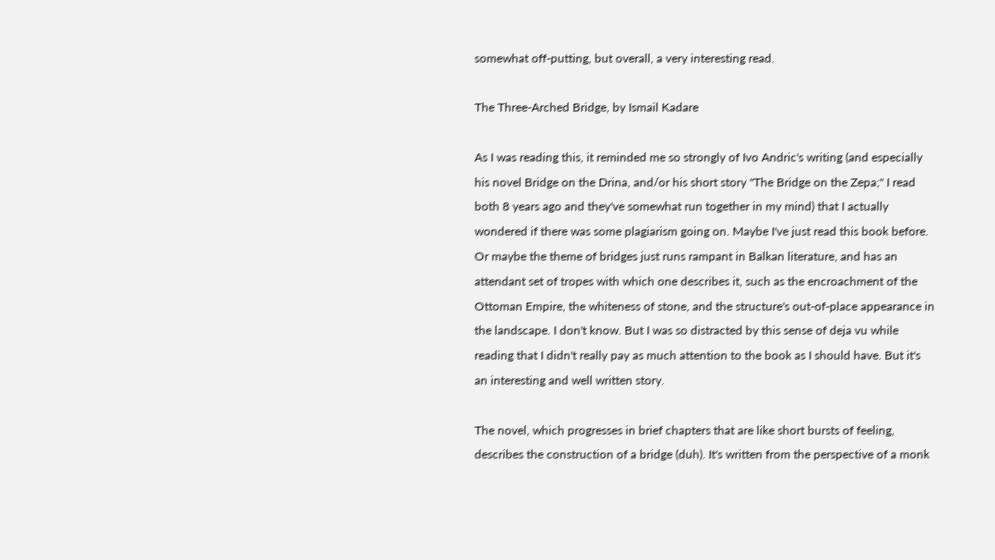somewhat off-putting, but overall, a very interesting read.

The Three-Arched Bridge, by Ismail Kadare

As I was reading this, it reminded me so strongly of Ivo Andric's writing (and especially his novel Bridge on the Drina, and/or his short story "The Bridge on the Zepa;" I read both 8 years ago and they've somewhat run together in my mind) that I actually wondered if there was some plagiarism going on. Maybe I've just read this book before. Or maybe the theme of bridges just runs rampant in Balkan literature, and has an attendant set of tropes with which one describes it, such as the encroachment of the Ottoman Empire, the whiteness of stone, and the structure's out-of-place appearance in the landscape. I don't know. But I was so distracted by this sense of deja vu while reading that I didn't really pay as much attention to the book as I should have. But it's an interesting and well written story.

The novel, which progresses in brief chapters that are like short bursts of feeling, describes the construction of a bridge (duh). It's written from the perspective of a monk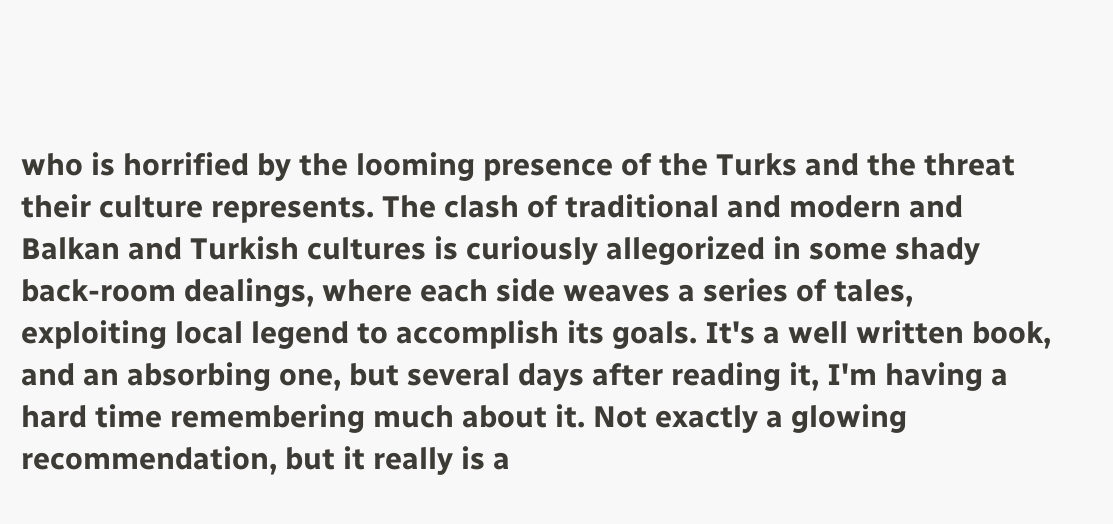who is horrified by the looming presence of the Turks and the threat their culture represents. The clash of traditional and modern and Balkan and Turkish cultures is curiously allegorized in some shady back-room dealings, where each side weaves a series of tales, exploiting local legend to accomplish its goals. It's a well written book, and an absorbing one, but several days after reading it, I'm having a hard time remembering much about it. Not exactly a glowing recommendation, but it really is a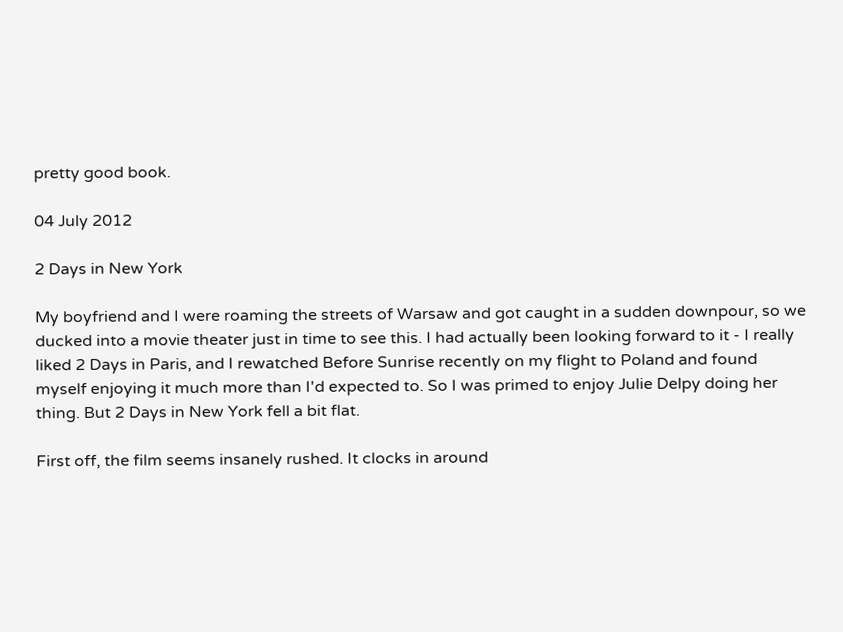pretty good book.

04 July 2012

2 Days in New York

My boyfriend and I were roaming the streets of Warsaw and got caught in a sudden downpour, so we ducked into a movie theater just in time to see this. I had actually been looking forward to it - I really liked 2 Days in Paris, and I rewatched Before Sunrise recently on my flight to Poland and found myself enjoying it much more than I'd expected to. So I was primed to enjoy Julie Delpy doing her thing. But 2 Days in New York fell a bit flat.

First off, the film seems insanely rushed. It clocks in around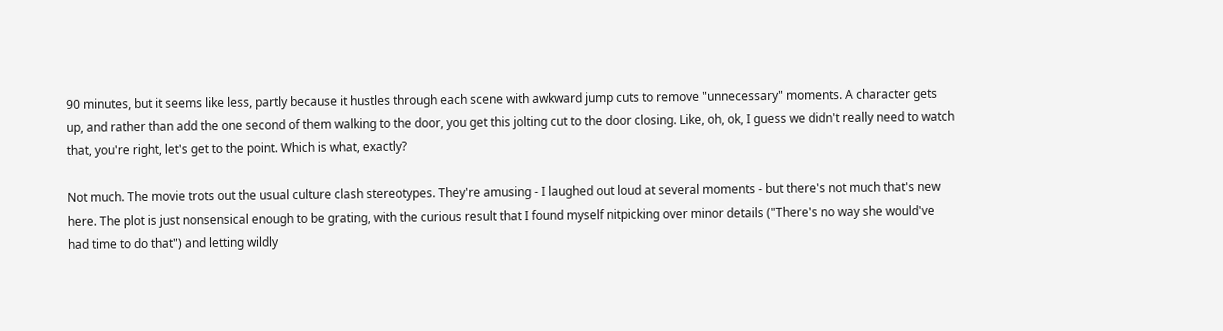90 minutes, but it seems like less, partly because it hustles through each scene with awkward jump cuts to remove "unnecessary" moments. A character gets up, and rather than add the one second of them walking to the door, you get this jolting cut to the door closing. Like, oh, ok, I guess we didn't really need to watch that, you're right, let's get to the point. Which is what, exactly?

Not much. The movie trots out the usual culture clash stereotypes. They're amusing - I laughed out loud at several moments - but there's not much that's new here. The plot is just nonsensical enough to be grating, with the curious result that I found myself nitpicking over minor details ("There's no way she would've had time to do that") and letting wildly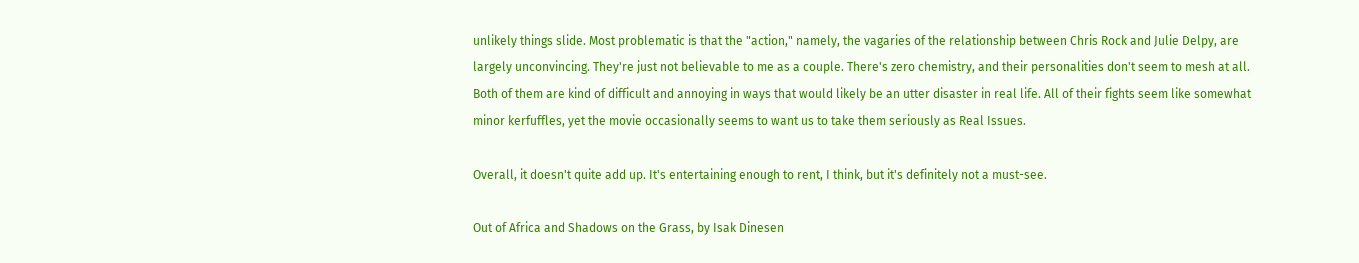unlikely things slide. Most problematic is that the "action," namely, the vagaries of the relationship between Chris Rock and Julie Delpy, are largely unconvincing. They're just not believable to me as a couple. There's zero chemistry, and their personalities don't seem to mesh at all. Both of them are kind of difficult and annoying in ways that would likely be an utter disaster in real life. All of their fights seem like somewhat minor kerfuffles, yet the movie occasionally seems to want us to take them seriously as Real Issues.

Overall, it doesn't quite add up. It's entertaining enough to rent, I think, but it's definitely not a must-see.

Out of Africa and Shadows on the Grass, by Isak Dinesen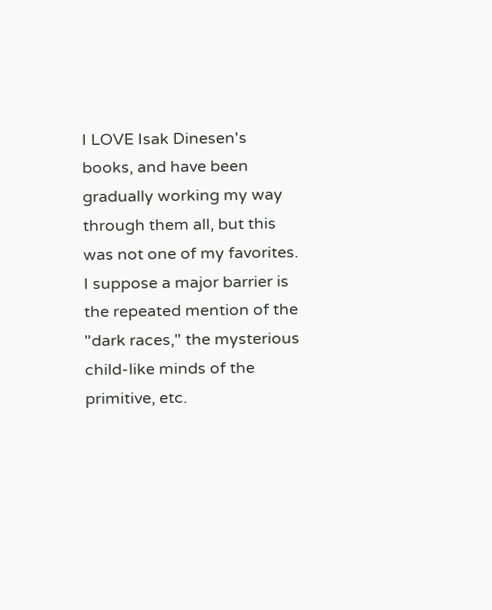I LOVE Isak Dinesen's books, and have been gradually working my way through them all, but this was not one of my favorites. I suppose a major barrier is the repeated mention of the "dark races," the mysterious child-like minds of the primitive, etc.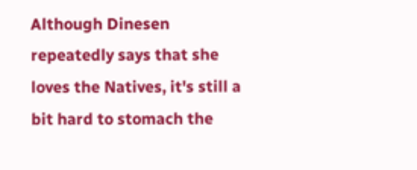Although Dinesen repeatedly says that she loves the Natives, it's still a bit hard to stomach the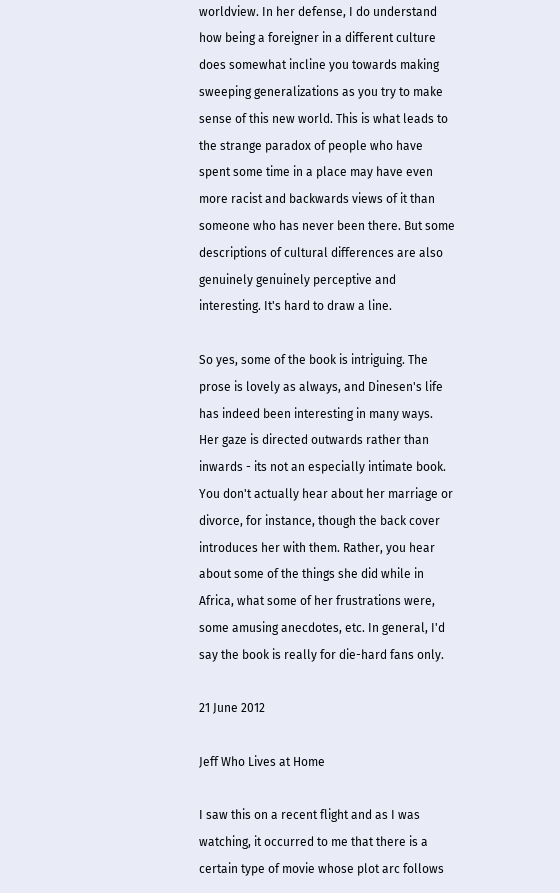worldview. In her defense, I do understand how being a foreigner in a different culture does somewhat incline you towards making sweeping generalizations as you try to make sense of this new world. This is what leads to the strange paradox of people who have spent some time in a place may have even more racist and backwards views of it than someone who has never been there. But some descriptions of cultural differences are also genuinely genuinely perceptive and interesting. It's hard to draw a line.

So yes, some of the book is intriguing. The prose is lovely as always, and Dinesen's life has indeed been interesting in many ways. Her gaze is directed outwards rather than inwards - its not an especially intimate book. You don't actually hear about her marriage or divorce, for instance, though the back cover introduces her with them. Rather, you hear about some of the things she did while in Africa, what some of her frustrations were, some amusing anecdotes, etc. In general, I'd say the book is really for die-hard fans only.

21 June 2012

Jeff Who Lives at Home

I saw this on a recent flight and as I was watching, it occurred to me that there is a certain type of movie whose plot arc follows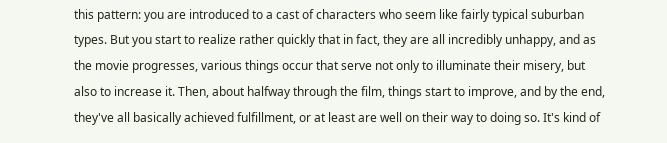this pattern: you are introduced to a cast of characters who seem like fairly typical suburban types. But you start to realize rather quickly that in fact, they are all incredibly unhappy, and as the movie progresses, various things occur that serve not only to illuminate their misery, but also to increase it. Then, about halfway through the film, things start to improve, and by the end, they've all basically achieved fulfillment, or at least are well on their way to doing so. It's kind of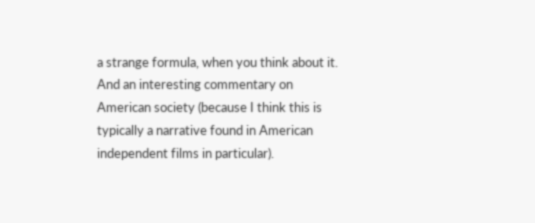a strange formula, when you think about it. And an interesting commentary on American society (because I think this is typically a narrative found in American independent films in particular).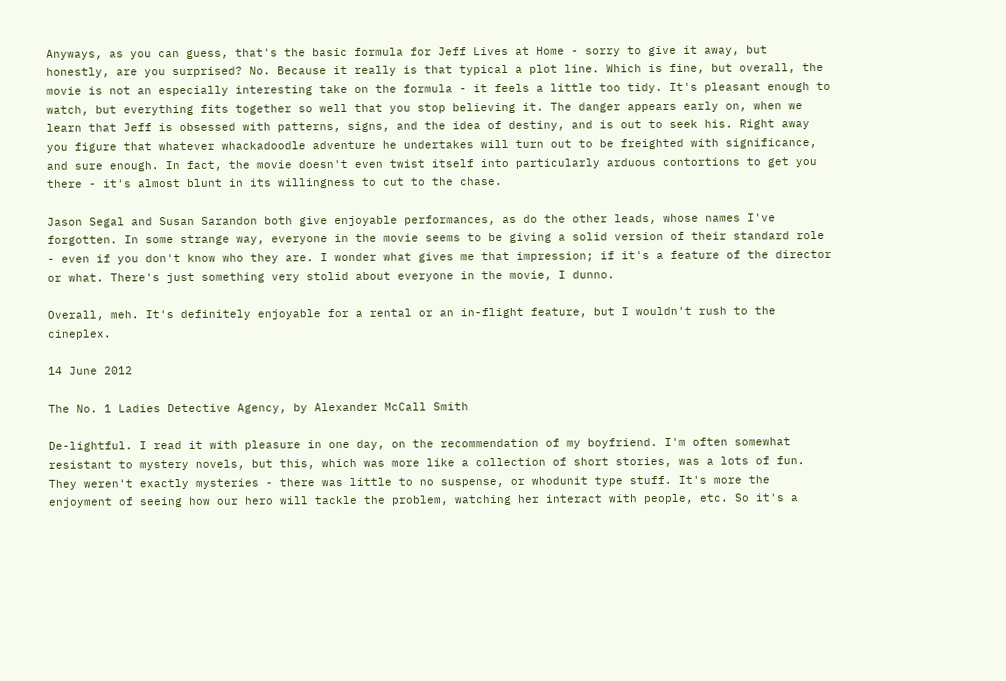Anyways, as you can guess, that's the basic formula for Jeff Lives at Home - sorry to give it away, but honestly, are you surprised? No. Because it really is that typical a plot line. Which is fine, but overall, the movie is not an especially interesting take on the formula - it feels a little too tidy. It's pleasant enough to watch, but everything fits together so well that you stop believing it. The danger appears early on, when we learn that Jeff is obsessed with patterns, signs, and the idea of destiny, and is out to seek his. Right away you figure that whatever whackadoodle adventure he undertakes will turn out to be freighted with significance, and sure enough. In fact, the movie doesn't even twist itself into particularly arduous contortions to get you there - it's almost blunt in its willingness to cut to the chase.

Jason Segal and Susan Sarandon both give enjoyable performances, as do the other leads, whose names I've forgotten. In some strange way, everyone in the movie seems to be giving a solid version of their standard role - even if you don't know who they are. I wonder what gives me that impression; if it's a feature of the director or what. There's just something very stolid about everyone in the movie, I dunno.

Overall, meh. It's definitely enjoyable for a rental or an in-flight feature, but I wouldn't rush to the cineplex.

14 June 2012

The No. 1 Ladies Detective Agency, by Alexander McCall Smith

De-lightful. I read it with pleasure in one day, on the recommendation of my boyfriend. I'm often somewhat resistant to mystery novels, but this, which was more like a collection of short stories, was a lots of fun. They weren't exactly mysteries - there was little to no suspense, or whodunit type stuff. It's more the enjoyment of seeing how our hero will tackle the problem, watching her interact with people, etc. So it's a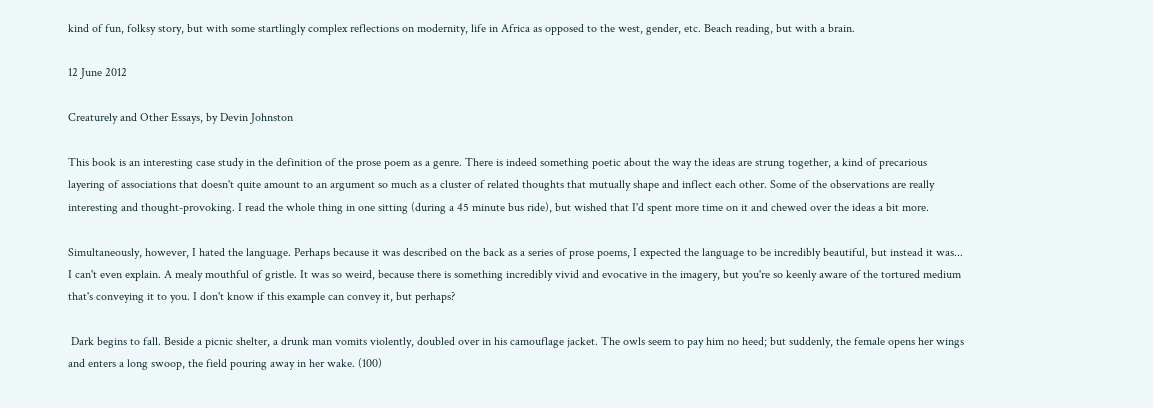kind of fun, folksy story, but with some startlingly complex reflections on modernity, life in Africa as opposed to the west, gender, etc. Beach reading, but with a brain.

12 June 2012

Creaturely and Other Essays, by Devin Johnston

This book is an interesting case study in the definition of the prose poem as a genre. There is indeed something poetic about the way the ideas are strung together, a kind of precarious layering of associations that doesn't quite amount to an argument so much as a cluster of related thoughts that mutually shape and inflect each other. Some of the observations are really interesting and thought-provoking. I read the whole thing in one sitting (during a 45 minute bus ride), but wished that I'd spent more time on it and chewed over the ideas a bit more.

Simultaneously, however, I hated the language. Perhaps because it was described on the back as a series of prose poems, I expected the language to be incredibly beautiful, but instead it was... I can't even explain. A mealy mouthful of gristle. It was so weird, because there is something incredibly vivid and evocative in the imagery, but you're so keenly aware of the tortured medium that's conveying it to you. I don't know if this example can convey it, but perhaps?

 Dark begins to fall. Beside a picnic shelter, a drunk man vomits violently, doubled over in his camouflage jacket. The owls seem to pay him no heed; but suddenly, the female opens her wings and enters a long swoop, the field pouring away in her wake. (100)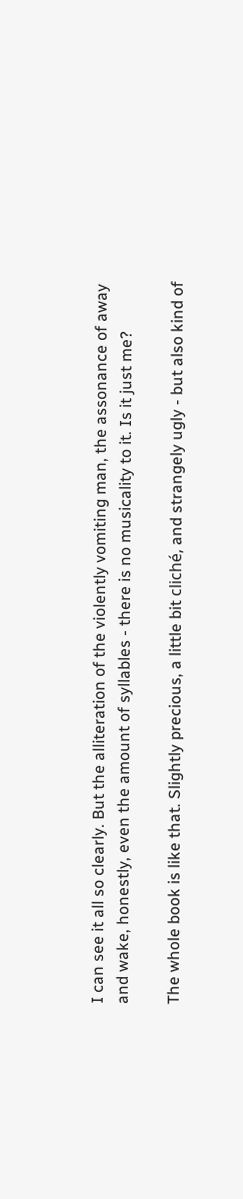I can see it all so clearly. But the alliteration of the violently vomiting man, the assonance of away and wake, honestly, even the amount of syllables - there is no musicality to it. Is it just me?

The whole book is like that. Slightly precious, a little bit cliché, and strangely ugly - but also kind of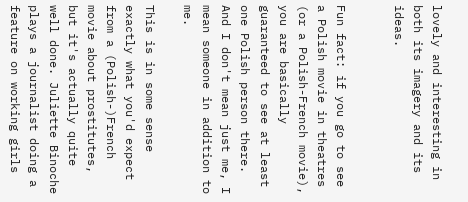lovely and interesting in both its imagery and its ideas.


Fun fact: if you go to see a Polish movie in theatres (or a Polish-French movie), you are basically guaranteed to see at least one Polish person there. And I don't mean just me, I mean someone in addition to me.

This is in some sense exactly what you'd expect from a (Polish-)French movie about prostitutes, but it's actually quite well done. Juliette Binoche plays a journalist doing a feature on working girls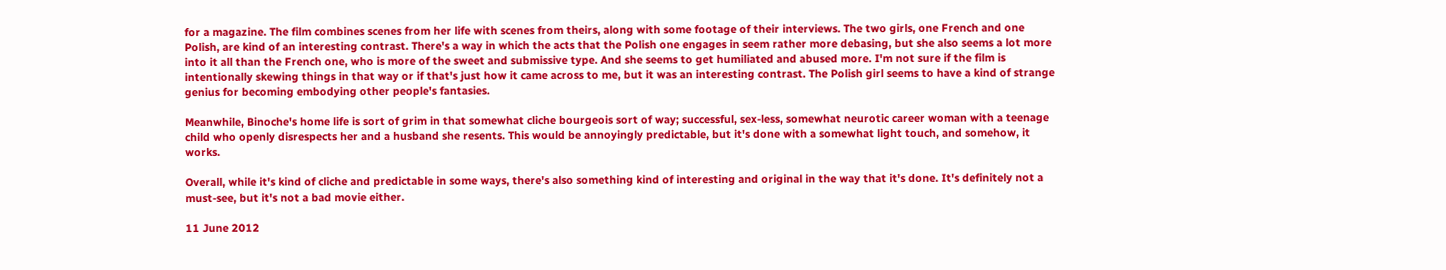for a magazine. The film combines scenes from her life with scenes from theirs, along with some footage of their interviews. The two girls, one French and one Polish, are kind of an interesting contrast. There's a way in which the acts that the Polish one engages in seem rather more debasing, but she also seems a lot more into it all than the French one, who is more of the sweet and submissive type. And she seems to get humiliated and abused more. I'm not sure if the film is intentionally skewing things in that way or if that's just how it came across to me, but it was an interesting contrast. The Polish girl seems to have a kind of strange genius for becoming embodying other people's fantasies.

Meanwhile, Binoche's home life is sort of grim in that somewhat cliche bourgeois sort of way; successful, sex-less, somewhat neurotic career woman with a teenage child who openly disrespects her and a husband she resents. This would be annoyingly predictable, but it's done with a somewhat light touch, and somehow, it works.

Overall, while it's kind of cliche and predictable in some ways, there's also something kind of interesting and original in the way that it's done. It's definitely not a must-see, but it's not a bad movie either.

11 June 2012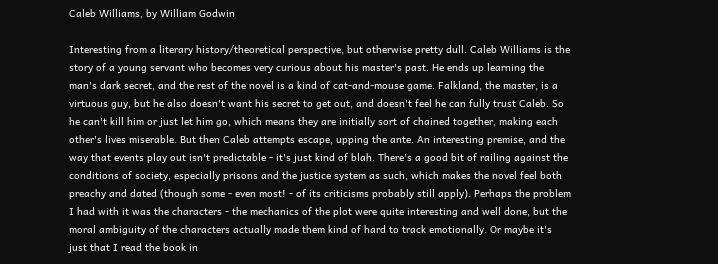Caleb Williams, by William Godwin

Interesting from a literary history/theoretical perspective, but otherwise pretty dull. Caleb Williams is the story of a young servant who becomes very curious about his master's past. He ends up learning the man's dark secret, and the rest of the novel is a kind of cat-and-mouse game. Falkland, the master, is a virtuous guy, but he also doesn't want his secret to get out, and doesn't feel he can fully trust Caleb. So he can't kill him or just let him go, which means they are initially sort of chained together, making each other's lives miserable. But then Caleb attempts escape, upping the ante. An interesting premise, and the way that events play out isn't predictable - it's just kind of blah. There's a good bit of railing against the conditions of society, especially prisons and the justice system as such, which makes the novel feel both preachy and dated (though some - even most! - of its criticisms probably still apply). Perhaps the problem I had with it was the characters - the mechanics of the plot were quite interesting and well done, but the moral ambiguity of the characters actually made them kind of hard to track emotionally. Or maybe it's just that I read the book in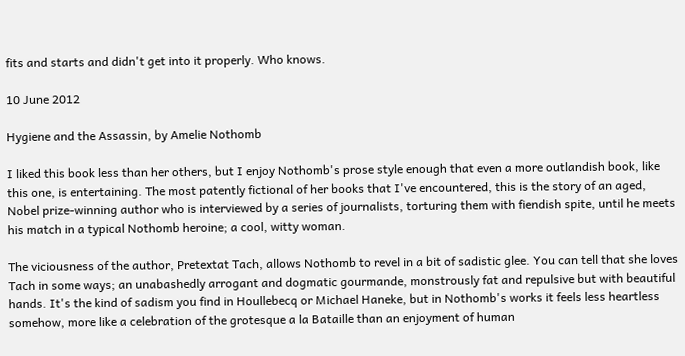fits and starts and didn't get into it properly. Who knows.

10 June 2012

Hygiene and the Assassin, by Amelie Nothomb

I liked this book less than her others, but I enjoy Nothomb's prose style enough that even a more outlandish book, like this one, is entertaining. The most patently fictional of her books that I've encountered, this is the story of an aged, Nobel prize-winning author who is interviewed by a series of journalists, torturing them with fiendish spite, until he meets his match in a typical Nothomb heroine; a cool, witty woman.

The viciousness of the author, Pretextat Tach, allows Nothomb to revel in a bit of sadistic glee. You can tell that she loves Tach in some ways; an unabashedly arrogant and dogmatic gourmande, monstrously fat and repulsive but with beautiful hands. It's the kind of sadism you find in Houllebecq or Michael Haneke, but in Nothomb's works it feels less heartless somehow, more like a celebration of the grotesque a la Bataille than an enjoyment of human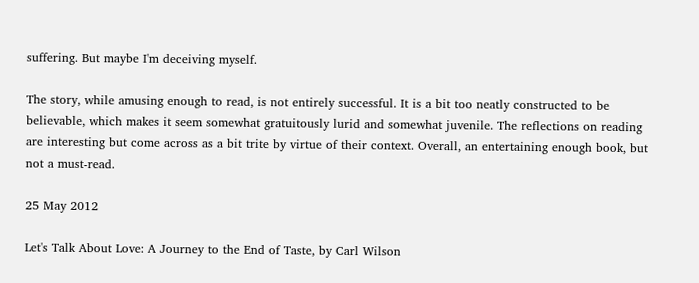suffering. But maybe I'm deceiving myself.

The story, while amusing enough to read, is not entirely successful. It is a bit too neatly constructed to be believable, which makes it seem somewhat gratuitously lurid and somewhat juvenile. The reflections on reading are interesting but come across as a bit trite by virtue of their context. Overall, an entertaining enough book, but not a must-read.

25 May 2012

Let's Talk About Love: A Journey to the End of Taste, by Carl Wilson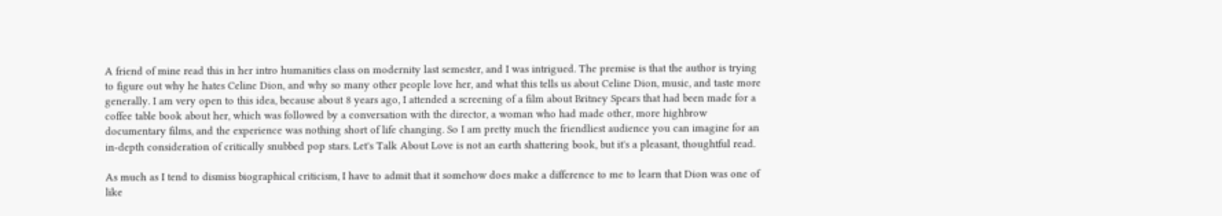A friend of mine read this in her intro humanities class on modernity last semester, and I was intrigued. The premise is that the author is trying to figure out why he hates Celine Dion, and why so many other people love her, and what this tells us about Celine Dion, music, and taste more generally. I am very open to this idea, because about 8 years ago, I attended a screening of a film about Britney Spears that had been made for a coffee table book about her, which was followed by a conversation with the director, a woman who had made other, more highbrow documentary films, and the experience was nothing short of life changing. So I am pretty much the friendliest audience you can imagine for an in-depth consideration of critically snubbed pop stars. Let's Talk About Love is not an earth shattering book, but it's a pleasant, thoughtful read.

As much as I tend to dismiss biographical criticism, I have to admit that it somehow does make a difference to me to learn that Dion was one of like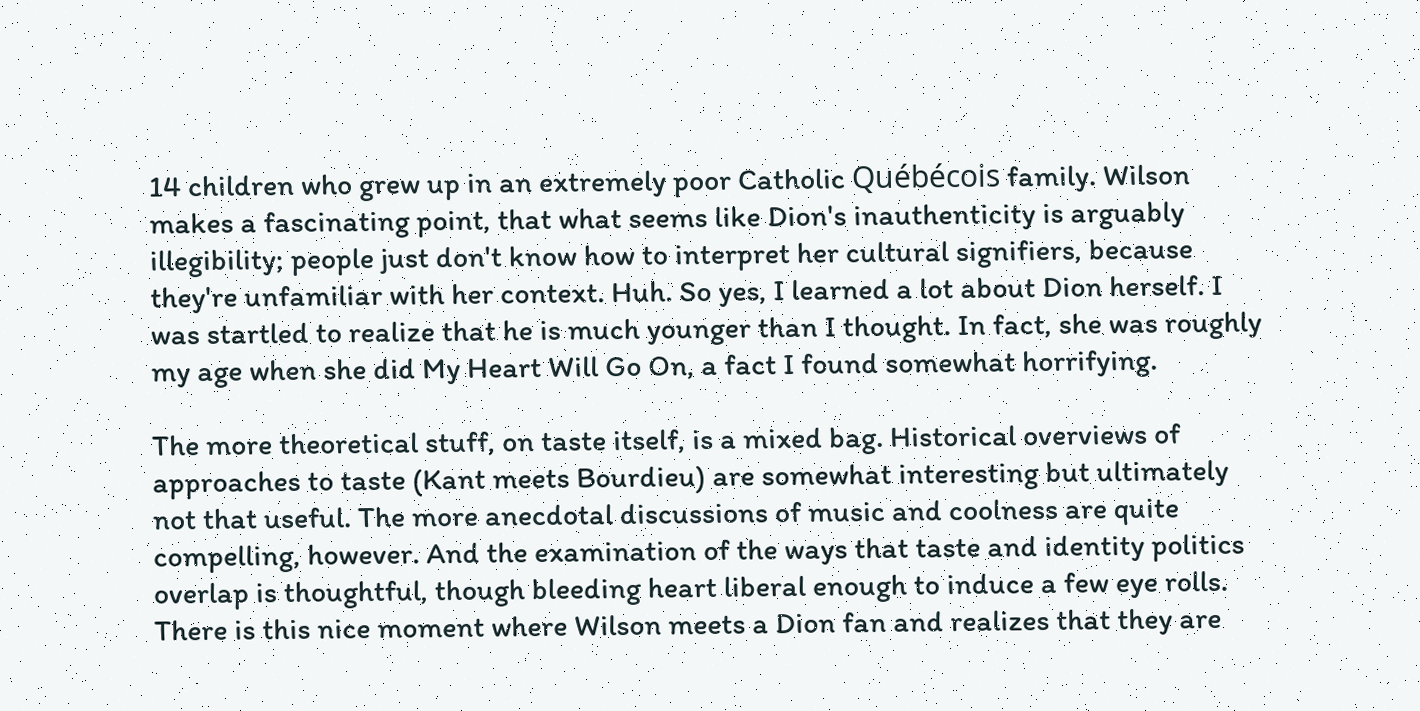14 children who grew up in an extremely poor Catholic Québécois family. Wilson makes a fascinating point, that what seems like Dion's inauthenticity is arguably illegibility; people just don't know how to interpret her cultural signifiers, because they're unfamiliar with her context. Huh. So yes, I learned a lot about Dion herself. I was startled to realize that he is much younger than I thought. In fact, she was roughly my age when she did My Heart Will Go On, a fact I found somewhat horrifying.

The more theoretical stuff, on taste itself, is a mixed bag. Historical overviews of approaches to taste (Kant meets Bourdieu) are somewhat interesting but ultimately not that useful. The more anecdotal discussions of music and coolness are quite compelling, however. And the examination of the ways that taste and identity politics overlap is thoughtful, though bleeding heart liberal enough to induce a few eye rolls. There is this nice moment where Wilson meets a Dion fan and realizes that they are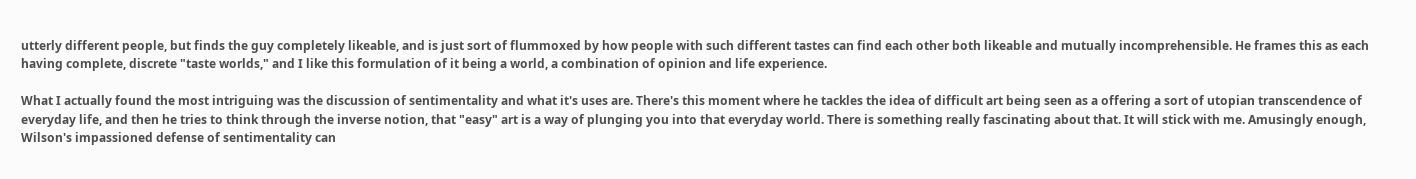utterly different people, but finds the guy completely likeable, and is just sort of flummoxed by how people with such different tastes can find each other both likeable and mutually incomprehensible. He frames this as each having complete, discrete "taste worlds," and I like this formulation of it being a world, a combination of opinion and life experience.

What I actually found the most intriguing was the discussion of sentimentality and what it's uses are. There's this moment where he tackles the idea of difficult art being seen as a offering a sort of utopian transcendence of everyday life, and then he tries to think through the inverse notion, that "easy" art is a way of plunging you into that everyday world. There is something really fascinating about that. It will stick with me. Amusingly enough, Wilson's impassioned defense of sentimentality can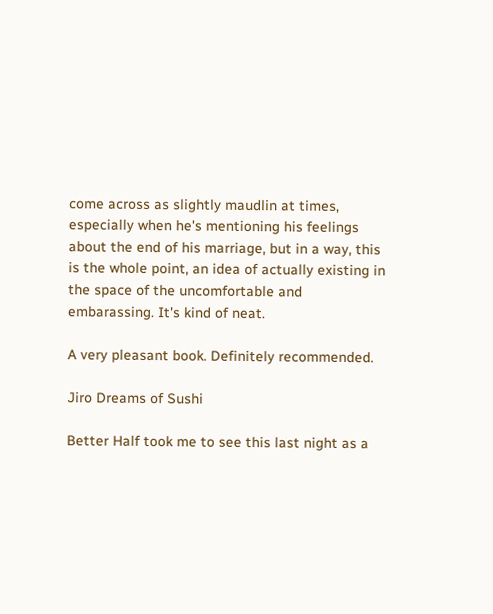come across as slightly maudlin at times, especially when he's mentioning his feelings about the end of his marriage, but in a way, this is the whole point, an idea of actually existing in the space of the uncomfortable and embarassing. It's kind of neat.

A very pleasant book. Definitely recommended.

Jiro Dreams of Sushi

Better Half took me to see this last night as a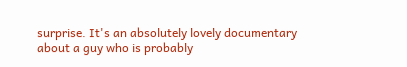surprise. It's an absolutely lovely documentary about a guy who is probably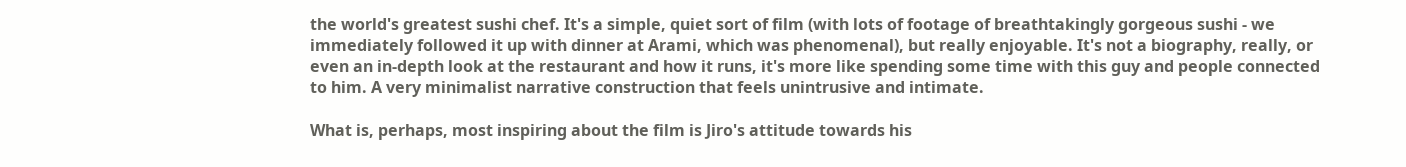the world's greatest sushi chef. It's a simple, quiet sort of film (with lots of footage of breathtakingly gorgeous sushi - we immediately followed it up with dinner at Arami, which was phenomenal), but really enjoyable. It's not a biography, really, or even an in-depth look at the restaurant and how it runs, it's more like spending some time with this guy and people connected to him. A very minimalist narrative construction that feels unintrusive and intimate.

What is, perhaps, most inspiring about the film is Jiro's attitude towards his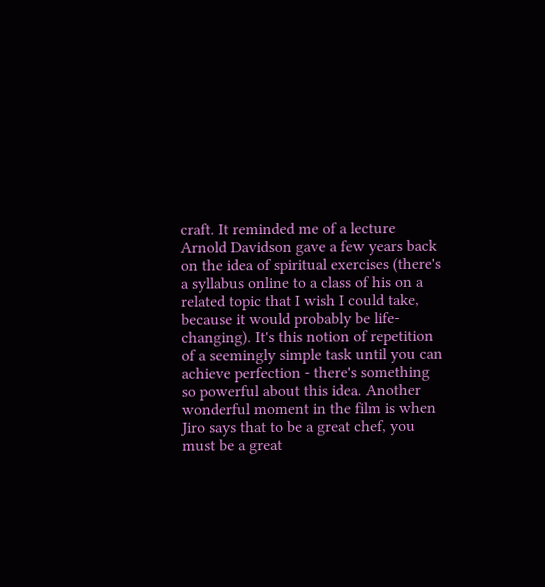craft. It reminded me of a lecture Arnold Davidson gave a few years back on the idea of spiritual exercises (there's a syllabus online to a class of his on a related topic that I wish I could take, because it would probably be life-changing). It's this notion of repetition of a seemingly simple task until you can achieve perfection - there's something so powerful about this idea. Another wonderful moment in the film is when Jiro says that to be a great chef, you must be a great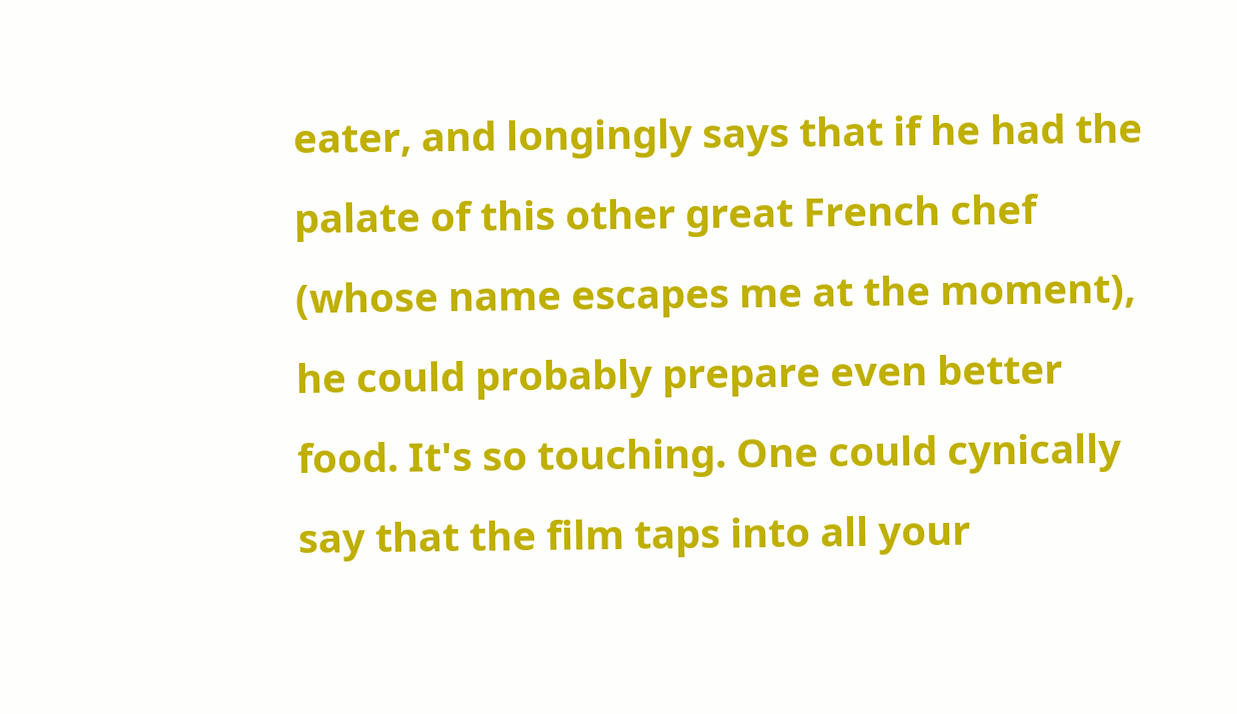eater, and longingly says that if he had the palate of this other great French chef (whose name escapes me at the moment), he could probably prepare even better food. It's so touching. One could cynically say that the film taps into all your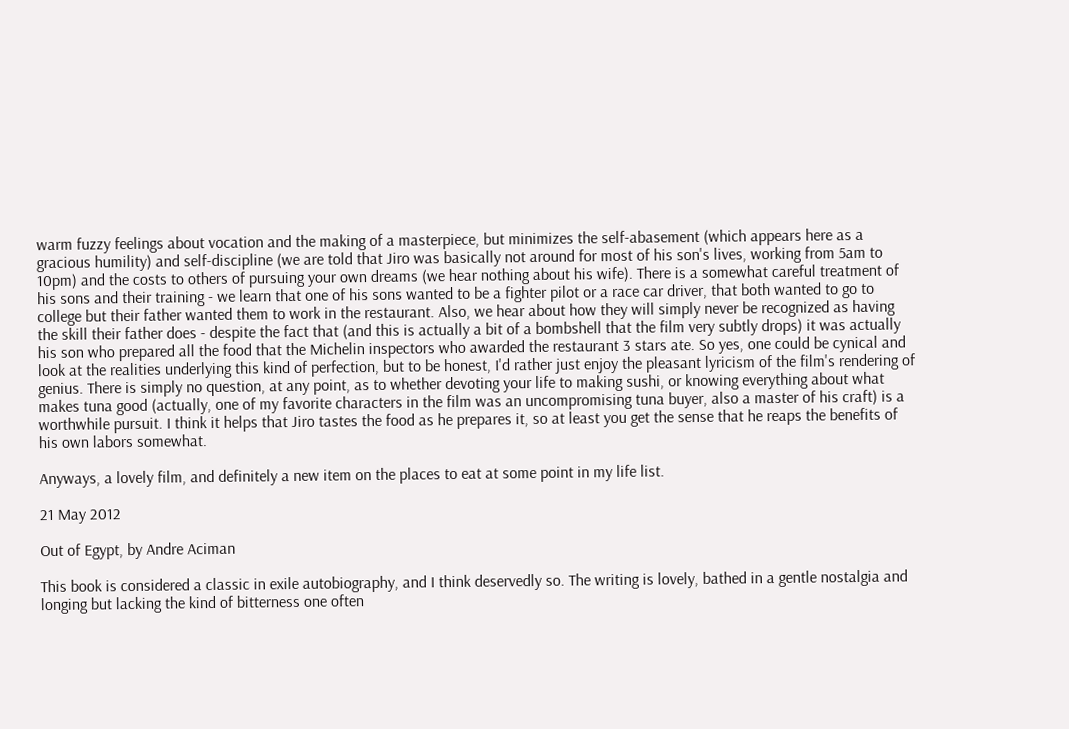warm fuzzy feelings about vocation and the making of a masterpiece, but minimizes the self-abasement (which appears here as a gracious humility) and self-discipline (we are told that Jiro was basically not around for most of his son's lives, working from 5am to 10pm) and the costs to others of pursuing your own dreams (we hear nothing about his wife). There is a somewhat careful treatment of his sons and their training - we learn that one of his sons wanted to be a fighter pilot or a race car driver, that both wanted to go to college but their father wanted them to work in the restaurant. Also, we hear about how they will simply never be recognized as having the skill their father does - despite the fact that (and this is actually a bit of a bombshell that the film very subtly drops) it was actually his son who prepared all the food that the Michelin inspectors who awarded the restaurant 3 stars ate. So yes, one could be cynical and look at the realities underlying this kind of perfection, but to be honest, I'd rather just enjoy the pleasant lyricism of the film's rendering of genius. There is simply no question, at any point, as to whether devoting your life to making sushi, or knowing everything about what makes tuna good (actually, one of my favorite characters in the film was an uncompromising tuna buyer, also a master of his craft) is a worthwhile pursuit. I think it helps that Jiro tastes the food as he prepares it, so at least you get the sense that he reaps the benefits of his own labors somewhat.

Anyways, a lovely film, and definitely a new item on the places to eat at some point in my life list.

21 May 2012

Out of Egypt, by Andre Aciman

This book is considered a classic in exile autobiography, and I think deservedly so. The writing is lovely, bathed in a gentle nostalgia and longing but lacking the kind of bitterness one often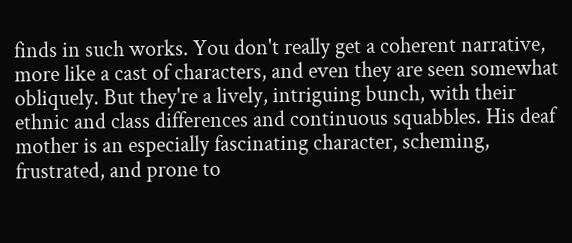finds in such works. You don't really get a coherent narrative, more like a cast of characters, and even they are seen somewhat obliquely. But they're a lively, intriguing bunch, with their ethnic and class differences and continuous squabbles. His deaf mother is an especially fascinating character, scheming, frustrated, and prone to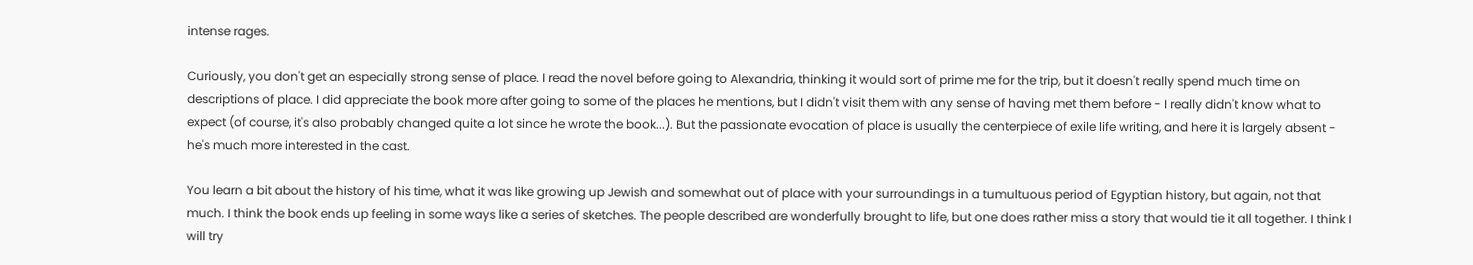intense rages.

Curiously, you don't get an especially strong sense of place. I read the novel before going to Alexandria, thinking it would sort of prime me for the trip, but it doesn't really spend much time on descriptions of place. I did appreciate the book more after going to some of the places he mentions, but I didn't visit them with any sense of having met them before - I really didn't know what to expect (of course, it's also probably changed quite a lot since he wrote the book...). But the passionate evocation of place is usually the centerpiece of exile life writing, and here it is largely absent - he's much more interested in the cast.

You learn a bit about the history of his time, what it was like growing up Jewish and somewhat out of place with your surroundings in a tumultuous period of Egyptian history, but again, not that much. I think the book ends up feeling in some ways like a series of sketches. The people described are wonderfully brought to life, but one does rather miss a story that would tie it all together. I think I will try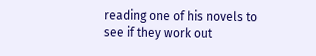reading one of his novels to see if they work out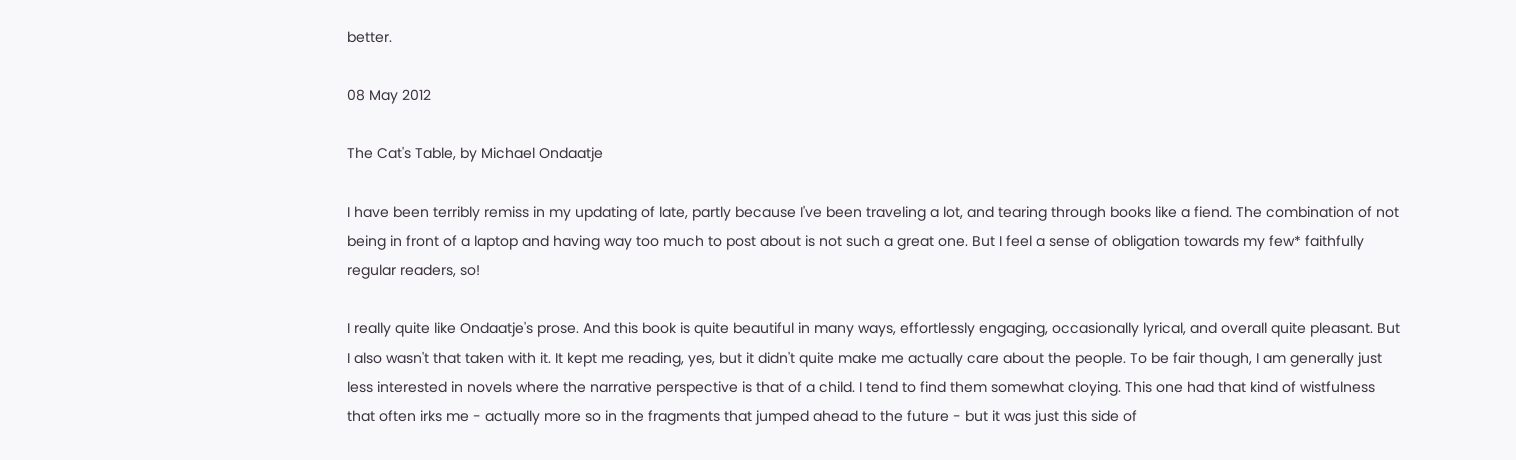better.

08 May 2012

The Cat's Table, by Michael Ondaatje

I have been terribly remiss in my updating of late, partly because I've been traveling a lot, and tearing through books like a fiend. The combination of not being in front of a laptop and having way too much to post about is not such a great one. But I feel a sense of obligation towards my few* faithfully regular readers, so!

I really quite like Ondaatje's prose. And this book is quite beautiful in many ways, effortlessly engaging, occasionally lyrical, and overall quite pleasant. But I also wasn't that taken with it. It kept me reading, yes, but it didn't quite make me actually care about the people. To be fair though, I am generally just less interested in novels where the narrative perspective is that of a child. I tend to find them somewhat cloying. This one had that kind of wistfulness that often irks me - actually more so in the fragments that jumped ahead to the future - but it was just this side of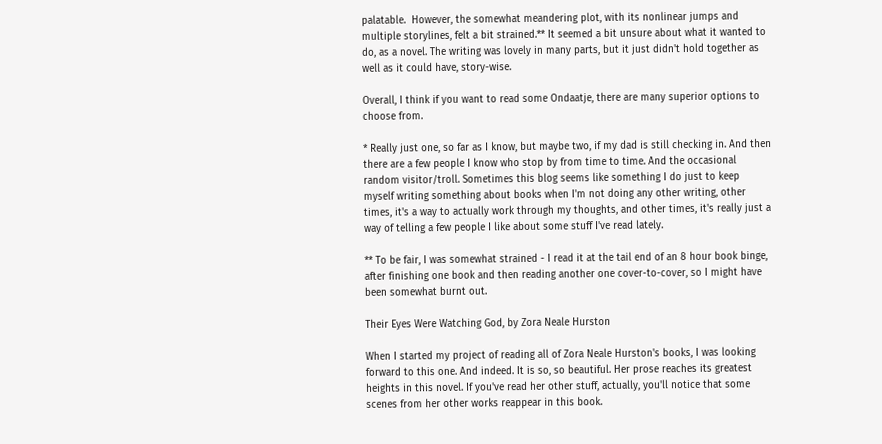palatable.  However, the somewhat meandering plot, with its nonlinear jumps and multiple storylines, felt a bit strained.** It seemed a bit unsure about what it wanted to do, as a novel. The writing was lovely in many parts, but it just didn't hold together as well as it could have, story-wise.

Overall, I think if you want to read some Ondaatje, there are many superior options to choose from.

* Really just one, so far as I know, but maybe two, if my dad is still checking in. And then there are a few people I know who stop by from time to time. And the occasional random visitor/troll. Sometimes this blog seems like something I do just to keep myself writing something about books when I'm not doing any other writing, other times, it's a way to actually work through my thoughts, and other times, it's really just a way of telling a few people I like about some stuff I've read lately.

** To be fair, I was somewhat strained - I read it at the tail end of an 8 hour book binge, after finishing one book and then reading another one cover-to-cover, so I might have been somewhat burnt out.

Their Eyes Were Watching God, by Zora Neale Hurston

When I started my project of reading all of Zora Neale Hurston's books, I was looking forward to this one. And indeed. It is so, so beautiful. Her prose reaches its greatest heights in this novel. If you've read her other stuff, actually, you'll notice that some scenes from her other works reappear in this book.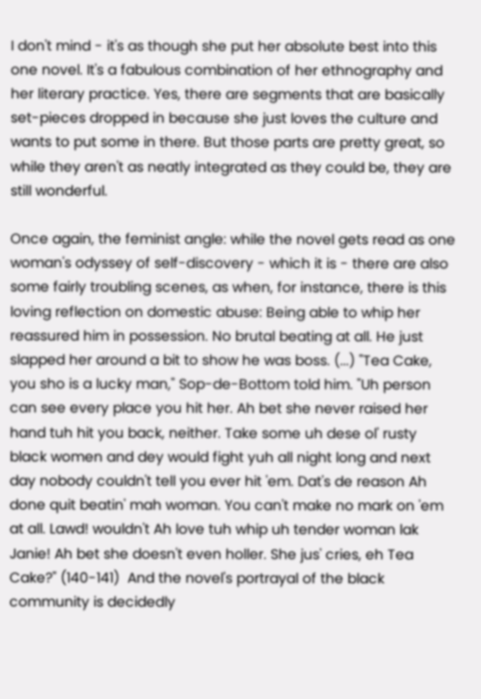I don't mind - it's as though she put her absolute best into this one novel. It's a fabulous combination of her ethnography and her literary practice. Yes, there are segments that are basically set-pieces dropped in because she just loves the culture and wants to put some in there. But those parts are pretty great, so while they aren't as neatly integrated as they could be, they are still wonderful.

Once again, the feminist angle: while the novel gets read as one woman's odyssey of self-discovery - which it is - there are also some fairly troubling scenes, as when, for instance, there is this loving reflection on domestic abuse: Being able to whip her reassured him in possession. No brutal beating at all. He just slapped her around a bit to show he was boss. (...) "Tea Cake, you sho is a lucky man," Sop-de-Bottom told him. "Uh person can see every place you hit her. Ah bet she never raised her hand tuh hit you back, neither. Take some uh dese ol' rusty black women and dey would fight yuh all night long and next day nobody couldn't tell you ever hit 'em. Dat's de reason Ah done quit beatin' mah woman. You can't make no mark on 'em at all. Lawd! wouldn't Ah love tuh whip uh tender woman lak Janie! Ah bet she doesn't even holler. She jus' cries, eh Tea Cake?" (140-141)  And the novel's portrayal of the black community is decidedly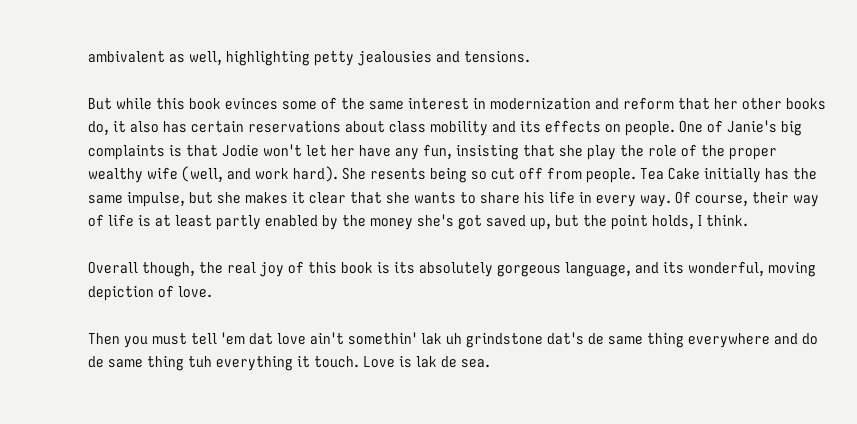ambivalent as well, highlighting petty jealousies and tensions.

But while this book evinces some of the same interest in modernization and reform that her other books do, it also has certain reservations about class mobility and its effects on people. One of Janie's big complaints is that Jodie won't let her have any fun, insisting that she play the role of the proper wealthy wife (well, and work hard). She resents being so cut off from people. Tea Cake initially has the same impulse, but she makes it clear that she wants to share his life in every way. Of course, their way of life is at least partly enabled by the money she's got saved up, but the point holds, I think.

Overall though, the real joy of this book is its absolutely gorgeous language, and its wonderful, moving depiction of love.

Then you must tell 'em dat love ain't somethin' lak uh grindstone dat's de same thing everywhere and do de same thing tuh everything it touch. Love is lak de sea.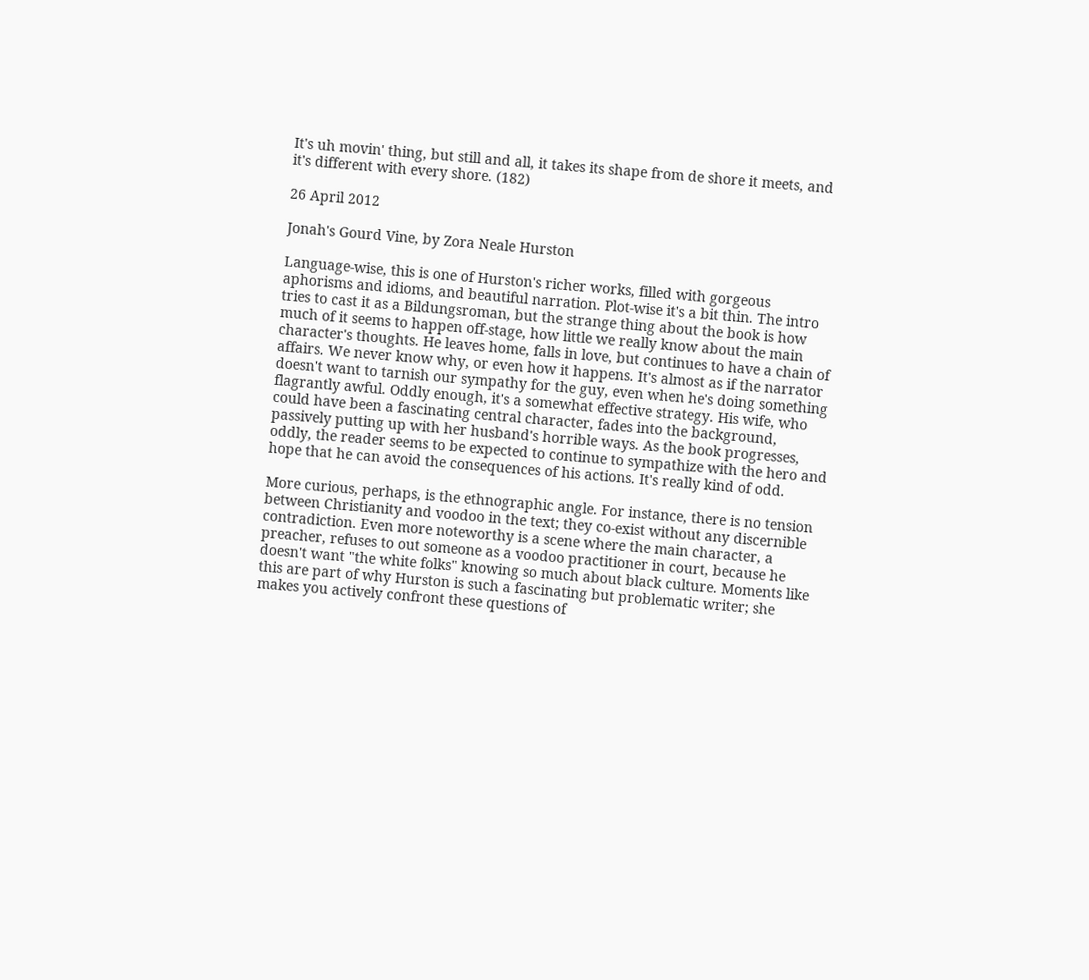It's uh movin' thing, but still and all, it takes its shape from de shore it meets, and it's different with every shore. (182)

26 April 2012

Jonah's Gourd Vine, by Zora Neale Hurston

Language-wise, this is one of Hurston's richer works, filled with gorgeous aphorisms and idioms, and beautiful narration. Plot-wise it's a bit thin. The intro tries to cast it as a Bildungsroman, but the strange thing about the book is how much of it seems to happen off-stage, how little we really know about the main character's thoughts. He leaves home, falls in love, but continues to have a chain of affairs. We never know why, or even how it happens. It's almost as if the narrator doesn't want to tarnish our sympathy for the guy, even when he's doing something flagrantly awful. Oddly enough, it's a somewhat effective strategy. His wife, who could have been a fascinating central character, fades into the background, passively putting up with her husband's horrible ways. As the book progresses, oddly, the reader seems to be expected to continue to sympathize with the hero and hope that he can avoid the consequences of his actions. It's really kind of odd.

More curious, perhaps, is the ethnographic angle. For instance, there is no tension between Christianity and voodoo in the text; they co-exist without any discernible contradiction. Even more noteworthy is a scene where the main character, a preacher, refuses to out someone as a voodoo practitioner in court, because he doesn't want "the white folks" knowing so much about black culture. Moments like this are part of why Hurston is such a fascinating but problematic writer; she makes you actively confront these questions of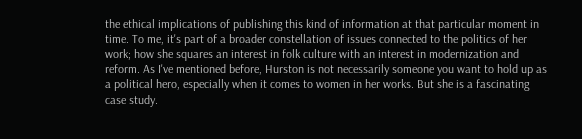the ethical implications of publishing this kind of information at that particular moment in time. To me, it's part of a broader constellation of issues connected to the politics of her work; how she squares an interest in folk culture with an interest in modernization and reform. As I've mentioned before, Hurston is not necessarily someone you want to hold up as a political hero, especially when it comes to women in her works. But she is a fascinating case study.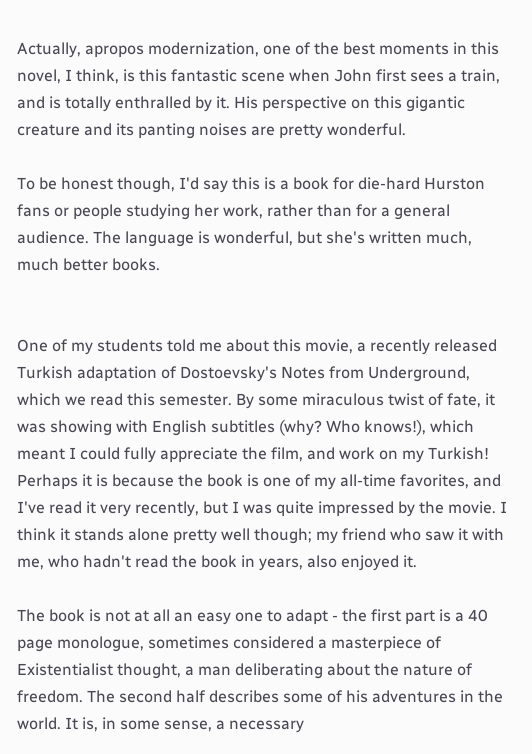Actually, apropos modernization, one of the best moments in this novel, I think, is this fantastic scene when John first sees a train, and is totally enthralled by it. His perspective on this gigantic creature and its panting noises are pretty wonderful.

To be honest though, I'd say this is a book for die-hard Hurston fans or people studying her work, rather than for a general audience. The language is wonderful, but she's written much, much better books.


One of my students told me about this movie, a recently released Turkish adaptation of Dostoevsky's Notes from Underground, which we read this semester. By some miraculous twist of fate, it was showing with English subtitles (why? Who knows!), which meant I could fully appreciate the film, and work on my Turkish! Perhaps it is because the book is one of my all-time favorites, and I've read it very recently, but I was quite impressed by the movie. I think it stands alone pretty well though; my friend who saw it with me, who hadn't read the book in years, also enjoyed it.

The book is not at all an easy one to adapt - the first part is a 40 page monologue, sometimes considered a masterpiece of Existentialist thought, a man deliberating about the nature of freedom. The second half describes some of his adventures in the world. It is, in some sense, a necessary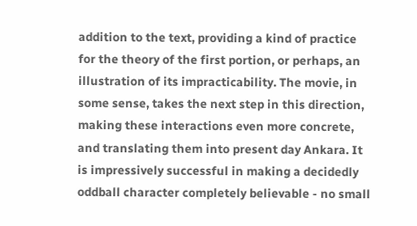addition to the text, providing a kind of practice for the theory of the first portion, or perhaps, an illustration of its impracticability. The movie, in some sense, takes the next step in this direction, making these interactions even more concrete, and translating them into present day Ankara. It is impressively successful in making a decidedly oddball character completely believable - no small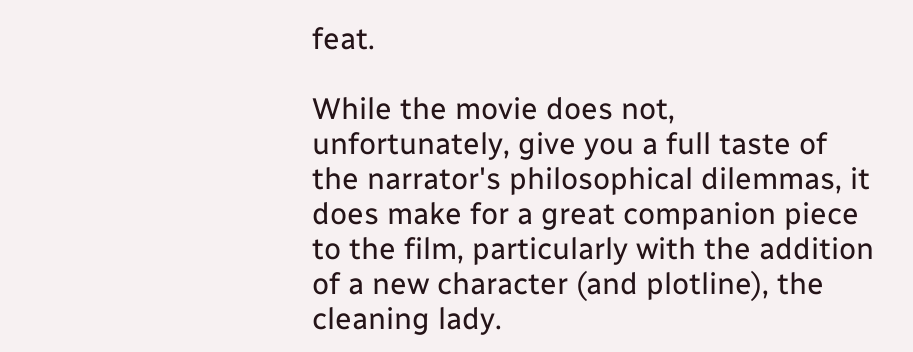feat.

While the movie does not, unfortunately, give you a full taste of the narrator's philosophical dilemmas, it does make for a great companion piece to the film, particularly with the addition of a new character (and plotline), the cleaning lady.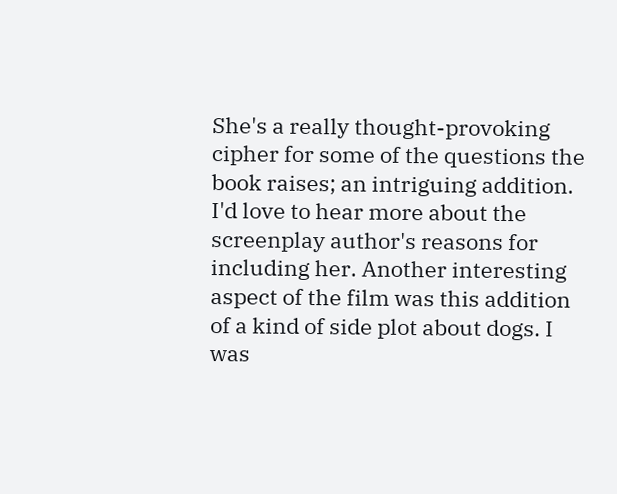She's a really thought-provoking cipher for some of the questions the book raises; an intriguing addition. I'd love to hear more about the screenplay author's reasons for including her. Another interesting aspect of the film was this addition of a kind of side plot about dogs. I was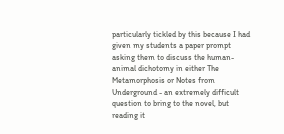particularly tickled by this because I had given my students a paper prompt asking them to discuss the human-animal dichotomy in either The Metamorphosis or Notes from Underground - an extremely difficult question to bring to the novel, but reading it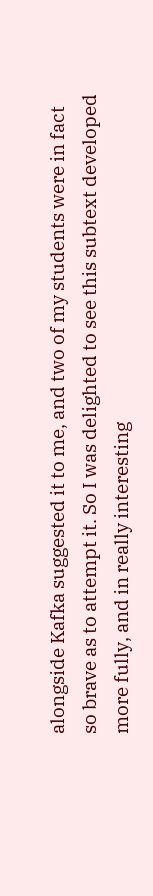alongside Kafka suggested it to me, and two of my students were in fact so brave as to attempt it. So I was delighted to see this subtext developed more fully, and in really interesting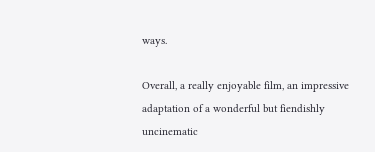ways.

Overall, a really enjoyable film, an impressive adaptation of a wonderful but fiendishly uncinematic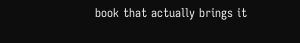book that actually brings it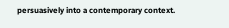persuasively into a contemporary context.